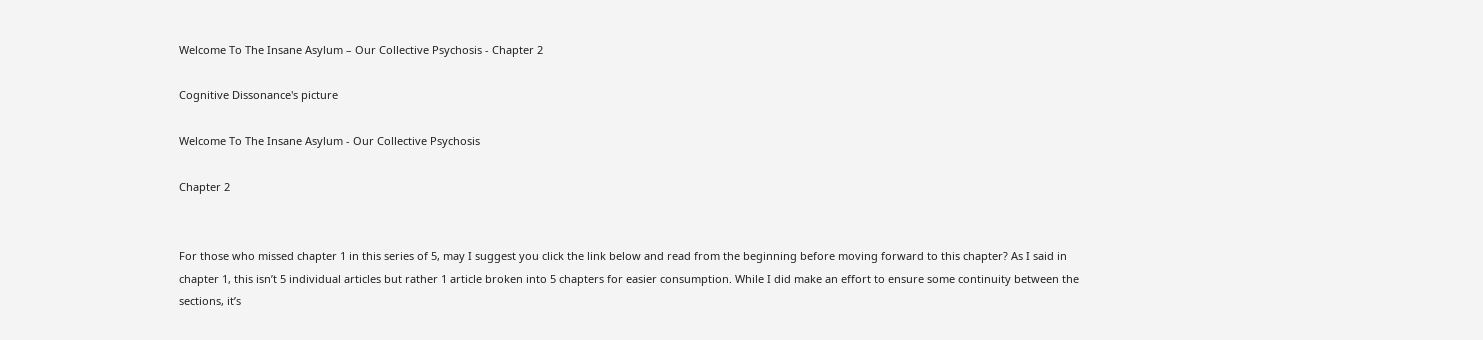Welcome To The Insane Asylum – Our Collective Psychosis - Chapter 2

Cognitive Dissonance's picture

Welcome To The Insane Asylum - Our Collective Psychosis

Chapter 2


For those who missed chapter 1 in this series of 5, may I suggest you click the link below and read from the beginning before moving forward to this chapter? As I said in chapter 1, this isn’t 5 individual articles but rather 1 article broken into 5 chapters for easier consumption. While I did make an effort to ensure some continuity between the sections, it’s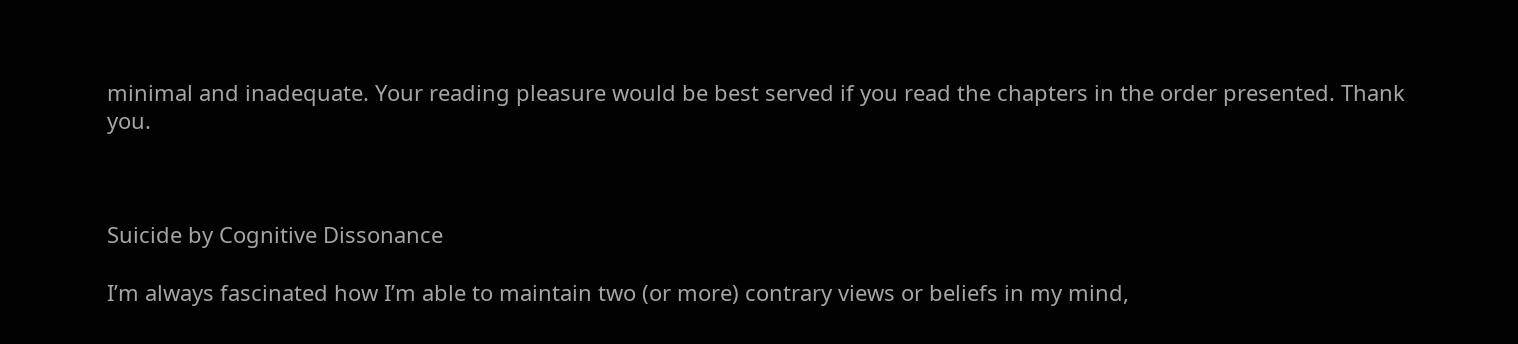minimal and inadequate. Your reading pleasure would be best served if you read the chapters in the order presented. Thank you.



Suicide by Cognitive Dissonance

I’m always fascinated how I’m able to maintain two (or more) contrary views or beliefs in my mind,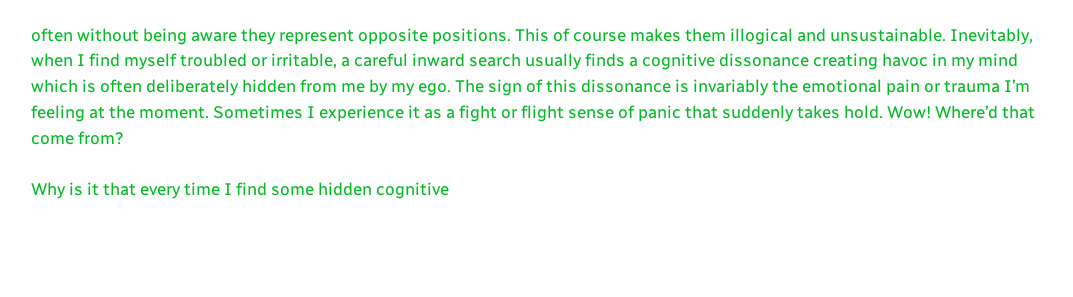often without being aware they represent opposite positions. This of course makes them illogical and unsustainable. Inevitably, when I find myself troubled or irritable, a careful inward search usually finds a cognitive dissonance creating havoc in my mind which is often deliberately hidden from me by my ego. The sign of this dissonance is invariably the emotional pain or trauma I’m feeling at the moment. Sometimes I experience it as a fight or flight sense of panic that suddenly takes hold. Wow! Where’d that come from?

Why is it that every time I find some hidden cognitive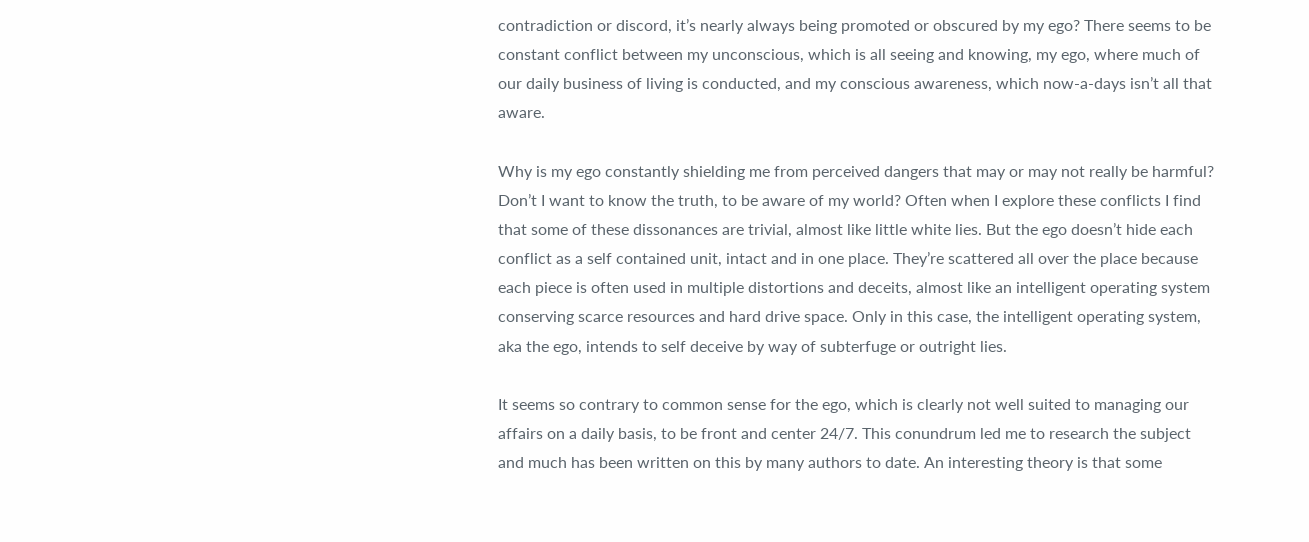contradiction or discord, it’s nearly always being promoted or obscured by my ego? There seems to be constant conflict between my unconscious, which is all seeing and knowing, my ego, where much of our daily business of living is conducted, and my conscious awareness, which now-a-days isn’t all that aware.

Why is my ego constantly shielding me from perceived dangers that may or may not really be harmful? Don’t I want to know the truth, to be aware of my world? Often when I explore these conflicts I find that some of these dissonances are trivial, almost like little white lies. But the ego doesn’t hide each conflict as a self contained unit, intact and in one place. They’re scattered all over the place because each piece is often used in multiple distortions and deceits, almost like an intelligent operating system conserving scarce resources and hard drive space. Only in this case, the intelligent operating system, aka the ego, intends to self deceive by way of subterfuge or outright lies.

It seems so contrary to common sense for the ego, which is clearly not well suited to managing our affairs on a daily basis, to be front and center 24/7. This conundrum led me to research the subject and much has been written on this by many authors to date. An interesting theory is that some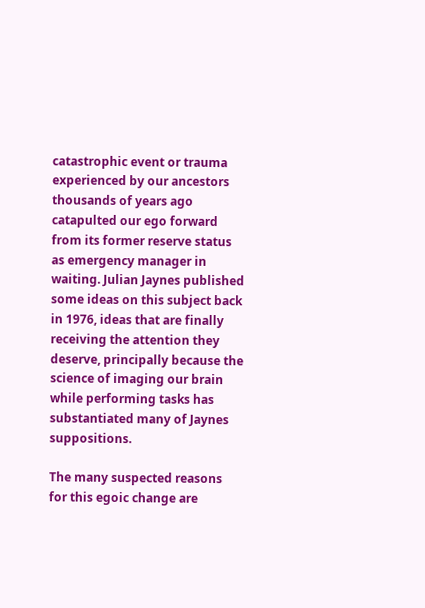catastrophic event or trauma experienced by our ancestors thousands of years ago catapulted our ego forward from its former reserve status as emergency manager in waiting. Julian Jaynes published some ideas on this subject back in 1976, ideas that are finally receiving the attention they deserve, principally because the science of imaging our brain while performing tasks has substantiated many of Jaynes suppositions.

The many suspected reasons for this egoic change are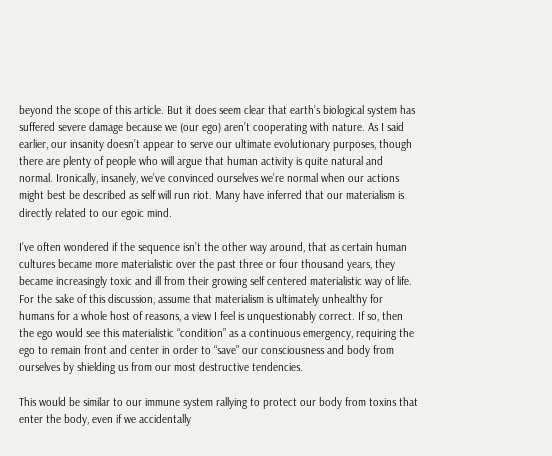beyond the scope of this article. But it does seem clear that earth’s biological system has suffered severe damage because we (our ego) aren’t cooperating with nature. As I said earlier, our insanity doesn’t appear to serve our ultimate evolutionary purposes, though there are plenty of people who will argue that human activity is quite natural and normal. Ironically, insanely, we’ve convinced ourselves we’re normal when our actions might best be described as self will run riot. Many have inferred that our materialism is directly related to our egoic mind.

I’ve often wondered if the sequence isn’t the other way around, that as certain human cultures became more materialistic over the past three or four thousand years, they became increasingly toxic and ill from their growing self centered materialistic way of life. For the sake of this discussion, assume that materialism is ultimately unhealthy for humans for a whole host of reasons, a view I feel is unquestionably correct. If so, then the ego would see this materialistic “condition” as a continuous emergency, requiring the ego to remain front and center in order to “save” our consciousness and body from ourselves by shielding us from our most destructive tendencies.

This would be similar to our immune system rallying to protect our body from toxins that enter the body, even if we accidentally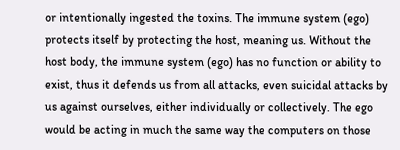or intentionally ingested the toxins. The immune system (ego) protects itself by protecting the host, meaning us. Without the host body, the immune system (ego) has no function or ability to exist, thus it defends us from all attacks, even suicidal attacks by us against ourselves, either individually or collectively. The ego would be acting in much the same way the computers on those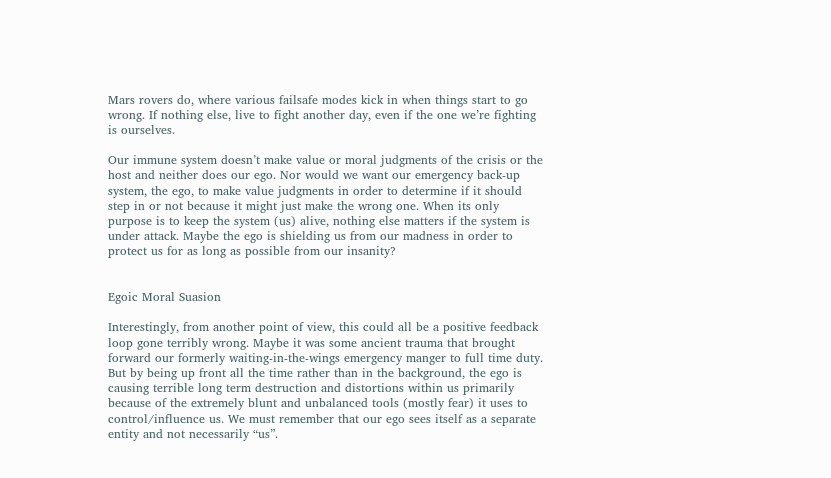Mars rovers do, where various failsafe modes kick in when things start to go wrong. If nothing else, live to fight another day, even if the one we’re fighting is ourselves.

Our immune system doesn’t make value or moral judgments of the crisis or the host and neither does our ego. Nor would we want our emergency back-up system, the ego, to make value judgments in order to determine if it should step in or not because it might just make the wrong one. When its only purpose is to keep the system (us) alive, nothing else matters if the system is under attack. Maybe the ego is shielding us from our madness in order to protect us for as long as possible from our insanity?


Egoic Moral Suasion

Interestingly, from another point of view, this could all be a positive feedback loop gone terribly wrong. Maybe it was some ancient trauma that brought forward our formerly waiting-in-the-wings emergency manger to full time duty. But by being up front all the time rather than in the background, the ego is causing terrible long term destruction and distortions within us primarily because of the extremely blunt and unbalanced tools (mostly fear) it uses to control/influence us. We must remember that our ego sees itself as a separate entity and not necessarily “us”.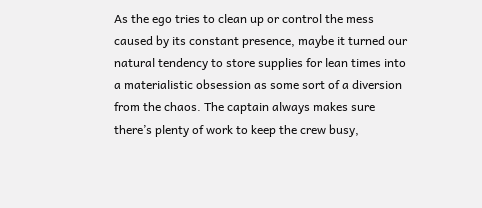As the ego tries to clean up or control the mess caused by its constant presence, maybe it turned our natural tendency to store supplies for lean times into a materialistic obsession as some sort of a diversion from the chaos. The captain always makes sure there’s plenty of work to keep the crew busy,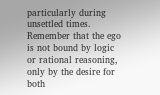particularly during unsettled times. Remember that the ego is not bound by logic or rational reasoning, only by the desire for both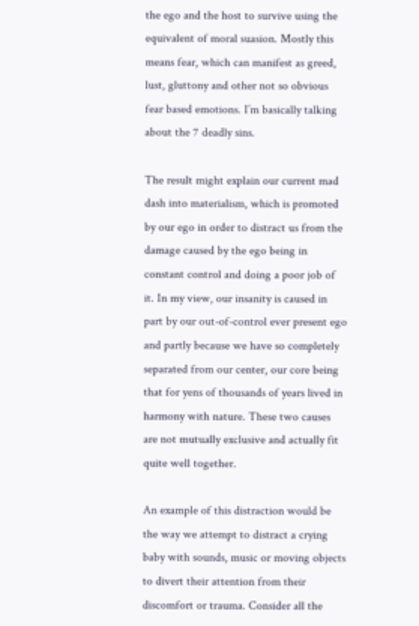the ego and the host to survive using the equivalent of moral suasion. Mostly this means fear, which can manifest as greed, lust, gluttony and other not so obvious fear based emotions. I’m basically talking about the 7 deadly sins.

The result might explain our current mad dash into materialism, which is promoted by our ego in order to distract us from the damage caused by the ego being in constant control and doing a poor job of it. In my view, our insanity is caused in part by our out-of-control ever present ego and partly because we have so completely separated from our center, our core being that for yens of thousands of years lived in harmony with nature. These two causes are not mutually exclusive and actually fit quite well together.

An example of this distraction would be the way we attempt to distract a crying baby with sounds, music or moving objects to divert their attention from their discomfort or trauma. Consider all the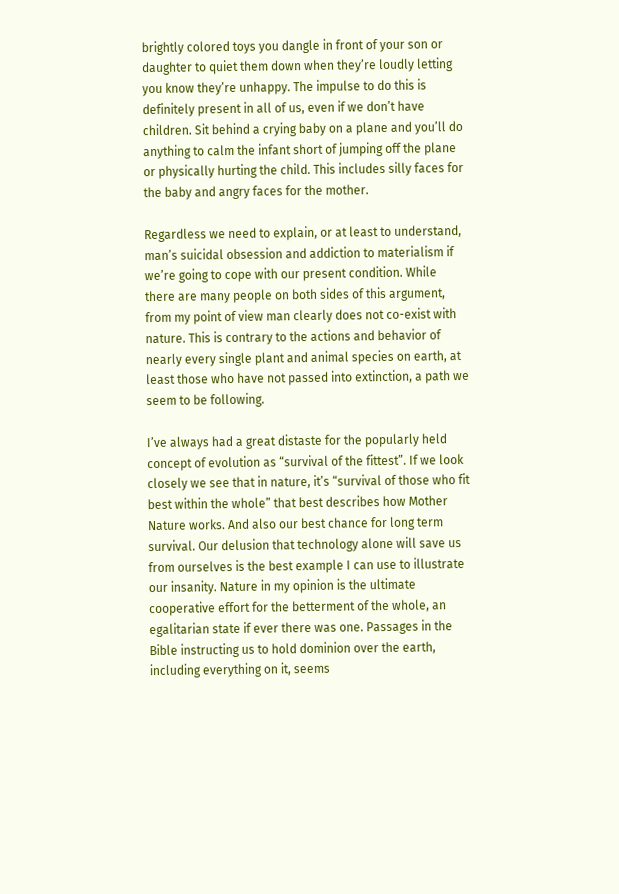brightly colored toys you dangle in front of your son or daughter to quiet them down when they’re loudly letting you know they’re unhappy. The impulse to do this is definitely present in all of us, even if we don’t have children. Sit behind a crying baby on a plane and you’ll do anything to calm the infant short of jumping off the plane or physically hurting the child. This includes silly faces for the baby and angry faces for the mother.

Regardless we need to explain, or at least to understand, man’s suicidal obsession and addiction to materialism if we’re going to cope with our present condition. While there are many people on both sides of this argument, from my point of view man clearly does not co-exist with nature. This is contrary to the actions and behavior of nearly every single plant and animal species on earth, at least those who have not passed into extinction, a path we seem to be following.

I’ve always had a great distaste for the popularly held concept of evolution as “survival of the fittest”. If we look closely we see that in nature, it’s “survival of those who fit best within the whole” that best describes how Mother Nature works. And also our best chance for long term survival. Our delusion that technology alone will save us from ourselves is the best example I can use to illustrate our insanity. Nature in my opinion is the ultimate cooperative effort for the betterment of the whole, an egalitarian state if ever there was one. Passages in the Bible instructing us to hold dominion over the earth, including everything on it, seems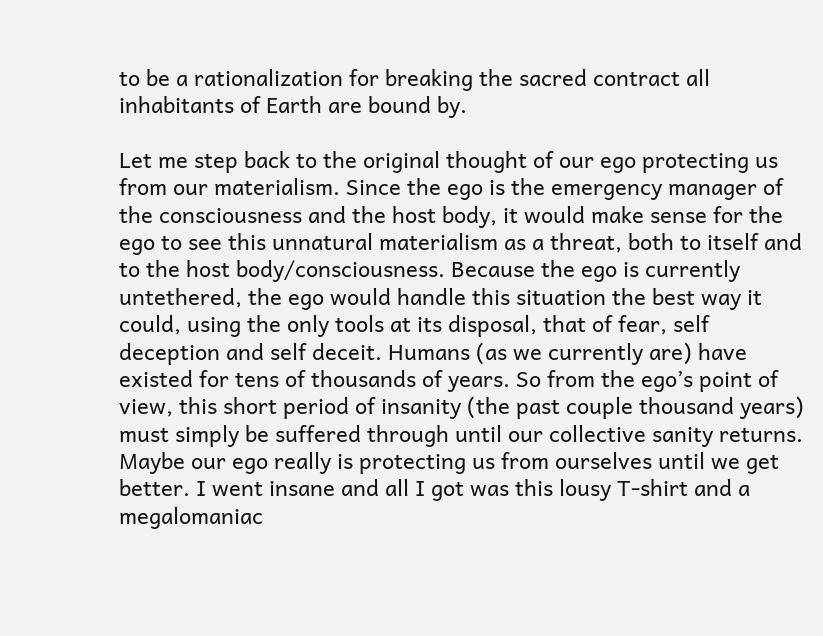to be a rationalization for breaking the sacred contract all inhabitants of Earth are bound by.

Let me step back to the original thought of our ego protecting us from our materialism. Since the ego is the emergency manager of the consciousness and the host body, it would make sense for the ego to see this unnatural materialism as a threat, both to itself and to the host body/consciousness. Because the ego is currently untethered, the ego would handle this situation the best way it could, using the only tools at its disposal, that of fear, self deception and self deceit. Humans (as we currently are) have existed for tens of thousands of years. So from the ego’s point of view, this short period of insanity (the past couple thousand years) must simply be suffered through until our collective sanity returns. Maybe our ego really is protecting us from ourselves until we get better. I went insane and all I got was this lousy T-shirt and a megalomaniac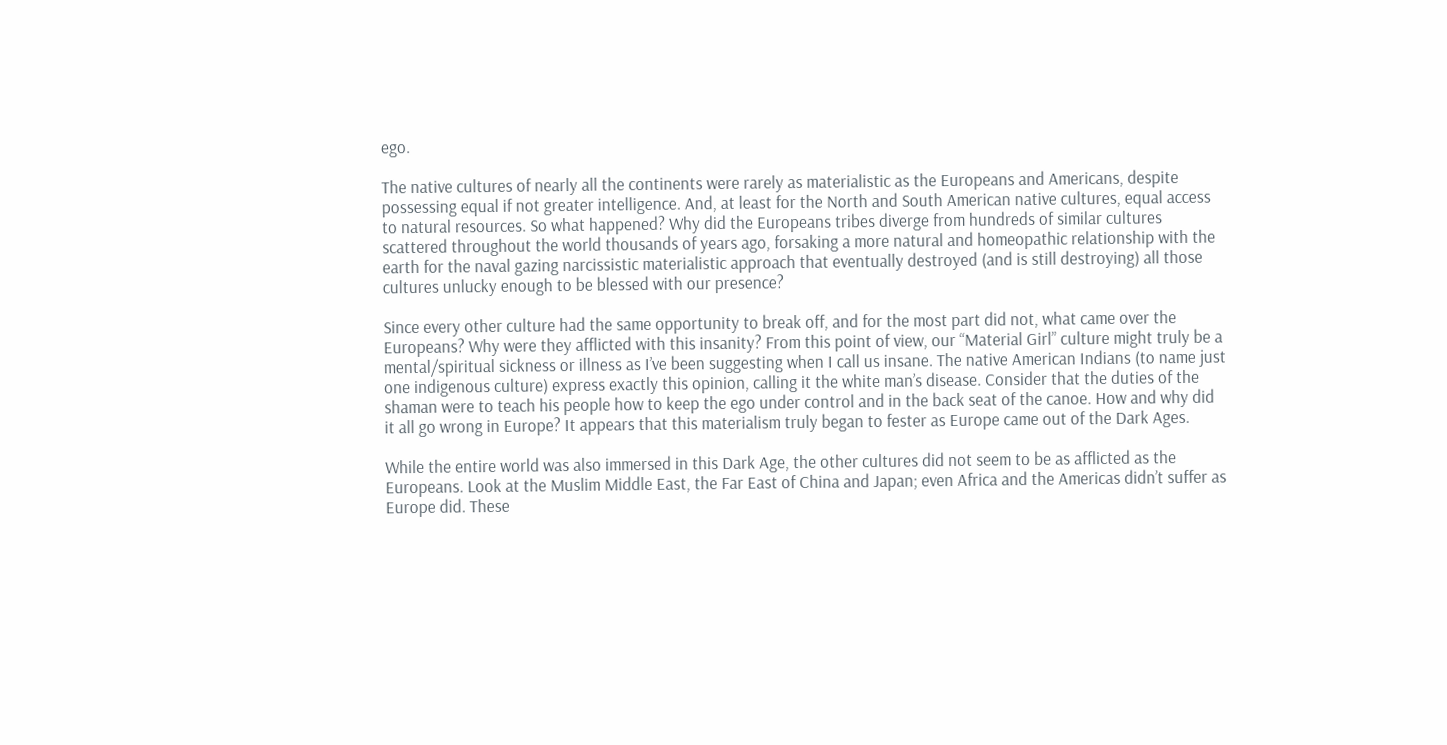ego.

The native cultures of nearly all the continents were rarely as materialistic as the Europeans and Americans, despite possessing equal if not greater intelligence. And, at least for the North and South American native cultures, equal access to natural resources. So what happened? Why did the Europeans tribes diverge from hundreds of similar cultures scattered throughout the world thousands of years ago, forsaking a more natural and homeopathic relationship with the earth for the naval gazing narcissistic materialistic approach that eventually destroyed (and is still destroying) all those cultures unlucky enough to be blessed with our presence?

Since every other culture had the same opportunity to break off, and for the most part did not, what came over the Europeans? Why were they afflicted with this insanity? From this point of view, our “Material Girl” culture might truly be a mental/spiritual sickness or illness as I’ve been suggesting when I call us insane. The native American Indians (to name just one indigenous culture) express exactly this opinion, calling it the white man’s disease. Consider that the duties of the shaman were to teach his people how to keep the ego under control and in the back seat of the canoe. How and why did it all go wrong in Europe? It appears that this materialism truly began to fester as Europe came out of the Dark Ages.

While the entire world was also immersed in this Dark Age, the other cultures did not seem to be as afflicted as the Europeans. Look at the Muslim Middle East, the Far East of China and Japan; even Africa and the Americas didn’t suffer as Europe did. These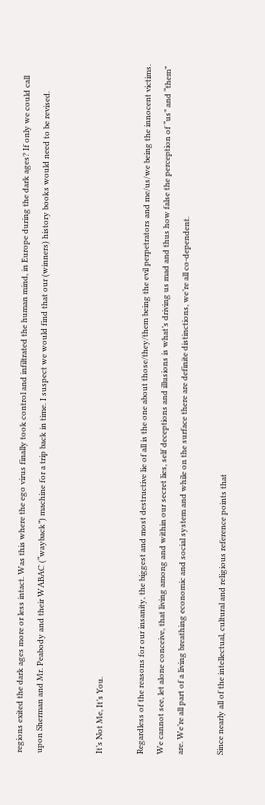regions exited the dark ages more or less intact. Was this where the ego virus finally took control and infiltrated the human mind, in Europe during the dark ages? If only we could call upon Sherman and Mr. Peabody and their WABAC (“wayback”) machine for a trip back in time. I suspect we would find that our (winners) history books would need to be revised.


It’s Not Me, It’s You.

Regardless of the reasons for our insanity, the biggest and most destructive lie of all is the one about those/they/them being the evil perpetrators and me/us/we being the innocent victims. We cannot see, let alone conceive, that living among and within our secret lies, self deceptions and illusions is what’s driving us mad and thus how false the perception of “us” and “them” are. We’re all part of a living breathing economic and social system and while on the surface there are definite distinctions, we’re all co-dependent.

Since nearly all of the intellectual, cultural and religious reference points that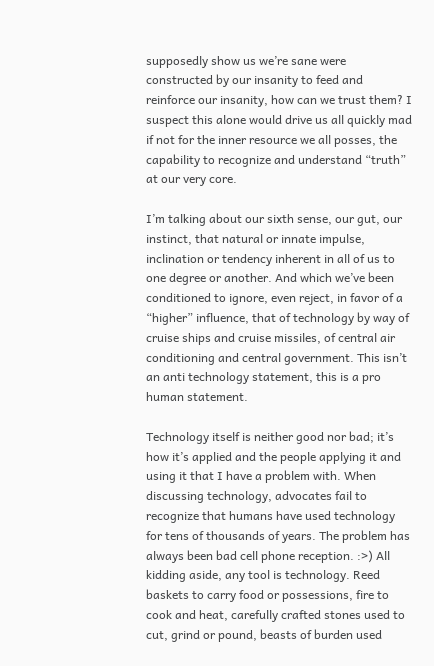supposedly show us we’re sane were constructed by our insanity to feed and reinforce our insanity, how can we trust them? I suspect this alone would drive us all quickly mad if not for the inner resource we all posses, the capability to recognize and understand “truth” at our very core.

I’m talking about our sixth sense, our gut, our instinct, that natural or innate impulse, inclination or tendency inherent in all of us to one degree or another. And which we’ve been conditioned to ignore, even reject, in favor of a “higher” influence, that of technology by way of cruise ships and cruise missiles, of central air conditioning and central government. This isn’t an anti technology statement, this is a pro human statement.

Technology itself is neither good nor bad; it’s how it’s applied and the people applying it and using it that I have a problem with. When discussing technology, advocates fail to recognize that humans have used technology for tens of thousands of years. The problem has always been bad cell phone reception. :>) All kidding aside, any tool is technology. Reed baskets to carry food or possessions, fire to cook and heat, carefully crafted stones used to cut, grind or pound, beasts of burden used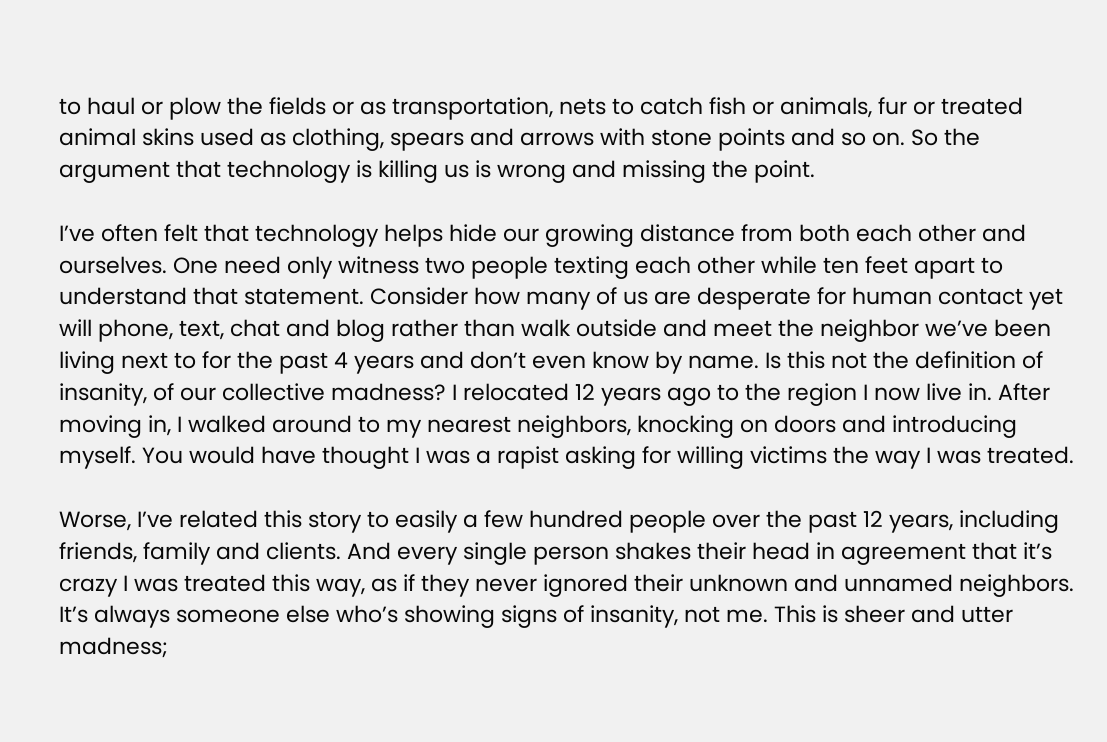to haul or plow the fields or as transportation, nets to catch fish or animals, fur or treated animal skins used as clothing, spears and arrows with stone points and so on. So the argument that technology is killing us is wrong and missing the point.

I’ve often felt that technology helps hide our growing distance from both each other and ourselves. One need only witness two people texting each other while ten feet apart to understand that statement. Consider how many of us are desperate for human contact yet will phone, text, chat and blog rather than walk outside and meet the neighbor we’ve been living next to for the past 4 years and don’t even know by name. Is this not the definition of insanity, of our collective madness? I relocated 12 years ago to the region I now live in. After moving in, I walked around to my nearest neighbors, knocking on doors and introducing myself. You would have thought I was a rapist asking for willing victims the way I was treated.

Worse, I’ve related this story to easily a few hundred people over the past 12 years, including friends, family and clients. And every single person shakes their head in agreement that it’s crazy I was treated this way, as if they never ignored their unknown and unnamed neighbors. It’s always someone else who’s showing signs of insanity, not me. This is sheer and utter madness;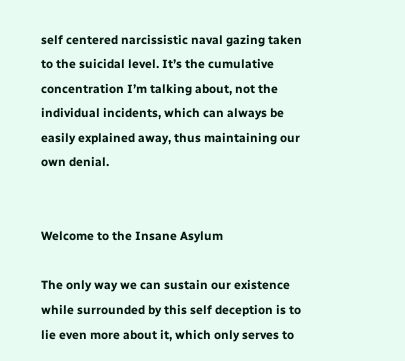self centered narcissistic naval gazing taken to the suicidal level. It’s the cumulative concentration I’m talking about, not the individual incidents, which can always be easily explained away, thus maintaining our own denial.


Welcome to the Insane Asylum

The only way we can sustain our existence while surrounded by this self deception is to lie even more about it, which only serves to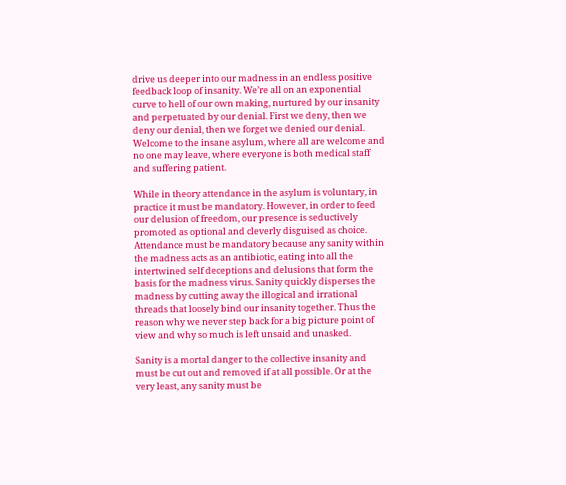drive us deeper into our madness in an endless positive feedback loop of insanity. We’re all on an exponential curve to hell of our own making, nurtured by our insanity and perpetuated by our denial. First we deny, then we deny our denial, then we forget we denied our denial. Welcome to the insane asylum, where all are welcome and no one may leave, where everyone is both medical staff and suffering patient.

While in theory attendance in the asylum is voluntary, in practice it must be mandatory. However, in order to feed our delusion of freedom, our presence is seductively promoted as optional and cleverly disguised as choice. Attendance must be mandatory because any sanity within the madness acts as an antibiotic, eating into all the intertwined self deceptions and delusions that form the basis for the madness virus. Sanity quickly disperses the madness by cutting away the illogical and irrational threads that loosely bind our insanity together. Thus the reason why we never step back for a big picture point of view and why so much is left unsaid and unasked.

Sanity is a mortal danger to the collective insanity and must be cut out and removed if at all possible. Or at the very least, any sanity must be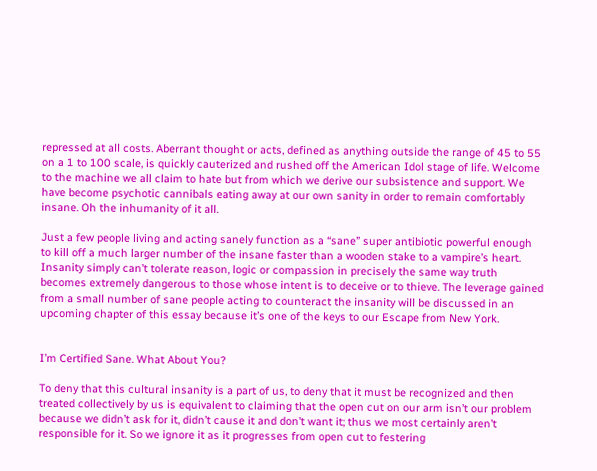repressed at all costs. Aberrant thought or acts, defined as anything outside the range of 45 to 55 on a 1 to 100 scale, is quickly cauterized and rushed off the American Idol stage of life. Welcome to the machine we all claim to hate but from which we derive our subsistence and support. We have become psychotic cannibals eating away at our own sanity in order to remain comfortably insane. Oh the inhumanity of it all.

Just a few people living and acting sanely function as a “sane” super antibiotic powerful enough to kill off a much larger number of the insane faster than a wooden stake to a vampire’s heart. Insanity simply can’t tolerate reason, logic or compassion in precisely the same way truth becomes extremely dangerous to those whose intent is to deceive or to thieve. The leverage gained from a small number of sane people acting to counteract the insanity will be discussed in an upcoming chapter of this essay because it’s one of the keys to our Escape from New York.


I’m Certified Sane. What About You?

To deny that this cultural insanity is a part of us, to deny that it must be recognized and then treated collectively by us is equivalent to claiming that the open cut on our arm isn’t our problem because we didn’t ask for it, didn’t cause it and don’t want it; thus we most certainly aren’t responsible for it. So we ignore it as it progresses from open cut to festering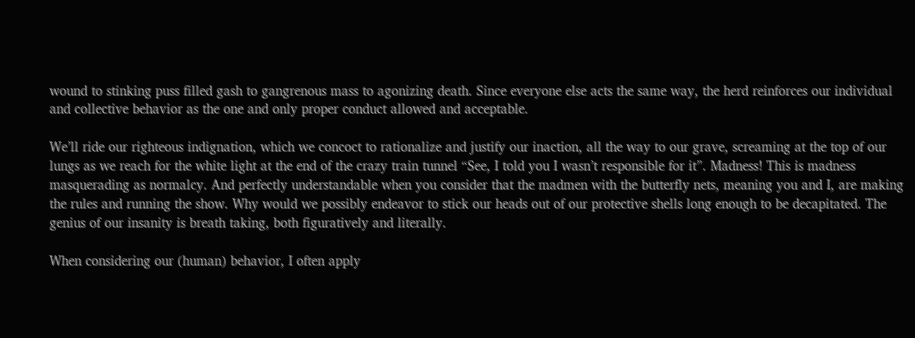wound to stinking puss filled gash to gangrenous mass to agonizing death. Since everyone else acts the same way, the herd reinforces our individual and collective behavior as the one and only proper conduct allowed and acceptable.

We’ll ride our righteous indignation, which we concoct to rationalize and justify our inaction, all the way to our grave, screaming at the top of our lungs as we reach for the white light at the end of the crazy train tunnel “See, I told you I wasn’t responsible for it”. Madness! This is madness masquerading as normalcy. And perfectly understandable when you consider that the madmen with the butterfly nets, meaning you and I, are making the rules and running the show. Why would we possibly endeavor to stick our heads out of our protective shells long enough to be decapitated. The genius of our insanity is breath taking, both figuratively and literally.

When considering our (human) behavior, I often apply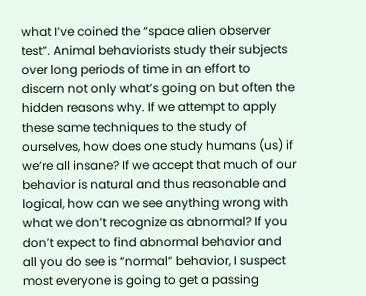what I’ve coined the “space alien observer test”. Animal behaviorists study their subjects over long periods of time in an effort to discern not only what’s going on but often the hidden reasons why. If we attempt to apply these same techniques to the study of ourselves, how does one study humans (us) if we’re all insane? If we accept that much of our behavior is natural and thus reasonable and logical, how can we see anything wrong with what we don’t recognize as abnormal? If you don’t expect to find abnormal behavior and all you do see is “normal” behavior, I suspect most everyone is going to get a passing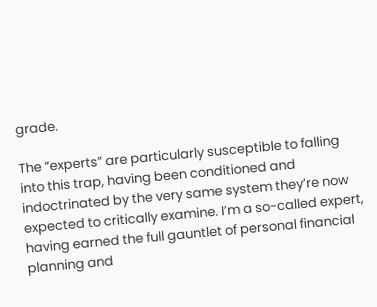grade.

The “experts” are particularly susceptible to falling into this trap, having been conditioned and indoctrinated by the very same system they’re now expected to critically examine. I’m a so-called expert, having earned the full gauntlet of personal financial planning and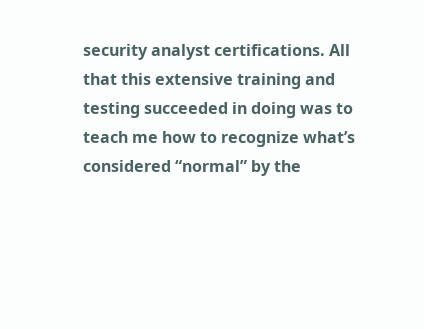security analyst certifications. All that this extensive training and testing succeeded in doing was to teach me how to recognize what’s considered “normal” by the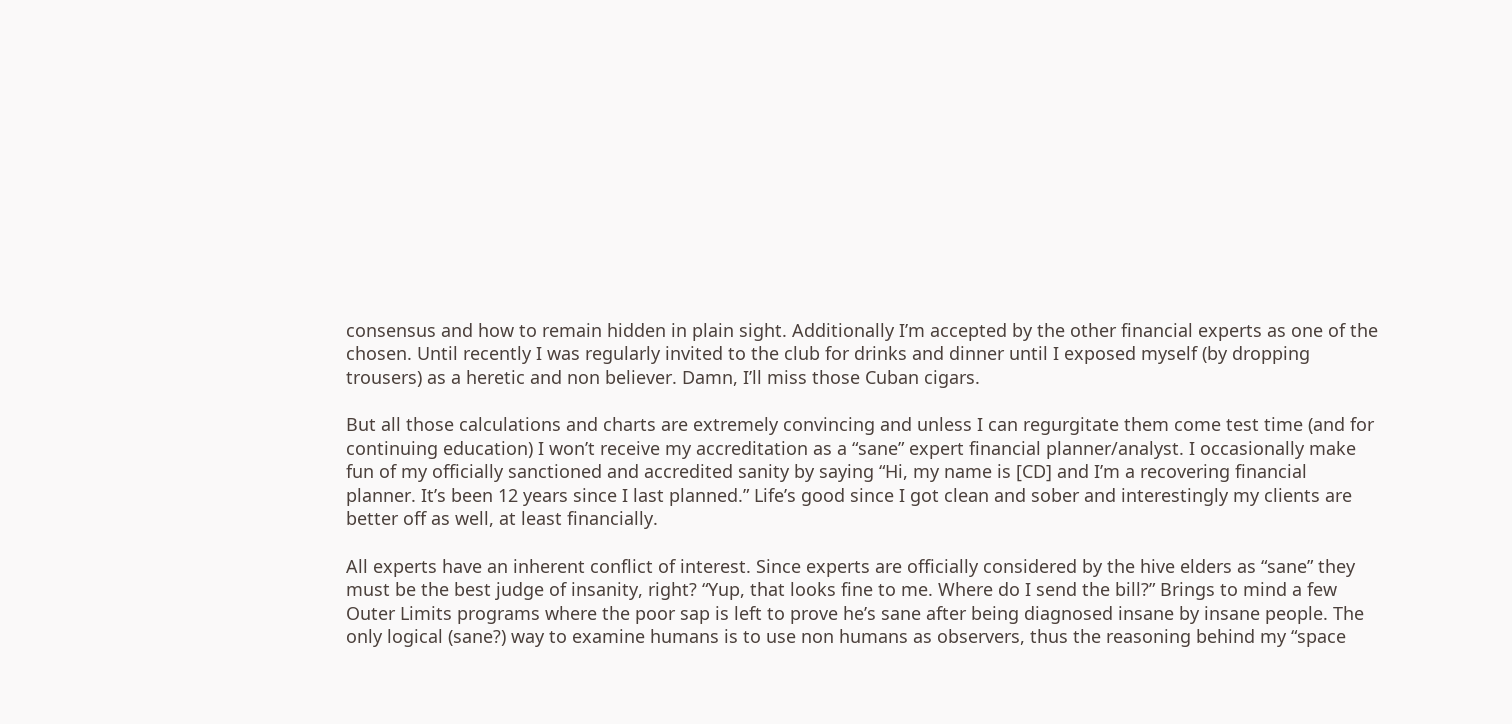consensus and how to remain hidden in plain sight. Additionally I’m accepted by the other financial experts as one of the chosen. Until recently I was regularly invited to the club for drinks and dinner until I exposed myself (by dropping trousers) as a heretic and non believer. Damn, I’ll miss those Cuban cigars.

But all those calculations and charts are extremely convincing and unless I can regurgitate them come test time (and for continuing education) I won’t receive my accreditation as a “sane” expert financial planner/analyst. I occasionally make fun of my officially sanctioned and accredited sanity by saying “Hi, my name is [CD] and I’m a recovering financial planner. It’s been 12 years since I last planned.” Life’s good since I got clean and sober and interestingly my clients are better off as well, at least financially.

All experts have an inherent conflict of interest. Since experts are officially considered by the hive elders as “sane” they must be the best judge of insanity, right? “Yup, that looks fine to me. Where do I send the bill?” Brings to mind a few Outer Limits programs where the poor sap is left to prove he’s sane after being diagnosed insane by insane people. The only logical (sane?) way to examine humans is to use non humans as observers, thus the reasoning behind my “space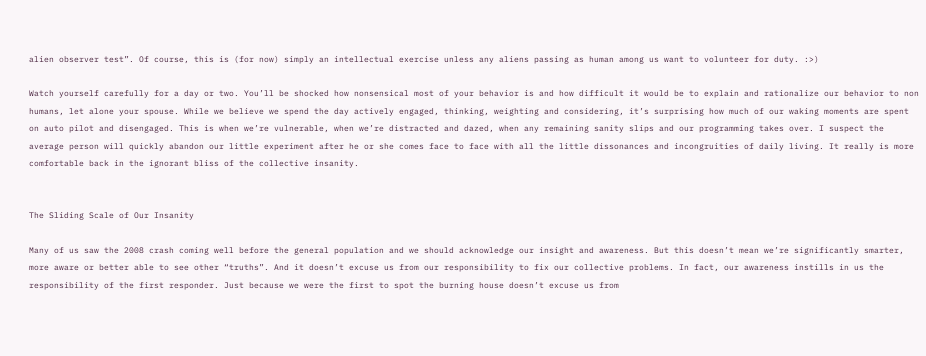alien observer test”. Of course, this is (for now) simply an intellectual exercise unless any aliens passing as human among us want to volunteer for duty. :>)

Watch yourself carefully for a day or two. You’ll be shocked how nonsensical most of your behavior is and how difficult it would be to explain and rationalize our behavior to non humans, let alone your spouse. While we believe we spend the day actively engaged, thinking, weighting and considering, it’s surprising how much of our waking moments are spent on auto pilot and disengaged. This is when we’re vulnerable, when we’re distracted and dazed, when any remaining sanity slips and our programming takes over. I suspect the average person will quickly abandon our little experiment after he or she comes face to face with all the little dissonances and incongruities of daily living. It really is more comfortable back in the ignorant bliss of the collective insanity.


The Sliding Scale of Our Insanity

Many of us saw the 2008 crash coming well before the general population and we should acknowledge our insight and awareness. But this doesn’t mean we’re significantly smarter, more aware or better able to see other “truths”. And it doesn’t excuse us from our responsibility to fix our collective problems. In fact, our awareness instills in us the responsibility of the first responder. Just because we were the first to spot the burning house doesn’t excuse us from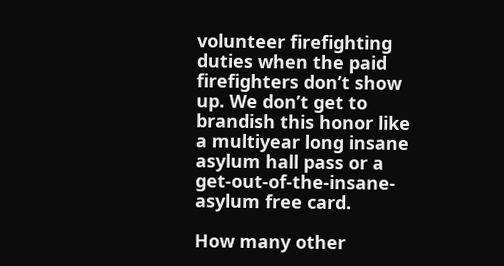volunteer firefighting duties when the paid firefighters don’t show up. We don’t get to brandish this honor like a multiyear long insane asylum hall pass or a get-out-of-the-insane-asylum free card.

How many other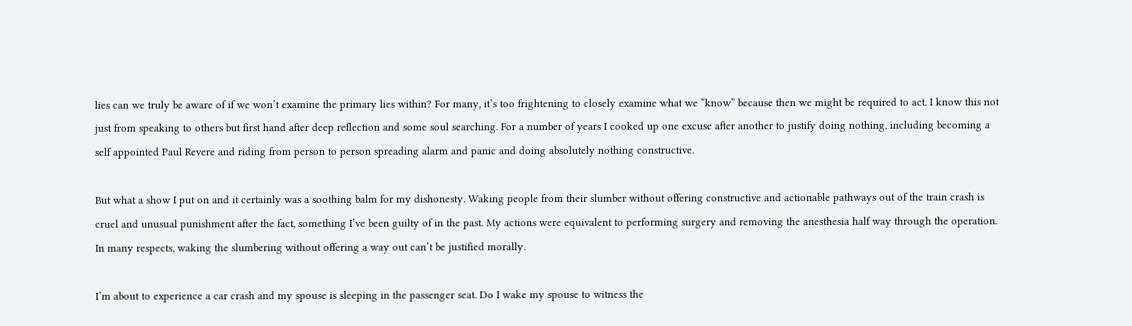lies can we truly be aware of if we won’t examine the primary lies within? For many, it’s too frightening to closely examine what we “know” because then we might be required to act. I know this not just from speaking to others but first hand after deep reflection and some soul searching. For a number of years I cooked up one excuse after another to justify doing nothing, including becoming a self appointed Paul Revere and riding from person to person spreading alarm and panic and doing absolutely nothing constructive.

But what a show I put on and it certainly was a soothing balm for my dishonesty. Waking people from their slumber without offering constructive and actionable pathways out of the train crash is cruel and unusual punishment after the fact, something I’ve been guilty of in the past. My actions were equivalent to performing surgery and removing the anesthesia half way through the operation. In many respects, waking the slumbering without offering a way out can’t be justified morally.

I’m about to experience a car crash and my spouse is sleeping in the passenger seat. Do I wake my spouse to witness the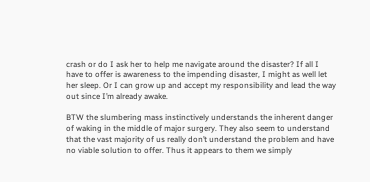crash or do I ask her to help me navigate around the disaster? If all I have to offer is awareness to the impending disaster, I might as well let her sleep. Or I can grow up and accept my responsibility and lead the way out since I’m already awake.

BTW the slumbering mass instinctively understands the inherent danger of waking in the middle of major surgery. They also seem to understand that the vast majority of us really don’t understand the problem and have no viable solution to offer. Thus it appears to them we simply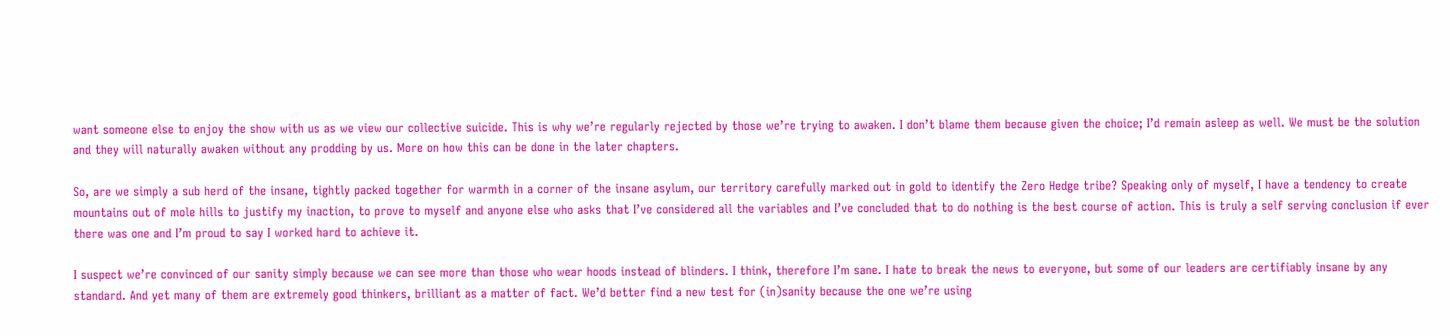want someone else to enjoy the show with us as we view our collective suicide. This is why we’re regularly rejected by those we’re trying to awaken. I don’t blame them because given the choice; I’d remain asleep as well. We must be the solution and they will naturally awaken without any prodding by us. More on how this can be done in the later chapters.

So, are we simply a sub herd of the insane, tightly packed together for warmth in a corner of the insane asylum, our territory carefully marked out in gold to identify the Zero Hedge tribe? Speaking only of myself, I have a tendency to create mountains out of mole hills to justify my inaction, to prove to myself and anyone else who asks that I’ve considered all the variables and I’ve concluded that to do nothing is the best course of action. This is truly a self serving conclusion if ever there was one and I’m proud to say I worked hard to achieve it.

I suspect we’re convinced of our sanity simply because we can see more than those who wear hoods instead of blinders. I think, therefore I’m sane. I hate to break the news to everyone, but some of our leaders are certifiably insane by any standard. And yet many of them are extremely good thinkers, brilliant as a matter of fact. We’d better find a new test for (in)sanity because the one we’re using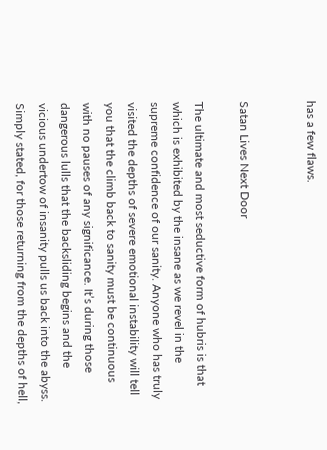has a few flaws.


Satan Lives Next Door

The ultimate and most seductive form of hubris is that which is exhibited by the insane as we revel in the supreme confidence of our sanity. Anyone who has truly visited the depths of severe emotional instability will tell you that the climb back to sanity must be continuous with no pauses of any significance. It’s during those dangerous lulls that the backsliding begins and the vicious undertow of insanity pulls us back into the abyss. Simply stated, for those returning from the depths of hell,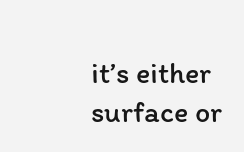it’s either surface or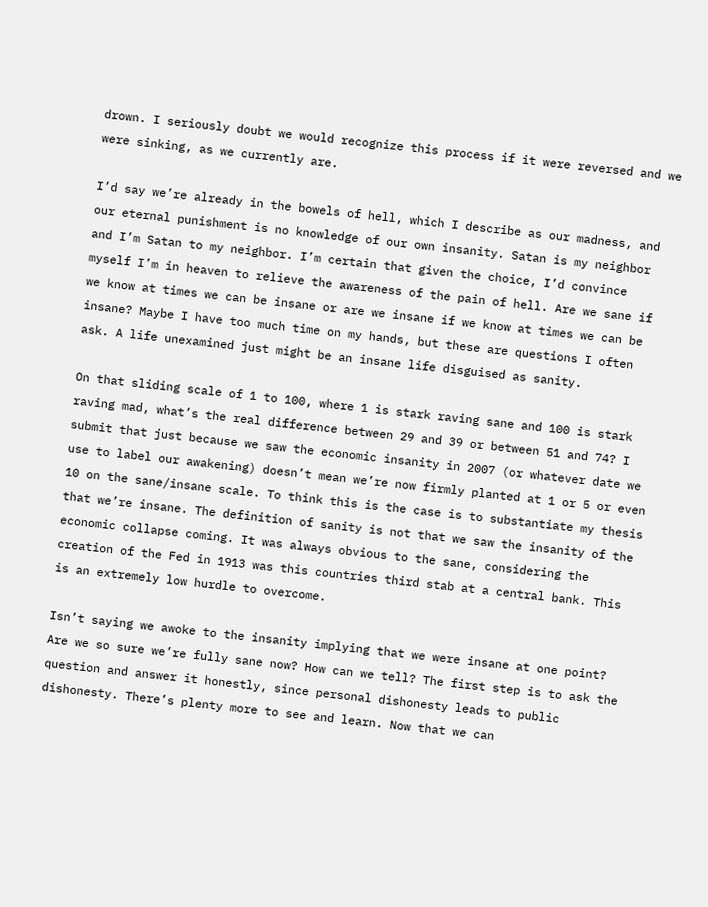drown. I seriously doubt we would recognize this process if it were reversed and we were sinking, as we currently are.

I’d say we’re already in the bowels of hell, which I describe as our madness, and our eternal punishment is no knowledge of our own insanity. Satan is my neighbor and I’m Satan to my neighbor. I’m certain that given the choice, I’d convince myself I’m in heaven to relieve the awareness of the pain of hell. Are we sane if we know at times we can be insane or are we insane if we know at times we can be insane? Maybe I have too much time on my hands, but these are questions I often ask. A life unexamined just might be an insane life disguised as sanity.

On that sliding scale of 1 to 100, where 1 is stark raving sane and 100 is stark raving mad, what’s the real difference between 29 and 39 or between 51 and 74? I submit that just because we saw the economic insanity in 2007 (or whatever date we use to label our awakening) doesn’t mean we’re now firmly planted at 1 or 5 or even 10 on the sane/insane scale. To think this is the case is to substantiate my thesis that we’re insane. The definition of sanity is not that we saw the insanity of the economic collapse coming. It was always obvious to the sane, considering the creation of the Fed in 1913 was this countries third stab at a central bank. This is an extremely low hurdle to overcome.

Isn’t saying we awoke to the insanity implying that we were insane at one point? Are we so sure we’re fully sane now? How can we tell? The first step is to ask the question and answer it honestly, since personal dishonesty leads to public dishonesty. There’s plenty more to see and learn. Now that we can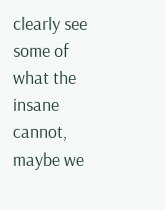clearly see some of what the insane cannot, maybe we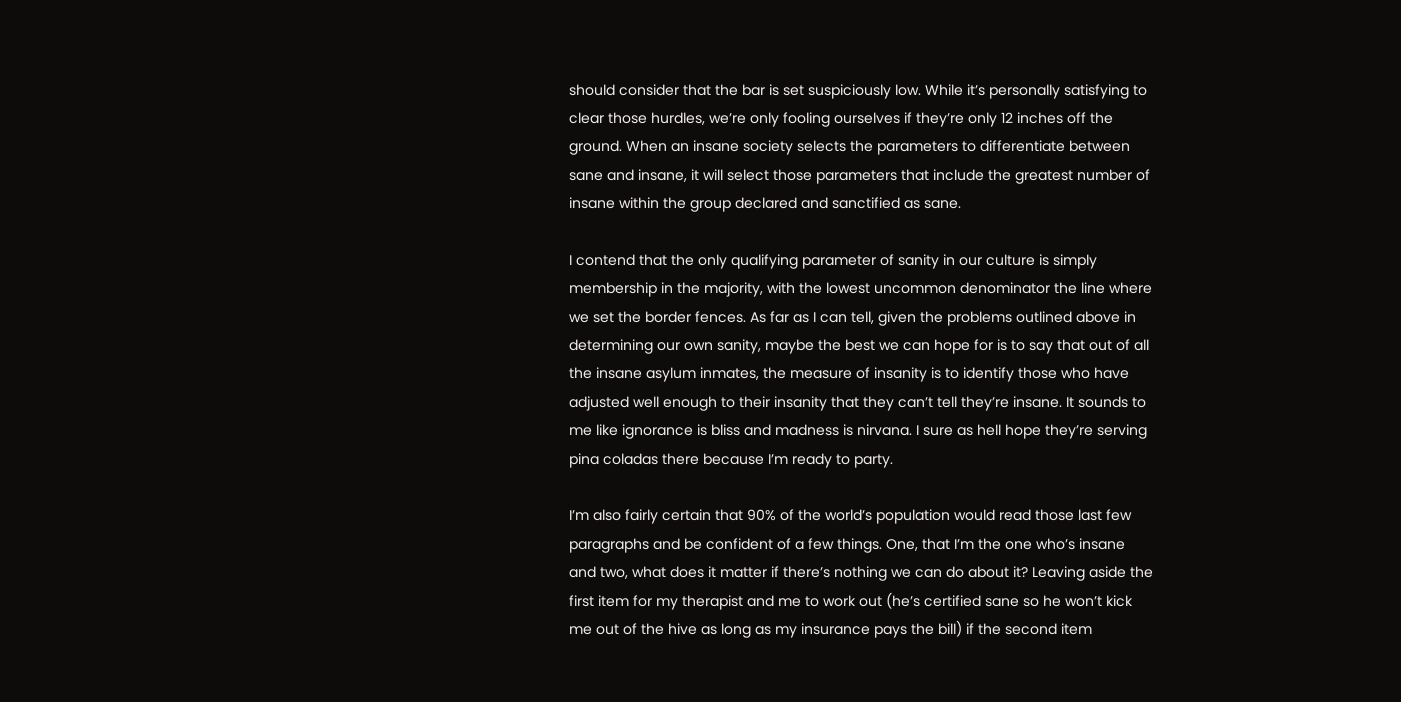should consider that the bar is set suspiciously low. While it’s personally satisfying to clear those hurdles, we’re only fooling ourselves if they’re only 12 inches off the ground. When an insane society selects the parameters to differentiate between sane and insane, it will select those parameters that include the greatest number of insane within the group declared and sanctified as sane.

I contend that the only qualifying parameter of sanity in our culture is simply membership in the majority, with the lowest uncommon denominator the line where we set the border fences. As far as I can tell, given the problems outlined above in determining our own sanity, maybe the best we can hope for is to say that out of all the insane asylum inmates, the measure of insanity is to identify those who have adjusted well enough to their insanity that they can’t tell they’re insane. It sounds to me like ignorance is bliss and madness is nirvana. I sure as hell hope they’re serving pina coladas there because I’m ready to party.

I’m also fairly certain that 90% of the world’s population would read those last few paragraphs and be confident of a few things. One, that I’m the one who’s insane and two, what does it matter if there’s nothing we can do about it? Leaving aside the first item for my therapist and me to work out (he’s certified sane so he won’t kick me out of the hive as long as my insurance pays the bill) if the second item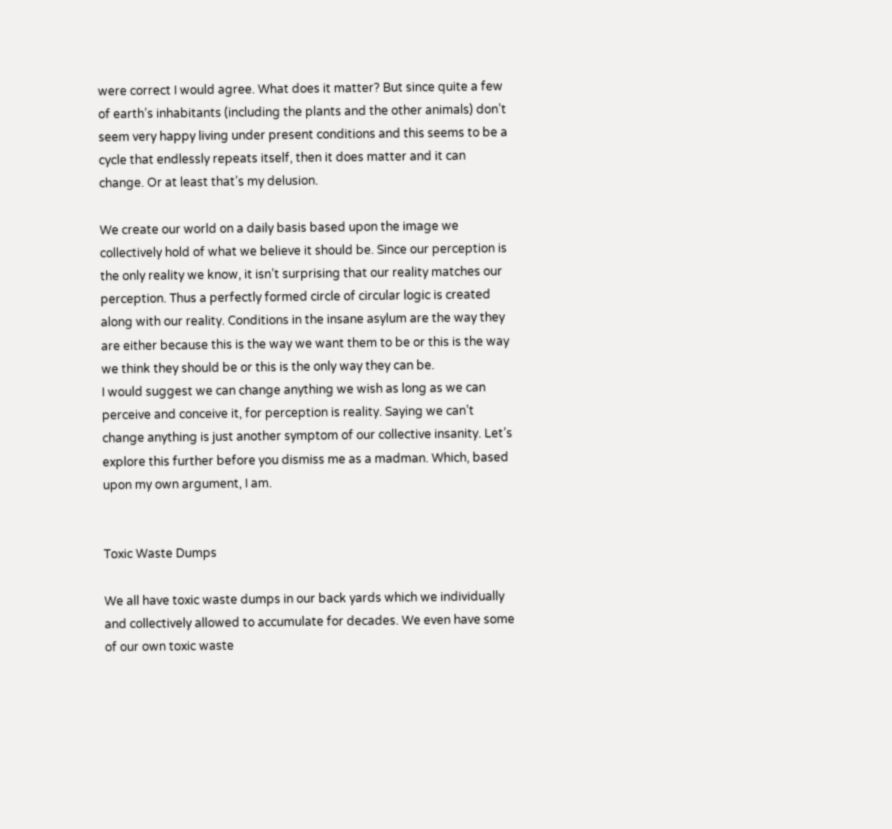were correct I would agree. What does it matter? But since quite a few of earth’s inhabitants (including the plants and the other animals) don’t seem very happy living under present conditions and this seems to be a cycle that endlessly repeats itself, then it does matter and it can change. Or at least that’s my delusion.

We create our world on a daily basis based upon the image we collectively hold of what we believe it should be. Since our perception is the only reality we know, it isn’t surprising that our reality matches our perception. Thus a perfectly formed circle of circular logic is created along with our reality. Conditions in the insane asylum are the way they are either because this is the way we want them to be or this is the way we think they should be or this is the only way they can be.
I would suggest we can change anything we wish as long as we can perceive and conceive it, for perception is reality. Saying we can’t change anything is just another symptom of our collective insanity. Let’s explore this further before you dismiss me as a madman. Which, based upon my own argument, I am.


Toxic Waste Dumps

We all have toxic waste dumps in our back yards which we individually and collectively allowed to accumulate for decades. We even have some of our own toxic waste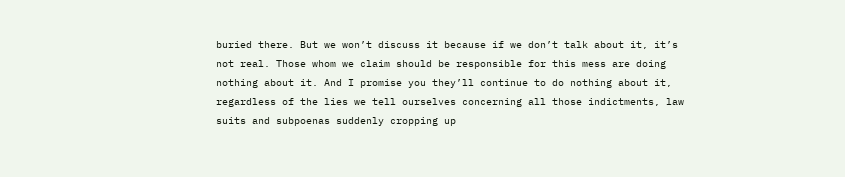buried there. But we won’t discuss it because if we don’t talk about it, it’s not real. Those whom we claim should be responsible for this mess are doing nothing about it. And I promise you they’ll continue to do nothing about it, regardless of the lies we tell ourselves concerning all those indictments, law suits and subpoenas suddenly cropping up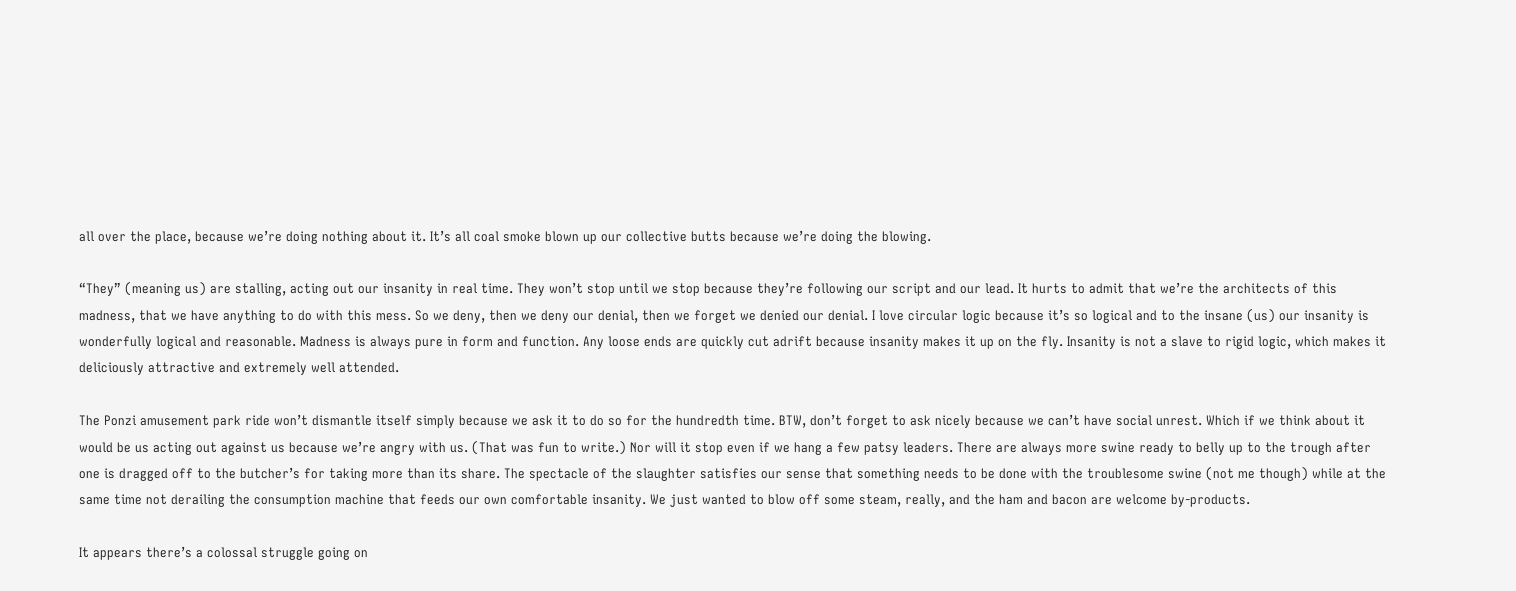all over the place, because we’re doing nothing about it. It’s all coal smoke blown up our collective butts because we’re doing the blowing.

“They” (meaning us) are stalling, acting out our insanity in real time. They won’t stop until we stop because they’re following our script and our lead. It hurts to admit that we’re the architects of this madness, that we have anything to do with this mess. So we deny, then we deny our denial, then we forget we denied our denial. I love circular logic because it’s so logical and to the insane (us) our insanity is wonderfully logical and reasonable. Madness is always pure in form and function. Any loose ends are quickly cut adrift because insanity makes it up on the fly. Insanity is not a slave to rigid logic, which makes it deliciously attractive and extremely well attended.

The Ponzi amusement park ride won’t dismantle itself simply because we ask it to do so for the hundredth time. BTW, don’t forget to ask nicely because we can’t have social unrest. Which if we think about it would be us acting out against us because we’re angry with us. (That was fun to write.) Nor will it stop even if we hang a few patsy leaders. There are always more swine ready to belly up to the trough after one is dragged off to the butcher’s for taking more than its share. The spectacle of the slaughter satisfies our sense that something needs to be done with the troublesome swine (not me though) while at the same time not derailing the consumption machine that feeds our own comfortable insanity. We just wanted to blow off some steam, really, and the ham and bacon are welcome by-products.

It appears there’s a colossal struggle going on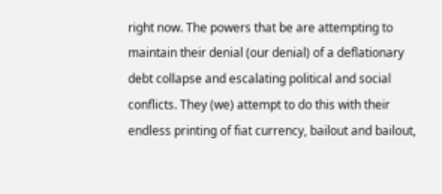right now. The powers that be are attempting to maintain their denial (our denial) of a deflationary debt collapse and escalating political and social conflicts. They (we) attempt to do this with their endless printing of fiat currency, bailout and bailout,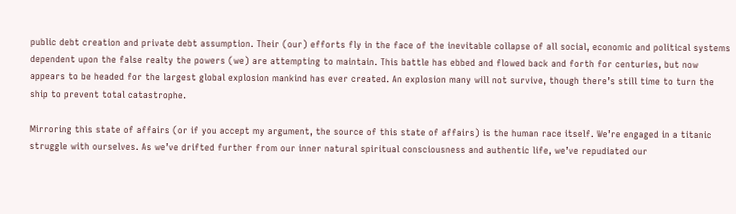public debt creation and private debt assumption. Their (our) efforts fly in the face of the inevitable collapse of all social, economic and political systems dependent upon the false realty the powers (we) are attempting to maintain. This battle has ebbed and flowed back and forth for centuries, but now appears to be headed for the largest global explosion mankind has ever created. An explosion many will not survive, though there’s still time to turn the ship to prevent total catastrophe.

Mirroring this state of affairs (or if you accept my argument, the source of this state of affairs) is the human race itself. We’re engaged in a titanic struggle with ourselves. As we’ve drifted further from our inner natural spiritual consciousness and authentic life, we’ve repudiated our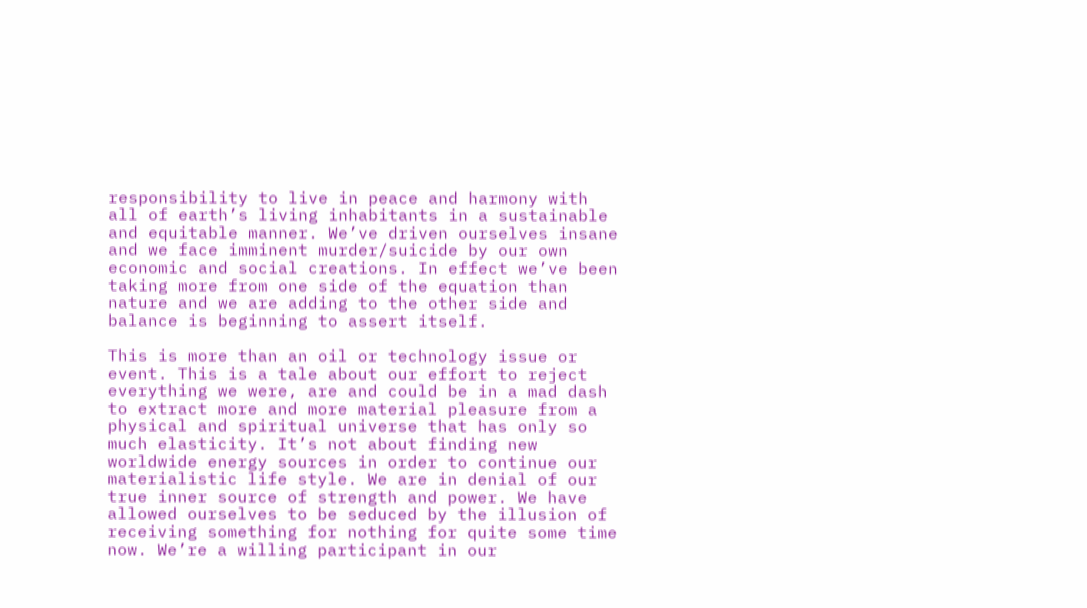responsibility to live in peace and harmony with all of earth’s living inhabitants in a sustainable and equitable manner. We’ve driven ourselves insane and we face imminent murder/suicide by our own economic and social creations. In effect we’ve been taking more from one side of the equation than nature and we are adding to the other side and balance is beginning to assert itself.

This is more than an oil or technology issue or event. This is a tale about our effort to reject everything we were, are and could be in a mad dash to extract more and more material pleasure from a physical and spiritual universe that has only so much elasticity. It’s not about finding new worldwide energy sources in order to continue our materialistic life style. We are in denial of our true inner source of strength and power. We have allowed ourselves to be seduced by the illusion of receiving something for nothing for quite some time now. We’re a willing participant in our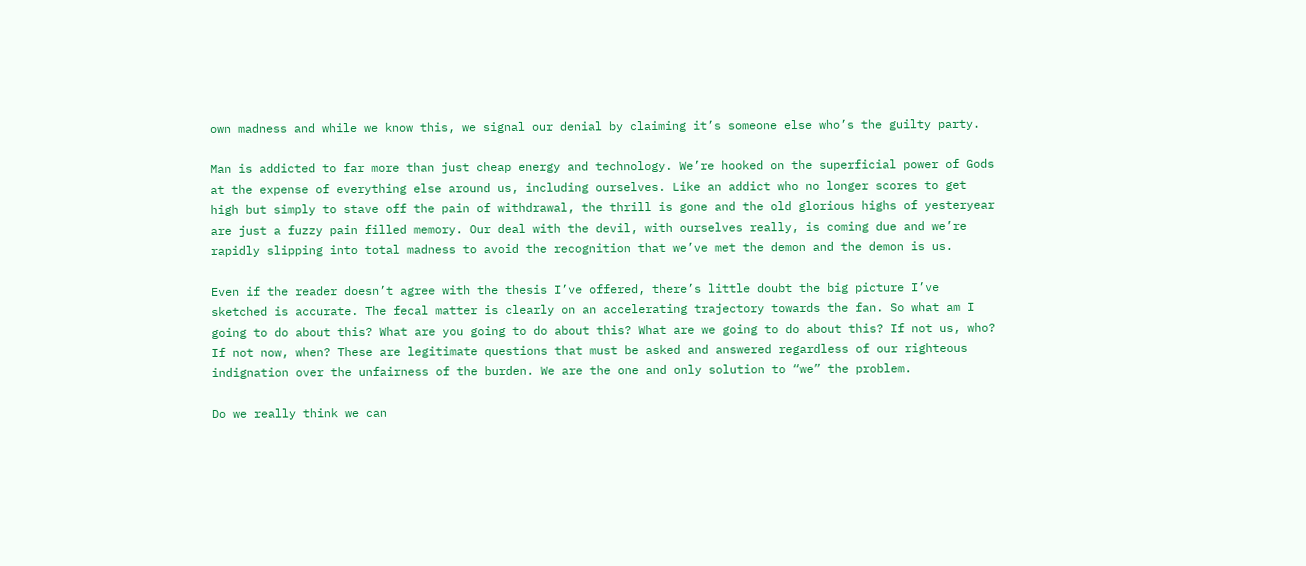own madness and while we know this, we signal our denial by claiming it’s someone else who’s the guilty party.

Man is addicted to far more than just cheap energy and technology. We’re hooked on the superficial power of Gods at the expense of everything else around us, including ourselves. Like an addict who no longer scores to get high but simply to stave off the pain of withdrawal, the thrill is gone and the old glorious highs of yesteryear are just a fuzzy pain filled memory. Our deal with the devil, with ourselves really, is coming due and we’re rapidly slipping into total madness to avoid the recognition that we’ve met the demon and the demon is us.

Even if the reader doesn’t agree with the thesis I’ve offered, there’s little doubt the big picture I’ve sketched is accurate. The fecal matter is clearly on an accelerating trajectory towards the fan. So what am I going to do about this? What are you going to do about this? What are we going to do about this? If not us, who? If not now, when? These are legitimate questions that must be asked and answered regardless of our righteous indignation over the unfairness of the burden. We are the one and only solution to “we” the problem.

Do we really think we can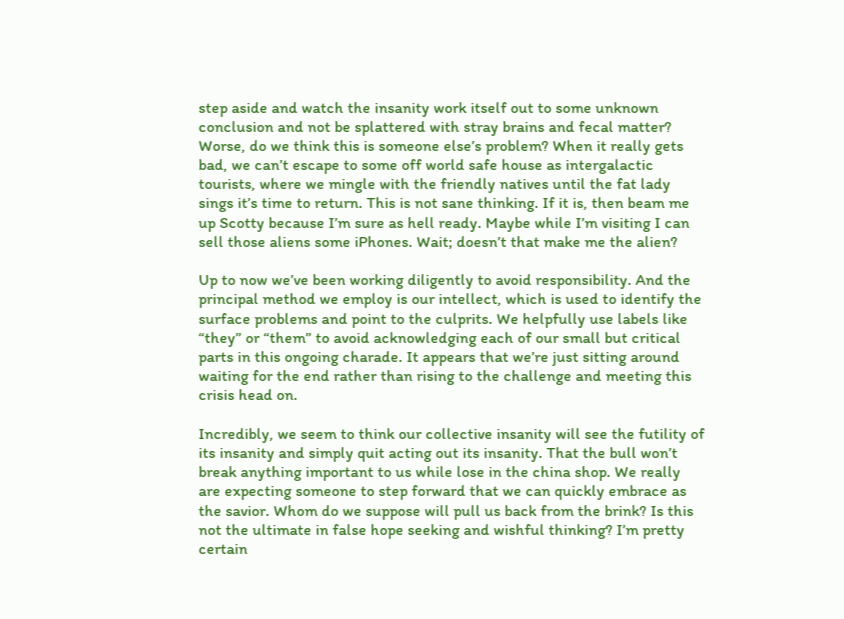step aside and watch the insanity work itself out to some unknown conclusion and not be splattered with stray brains and fecal matter? Worse, do we think this is someone else’s problem? When it really gets bad, we can’t escape to some off world safe house as intergalactic tourists, where we mingle with the friendly natives until the fat lady sings it’s time to return. This is not sane thinking. If it is, then beam me up Scotty because I’m sure as hell ready. Maybe while I’m visiting I can sell those aliens some iPhones. Wait; doesn’t that make me the alien?

Up to now we’ve been working diligently to avoid responsibility. And the principal method we employ is our intellect, which is used to identify the surface problems and point to the culprits. We helpfully use labels like “they” or “them” to avoid acknowledging each of our small but critical parts in this ongoing charade. It appears that we’re just sitting around waiting for the end rather than rising to the challenge and meeting this crisis head on.

Incredibly, we seem to think our collective insanity will see the futility of its insanity and simply quit acting out its insanity. That the bull won’t break anything important to us while lose in the china shop. We really are expecting someone to step forward that we can quickly embrace as the savior. Whom do we suppose will pull us back from the brink? Is this not the ultimate in false hope seeking and wishful thinking? I’m pretty certain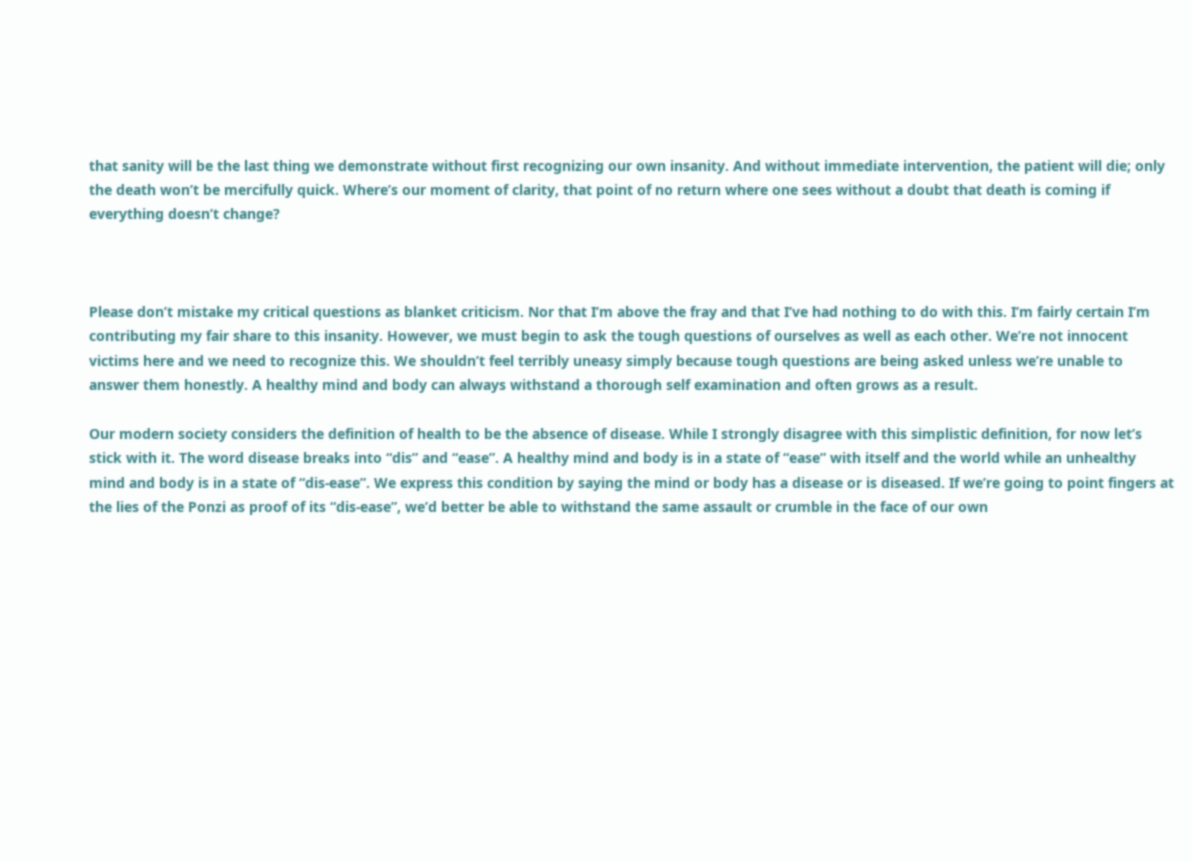that sanity will be the last thing we demonstrate without first recognizing our own insanity. And without immediate intervention, the patient will die; only the death won’t be mercifully quick. Where’s our moment of clarity, that point of no return where one sees without a doubt that death is coming if everything doesn’t change?



Please don’t mistake my critical questions as blanket criticism. Nor that I’m above the fray and that I’ve had nothing to do with this. I’m fairly certain I’m contributing my fair share to this insanity. However, we must begin to ask the tough questions of ourselves as well as each other. We’re not innocent victims here and we need to recognize this. We shouldn’t feel terribly uneasy simply because tough questions are being asked unless we’re unable to answer them honestly. A healthy mind and body can always withstand a thorough self examination and often grows as a result.

Our modern society considers the definition of health to be the absence of disease. While I strongly disagree with this simplistic definition, for now let’s stick with it. The word disease breaks into “dis” and “ease”. A healthy mind and body is in a state of “ease” with itself and the world while an unhealthy mind and body is in a state of “dis-ease”. We express this condition by saying the mind or body has a disease or is diseased. If we’re going to point fingers at the lies of the Ponzi as proof of its “dis-ease”, we’d better be able to withstand the same assault or crumble in the face of our own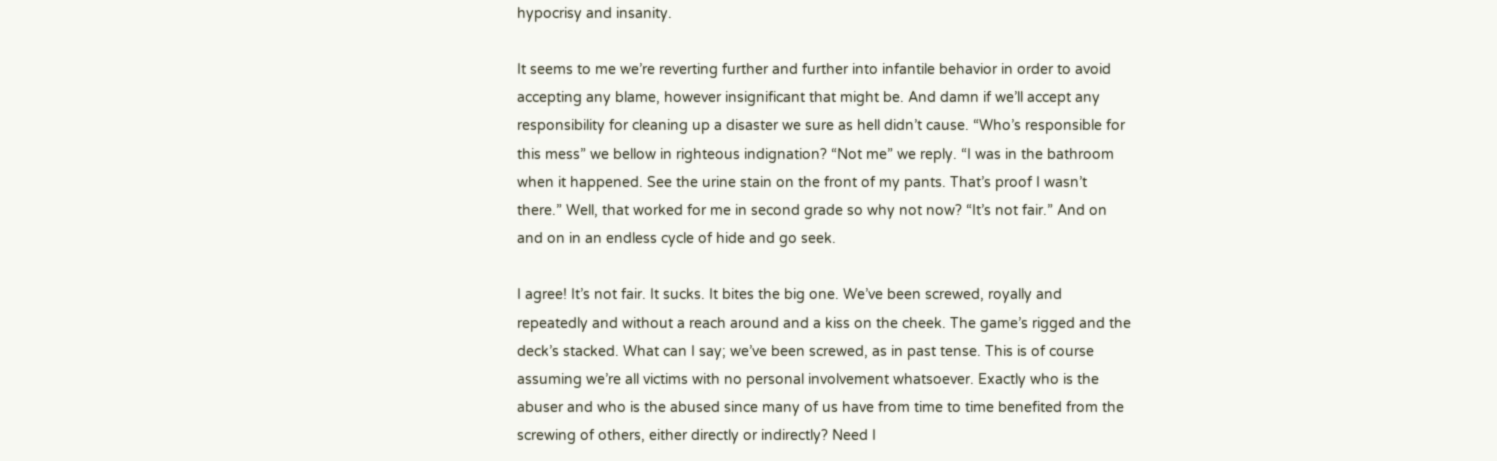hypocrisy and insanity.

It seems to me we’re reverting further and further into infantile behavior in order to avoid accepting any blame, however insignificant that might be. And damn if we’ll accept any responsibility for cleaning up a disaster we sure as hell didn’t cause. “Who’s responsible for this mess” we bellow in righteous indignation? “Not me” we reply. “I was in the bathroom when it happened. See the urine stain on the front of my pants. That’s proof I wasn’t there.” Well, that worked for me in second grade so why not now? “It’s not fair.” And on and on in an endless cycle of hide and go seek.

I agree! It’s not fair. It sucks. It bites the big one. We’ve been screwed, royally and repeatedly and without a reach around and a kiss on the cheek. The game’s rigged and the deck’s stacked. What can I say; we’ve been screwed, as in past tense. This is of course assuming we’re all victims with no personal involvement whatsoever. Exactly who is the abuser and who is the abused since many of us have from time to time benefited from the screwing of others, either directly or indirectly? Need I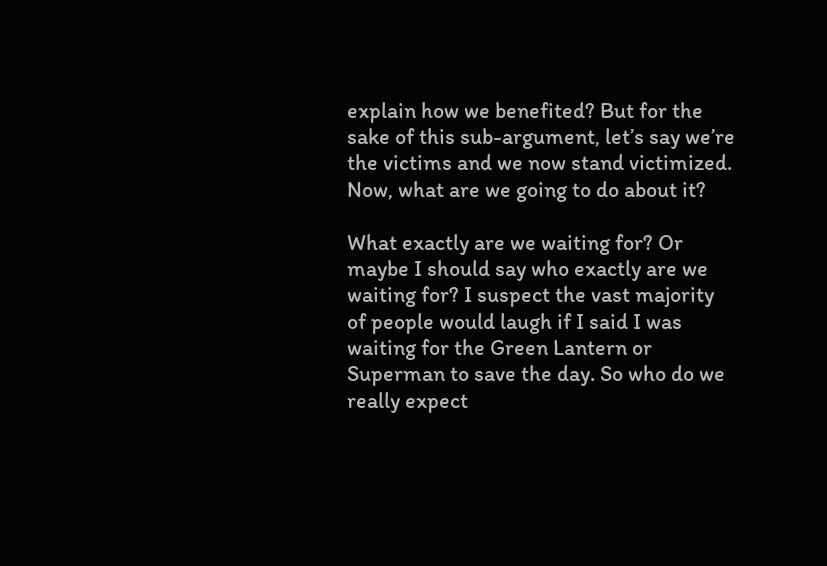explain how we benefited? But for the sake of this sub-argument, let’s say we’re the victims and we now stand victimized. Now, what are we going to do about it?

What exactly are we waiting for? Or maybe I should say who exactly are we waiting for? I suspect the vast majority of people would laugh if I said I was waiting for the Green Lantern or Superman to save the day. So who do we really expect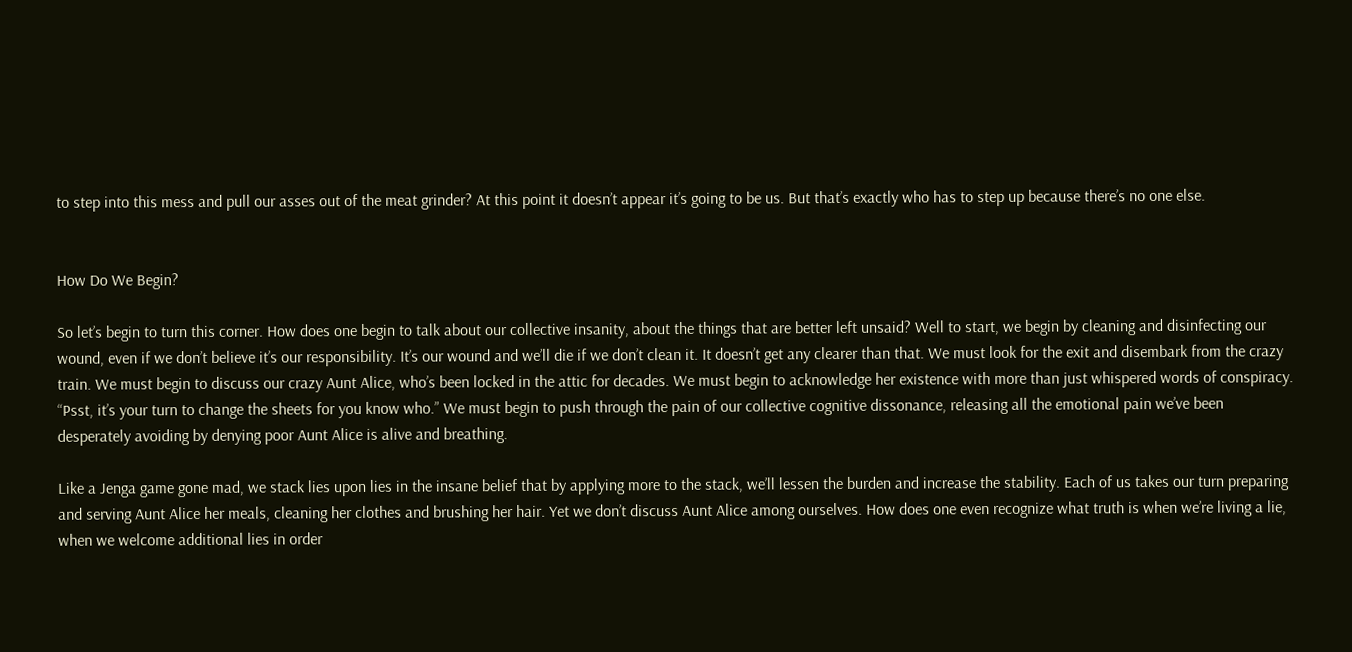to step into this mess and pull our asses out of the meat grinder? At this point it doesn’t appear it’s going to be us. But that’s exactly who has to step up because there’s no one else.


How Do We Begin?

So let’s begin to turn this corner. How does one begin to talk about our collective insanity, about the things that are better left unsaid? Well to start, we begin by cleaning and disinfecting our wound, even if we don’t believe it’s our responsibility. It’s our wound and we’ll die if we don’t clean it. It doesn’t get any clearer than that. We must look for the exit and disembark from the crazy train. We must begin to discuss our crazy Aunt Alice, who’s been locked in the attic for decades. We must begin to acknowledge her existence with more than just whispered words of conspiracy. “Psst, it’s your turn to change the sheets for you know who.” We must begin to push through the pain of our collective cognitive dissonance, releasing all the emotional pain we’ve been desperately avoiding by denying poor Aunt Alice is alive and breathing.

Like a Jenga game gone mad, we stack lies upon lies in the insane belief that by applying more to the stack, we’ll lessen the burden and increase the stability. Each of us takes our turn preparing and serving Aunt Alice her meals, cleaning her clothes and brushing her hair. Yet we don’t discuss Aunt Alice among ourselves. How does one even recognize what truth is when we’re living a lie, when we welcome additional lies in order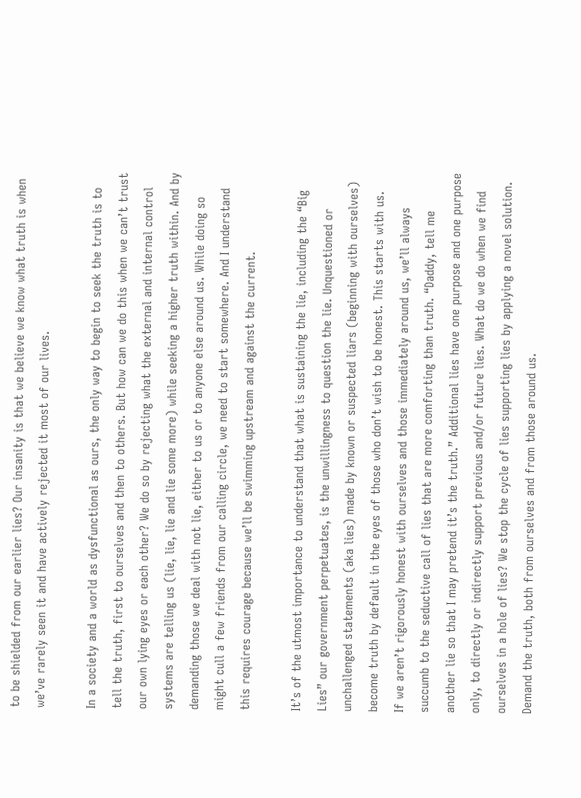to be shielded from our earlier lies? Our insanity is that we believe we know what truth is when we’ve rarely seen it and have actively rejected it most of our lives.

In a society and a world as dysfunctional as ours, the only way to begin to seek the truth is to tell the truth, first to ourselves and then to others. But how can we do this when we can’t trust our own lying eyes or each other? We do so by rejecting what the external and internal control systems are telling us (lie, lie, lie and lie some more) while seeking a higher truth within. And by demanding those we deal with not lie, either to us or to anyone else around us. While doing so might cull a few friends from our calling circle, we need to start somewhere. And I understand this requires courage because we’ll be swimming upstream and against the current.

It’s of the utmost importance to understand that what is sustaining the lie, including the “Big Lies” our government perpetuates, is the unwillingness to question the lie. Unquestioned or unchallenged statements (aka lies) made by known or suspected liars (beginning with ourselves) become truth by default in the eyes of those who don’t wish to be honest. This starts with us.
If we aren’t rigorously honest with ourselves and those immediately around us, we’ll always succumb to the seductive call of lies that are more comforting than truth. “Daddy, tell me another lie so that I may pretend it’s the truth.” Additional lies have one purpose and one purpose only, to directly or indirectly support previous and/or future lies. What do we do when we find ourselves in a hole of lies? We stop the cycle of lies supporting lies by applying a novel solution. Demand the truth, both from ourselves and from those around us.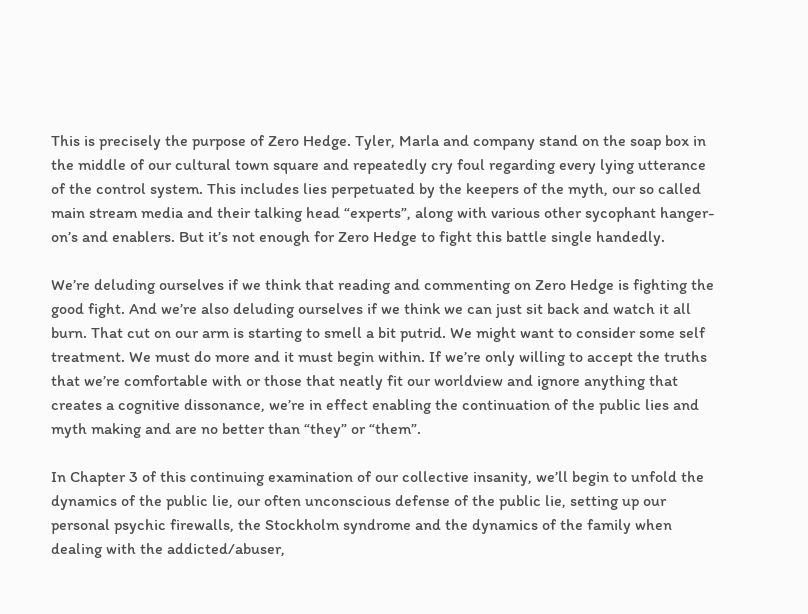This is precisely the purpose of Zero Hedge. Tyler, Marla and company stand on the soap box in the middle of our cultural town square and repeatedly cry foul regarding every lying utterance of the control system. This includes lies perpetuated by the keepers of the myth, our so called main stream media and their talking head “experts”, along with various other sycophant hanger-on’s and enablers. But it’s not enough for Zero Hedge to fight this battle single handedly.

We’re deluding ourselves if we think that reading and commenting on Zero Hedge is fighting the good fight. And we’re also deluding ourselves if we think we can just sit back and watch it all burn. That cut on our arm is starting to smell a bit putrid. We might want to consider some self treatment. We must do more and it must begin within. If we’re only willing to accept the truths that we’re comfortable with or those that neatly fit our worldview and ignore anything that creates a cognitive dissonance, we’re in effect enabling the continuation of the public lies and myth making and are no better than “they” or “them”.

In Chapter 3 of this continuing examination of our collective insanity, we’ll begin to unfold the dynamics of the public lie, our often unconscious defense of the public lie, setting up our personal psychic firewalls, the Stockholm syndrome and the dynamics of the family when dealing with the addicted/abuser,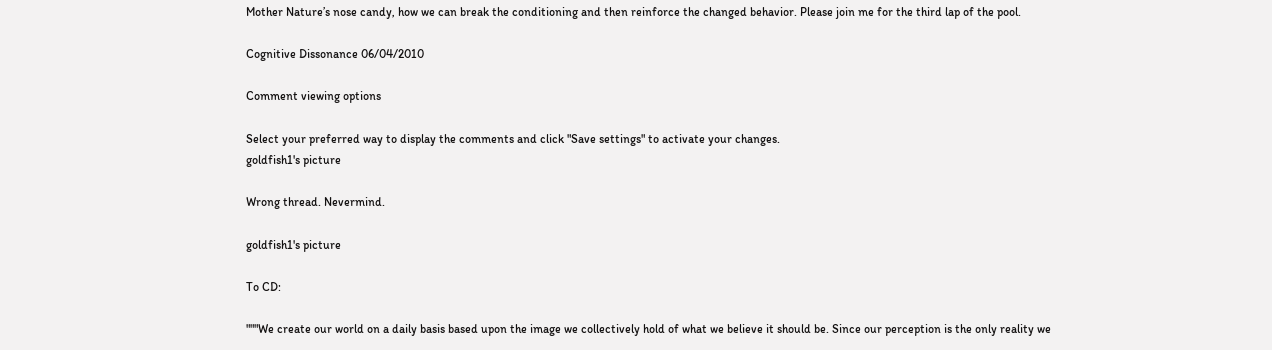Mother Nature’s nose candy, how we can break the conditioning and then reinforce the changed behavior. Please join me for the third lap of the pool.

Cognitive Dissonance 06/04/2010

Comment viewing options

Select your preferred way to display the comments and click "Save settings" to activate your changes.
goldfish1's picture

Wrong thread. Nevermind.

goldfish1's picture

To CD:

"""We create our world on a daily basis based upon the image we collectively hold of what we believe it should be. Since our perception is the only reality we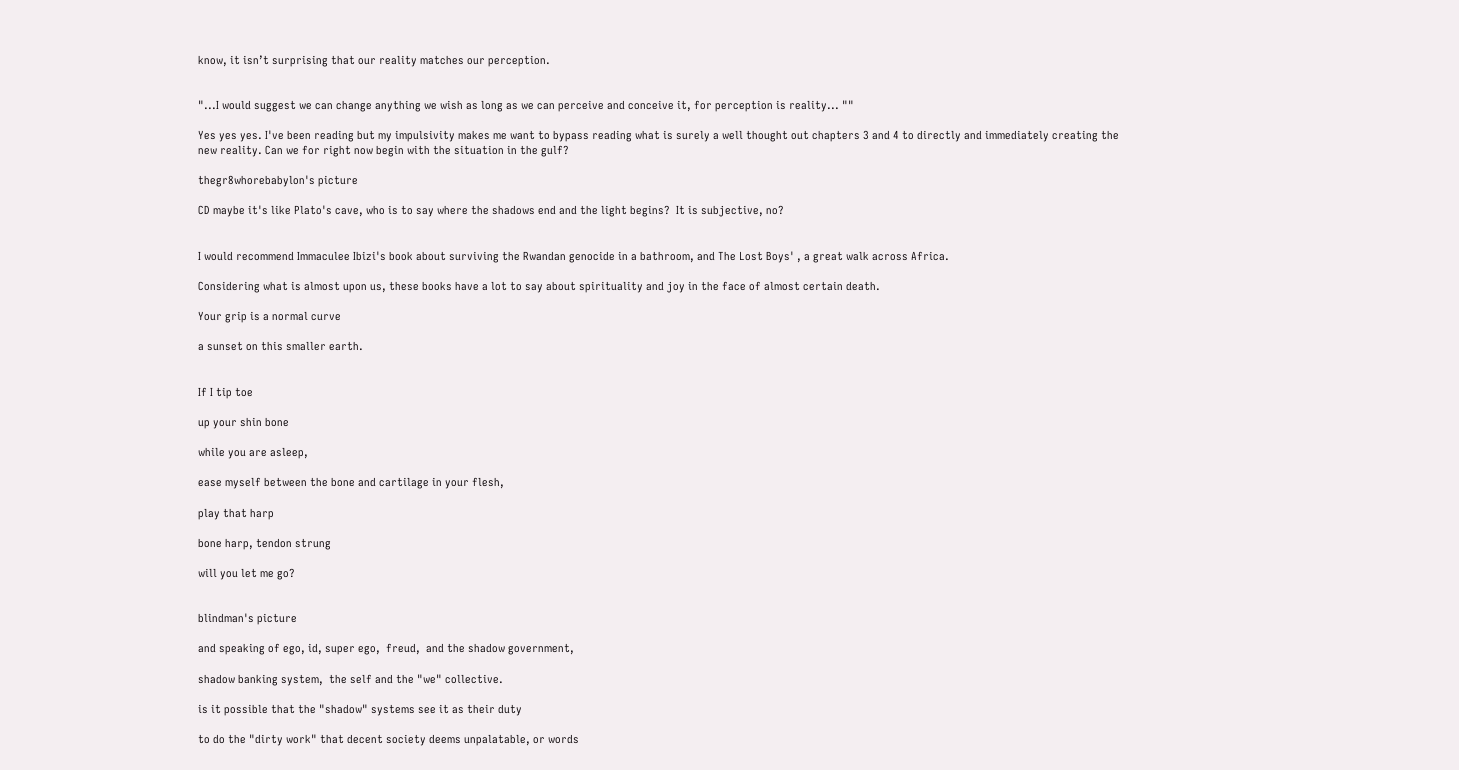know, it isn’t surprising that our reality matches our perception.


"...I would suggest we can change anything we wish as long as we can perceive and conceive it, for perception is reality... ""

Yes yes yes. I've been reading but my impulsivity makes me want to bypass reading what is surely a well thought out chapters 3 and 4 to directly and immediately creating the new reality. Can we for right now begin with the situation in the gulf?

thegr8whorebabylon's picture

CD maybe it's like Plato's cave, who is to say where the shadows end and the light begins?  It is subjective, no?


I would recommend Immaculee Ibizi's book about surviving the Rwandan genocide in a bathroom, and The Lost Boys' , a great walk across Africa.

Considering what is almost upon us, these books have a lot to say about spirituality and joy in the face of almost certain death.

Your grip is a normal curve

a sunset on this smaller earth.


If I tip toe

up your shin bone

while you are asleep,

ease myself between the bone and cartilage in your flesh,

play that harp

bone harp, tendon strung

will you let me go?


blindman's picture

and speaking of ego, id, super ego,  freud,  and the shadow government,

shadow banking system,  the self and the "we" collective.

is it possible that the "shadow" systems see it as their duty

to do the "dirty work" that decent society deems unpalatable, or words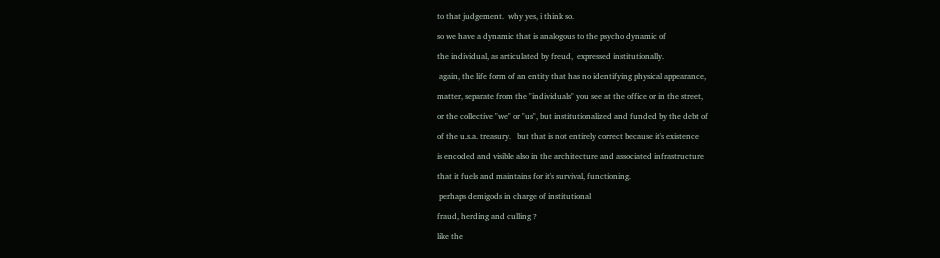to that judgement.  why yes, i think so.

so we have a dynamic that is analogous to the psycho dynamic of

the individual, as articulated by freud,  expressed institutionally.

 again, the life form of an entity that has no identifying physical appearance,

matter, separate from the "individuals" you see at the office or in the street,

or the collective "we" or "us", but institutionalized and funded by the debt of

of the u.s.a. treasury.   but that is not entirely correct because it's existence

is encoded and visible also in the architecture and associated infrastructure

that it fuels and maintains for it's survival, functioning.

 perhaps demigods in charge of institutional

fraud, herding and culling ?

like the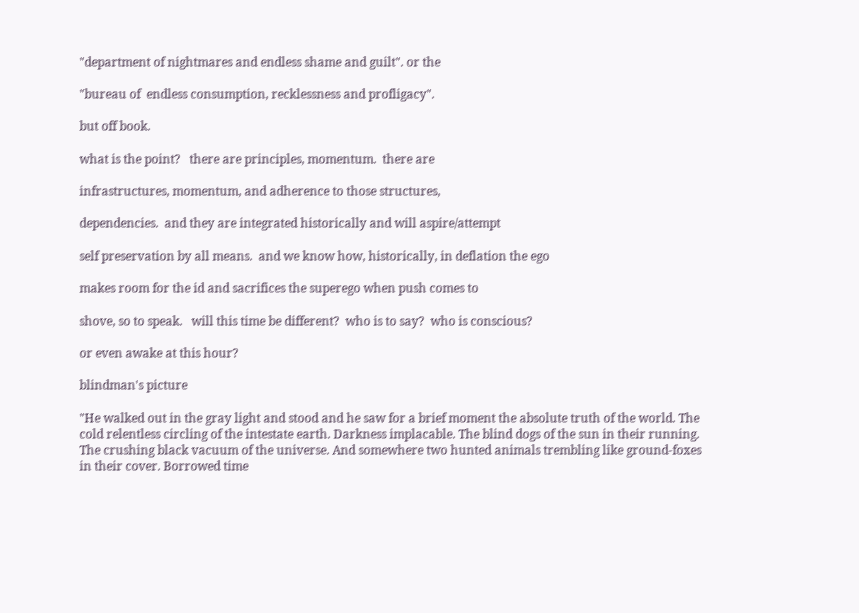"department of nightmares and endless shame and guilt". or the

"bureau of  endless consumption, recklessness and profligacy".

but off book.

what is the point?   there are principles, momentum.  there are

infrastructures, momentum, and adherence to those structures,

dependencies.  and they are integrated historically and will aspire/attempt

self preservation by all means.  and we know how, historically, in deflation the ego

makes room for the id and sacrifices the superego when push comes to

shove, so to speak.   will this time be different?  who is to say?  who is conscious?

or even awake at this hour?

blindman's picture

"He walked out in the gray light and stood and he saw for a brief moment the absolute truth of the world. The cold relentless circling of the intestate earth. Darkness implacable. The blind dogs of the sun in their running. The crushing black vacuum of the universe. And somewhere two hunted animals trembling like ground-foxes in their cover. Borrowed time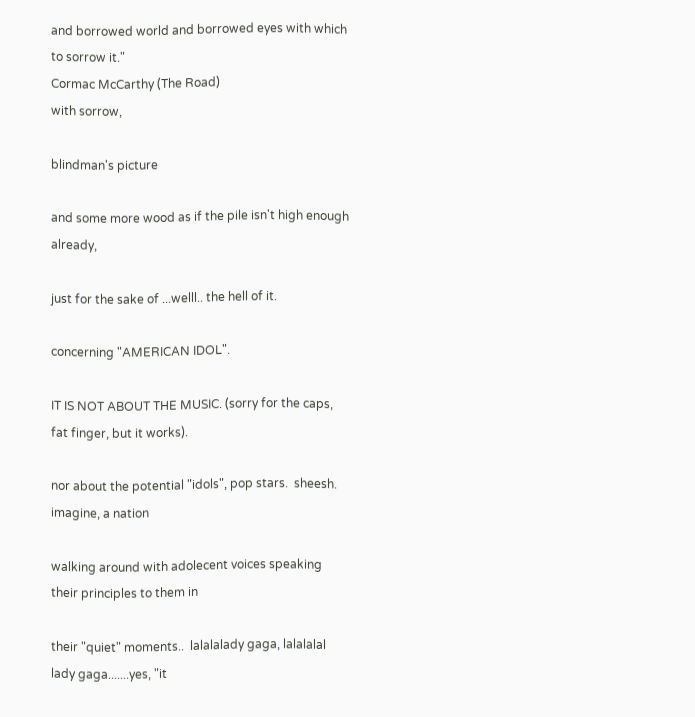and borrowed world and borrowed eyes with which to sorrow it."
Cormac McCarthy (The Road)
with sorrow,

blindman's picture

and some more wood as if the pile isn't high enough already,

just for the sake of ...welll.. the hell of it.

concerning "AMERICAN IDOL".

IT IS NOT ABOUT THE MUSIC. (sorry for the caps, fat finger, but it works).

nor about the potential "idols", pop stars.  sheesh.  imagine, a nation

walking around with adolecent voices speaking their principles to them in

their "quiet" moments..  lalalalady gaga, lalalalal lady gaga.......yes, "it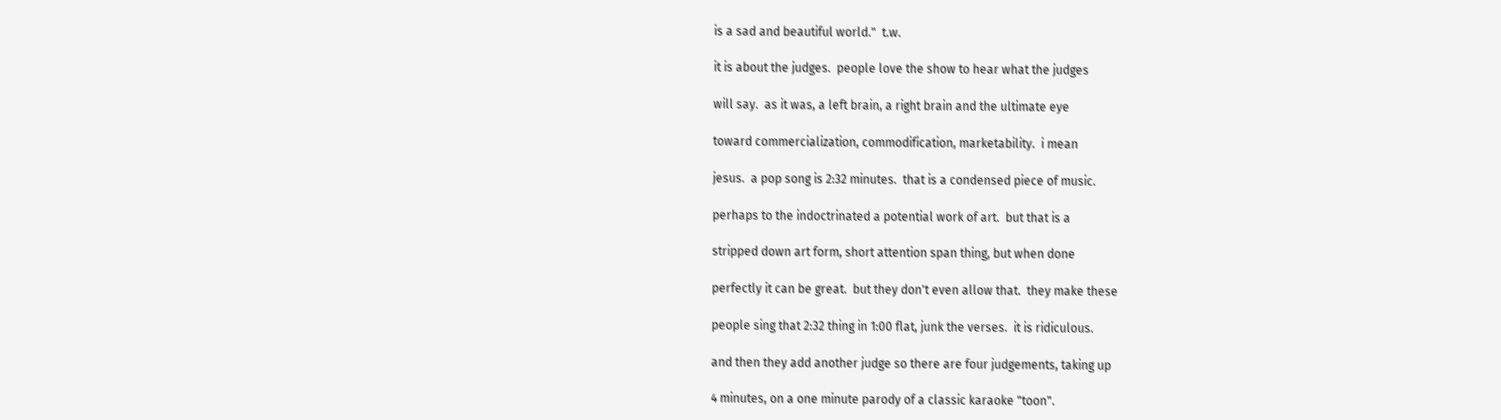is a sad and beautiful world."  t.w.

it is about the judges.  people love the show to hear what the judges

will say.  as it was, a left brain, a right brain and the ultimate eye

toward commercialization, commodification, marketability.  i mean

jesus.  a pop song is 2:32 minutes.  that is a condensed piece of music.

perhaps to the indoctrinated a potential work of art.  but that is a

stripped down art form, short attention span thing, but when done

perfectly it can be great.  but they don't even allow that.  they make these

people sing that 2:32 thing in 1:00 flat, junk the verses.  it is ridiculous.

and then they add another judge so there are four judgements, taking up

4 minutes, on a one minute parody of a classic karaoke "toon".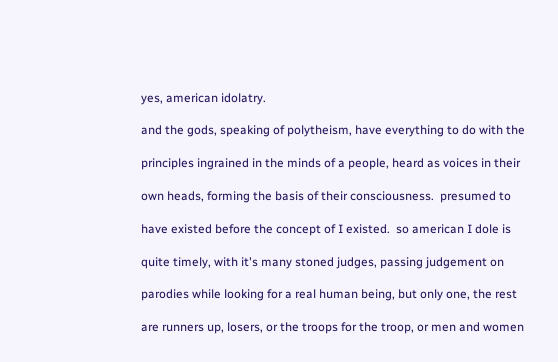yes, american idolatry.

and the gods, speaking of polytheism, have everything to do with the

principles ingrained in the minds of a people, heard as voices in their

own heads, forming the basis of their consciousness.  presumed to

have existed before the concept of I existed.  so american I dole is

quite timely, with it's many stoned judges, passing judgement on

parodies while looking for a real human being, but only one, the rest

are runners up, losers, or the troops for the troop, or men and women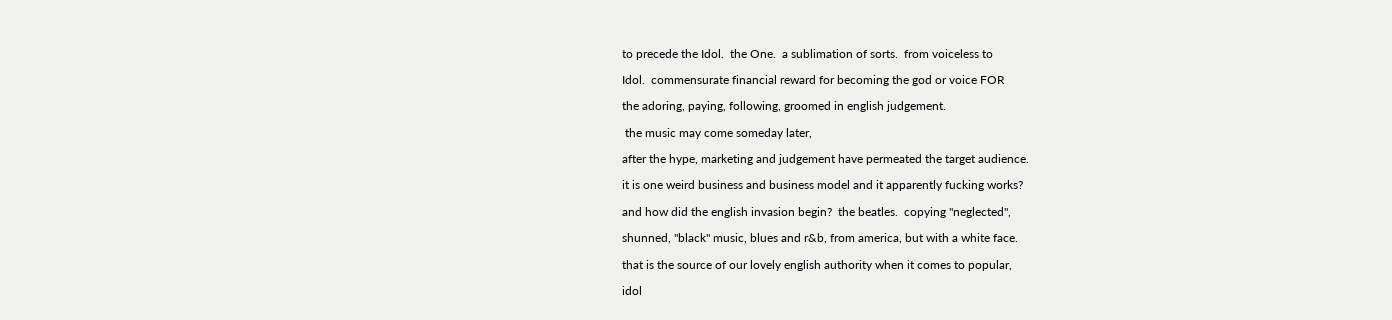to precede the Idol.  the One.  a sublimation of sorts.  from voiceless to

Idol.  commensurate financial reward for becoming the god or voice FOR

the adoring, paying, following, groomed in english judgement.

 the music may come someday later,

after the hype, marketing and judgement have permeated the target audience.

it is one weird business and business model and it apparently fucking works?

and how did the english invasion begin?  the beatles.  copying "neglected",

shunned, "black" music, blues and r&b, from america, but with a white face.

that is the source of our lovely english authority when it comes to popular,

idol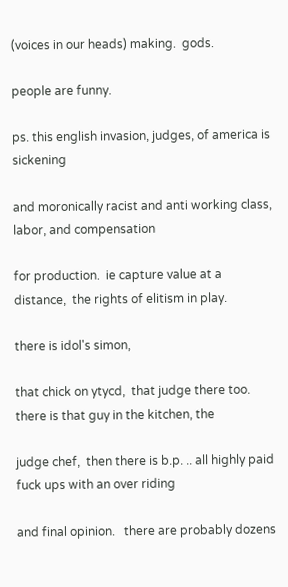(voices in our heads) making.  gods.

people are funny.

ps. this english invasion, judges, of america is sickening

and moronically racist and anti working class, labor, and compensation

for production.  ie capture value at a distance,  the rights of elitism in play.

there is idol's simon,

that chick on ytycd,  that judge there too.  there is that guy in the kitchen, the

judge chef,  then there is b.p. .. all highly paid fuck ups with an over riding

and final opinion.   there are probably dozens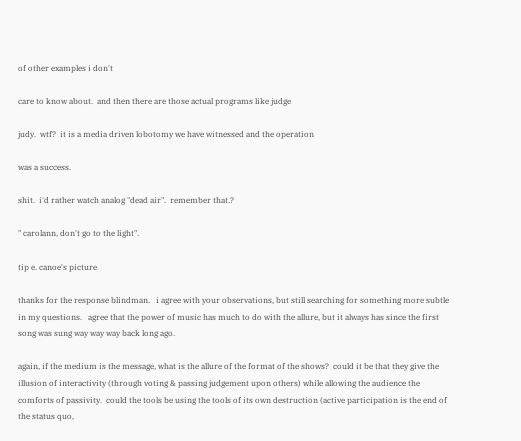of other examples i don't

care to know about.  and then there are those actual programs like judge

judy.  wtf?  it is a media driven lobotomy we have witnessed and the operation

was a success.

shit.  i'd rather watch analog "dead air".  remember that.?

" carolann, don't go to the light".

tip e. canoe's picture

thanks for the response blindman.   i agree with your observations, but still searching for something more subtle in my questions.   agree that the power of music has much to do with the allure, but it always has since the first song was sung way way way back long ago.

again, if the medium is the message, what is the allure of the format of the shows?  could it be that they give the illusion of interactivity (through voting & passing judgement upon others) while allowing the audience the comforts of passivity.  could the tools be using the tools of its own destruction (active participation is the end of the status quo,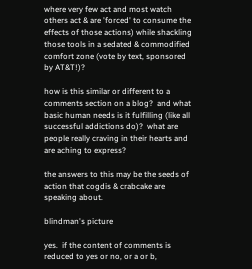where very few act and most watch others act & are 'forced' to consume the effects of those actions) while shackling those tools in a sedated & commodified comfort zone (vote by text, sponsored by AT&T!)?

how is this similar or different to a comments section on a blog?  and what basic human needs is it fulfilling (like all successful addictions do)?  what are people really craving in their hearts and are aching to express?

the answers to this may be the seeds of action that cogdis & crabcake are speaking about.

blindman's picture

yes.  if the content of comments is reduced to yes or no, or a or b,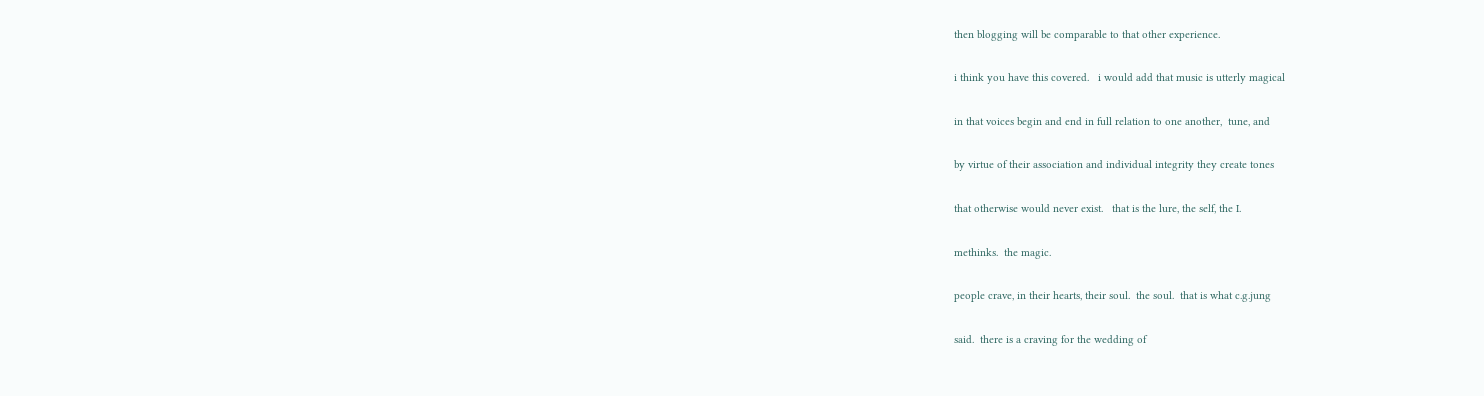then blogging will be comparable to that other experience.

i think you have this covered.   i would add that music is utterly magical

in that voices begin and end in full relation to one another,  tune, and

by virtue of their association and individual integrity they create tones

that otherwise would never exist.   that is the lure, the self, the I.

methinks.  the magic.

people crave, in their hearts, their soul.  the soul.  that is what c.g.jung

said.  there is a craving for the wedding of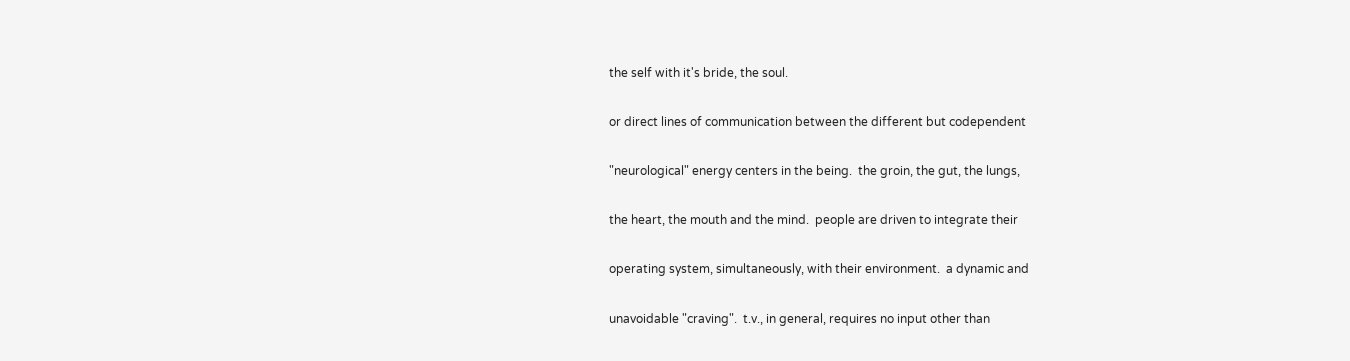the self with it's bride, the soul.

or direct lines of communication between the different but codependent

"neurological" energy centers in the being.  the groin, the gut, the lungs,

the heart, the mouth and the mind.  people are driven to integrate their

operating system, simultaneously, with their environment.  a dynamic and

unavoidable "craving".  t.v., in general, requires no input other than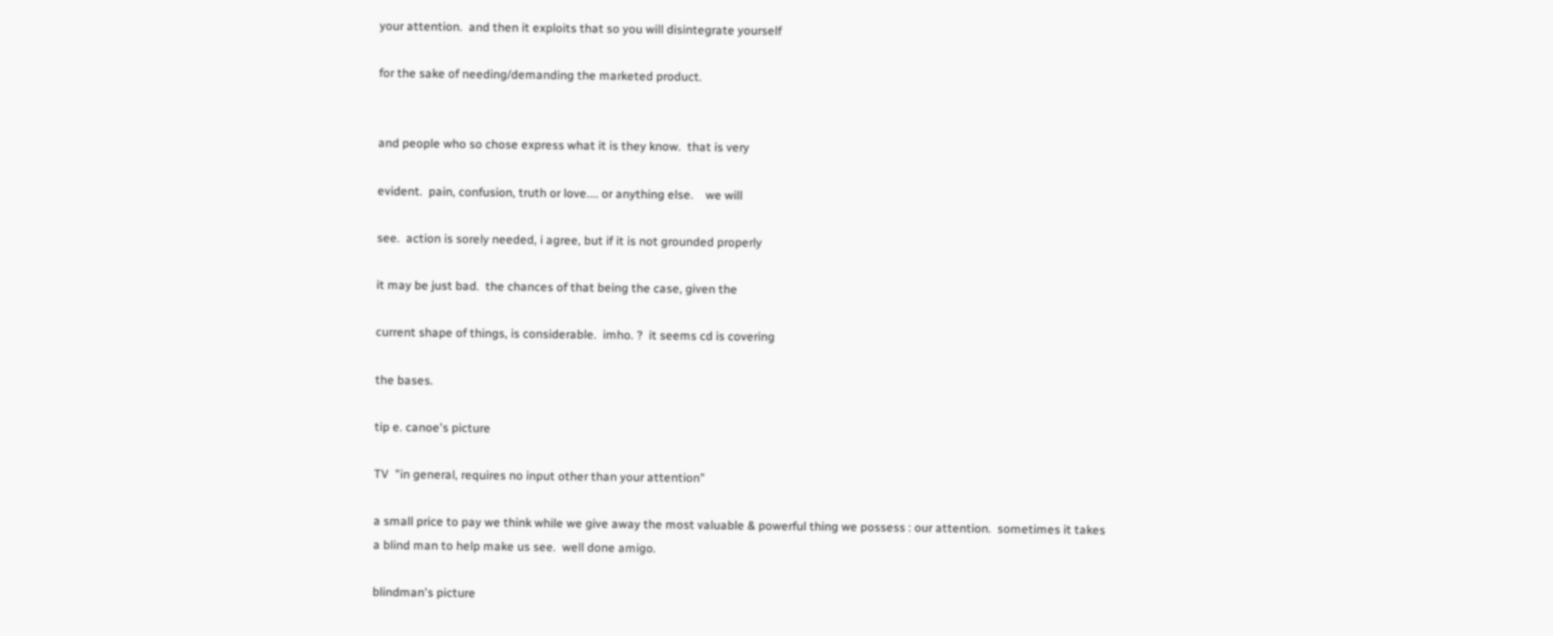your attention.  and then it exploits that so you will disintegrate yourself

for the sake of needing/demanding the marketed product.


and people who so chose express what it is they know.  that is very

evident.  pain, confusion, truth or love.... or anything else.    we will

see.  action is sorely needed, i agree, but if it is not grounded properly

it may be just bad.  the chances of that being the case, given the

current shape of things, is considerable.  imho. ?  it seems cd is covering

the bases.

tip e. canoe's picture

TV  "in general, requires no input other than your attention"

a small price to pay we think while we give away the most valuable & powerful thing we possess : our attention.  sometimes it takes a blind man to help make us see.  well done amigo.

blindman's picture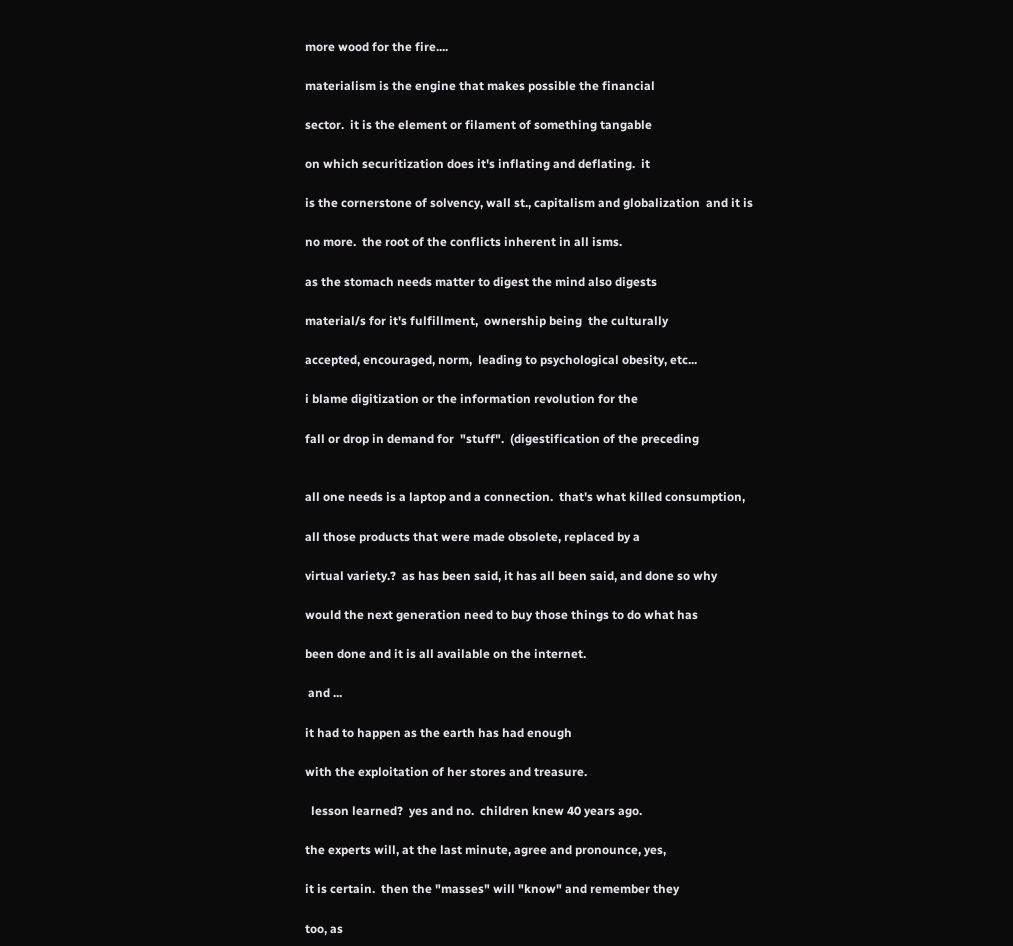more wood for the fire....

materialism is the engine that makes possible the financial

sector.  it is the element or filament of something tangable

on which securitization does it's inflating and deflating.  it

is the cornerstone of solvency, wall st., capitalism and globalization  and it is

no more.  the root of the conflicts inherent in all isms.

as the stomach needs matter to digest the mind also digests

material/s for it's fulfillment,  ownership being  the culturally

accepted, encouraged, norm,  leading to psychological obesity, etc...

i blame digitization or the information revolution for the

fall or drop in demand for  "stuff".  (digestification of the preceding


all one needs is a laptop and a connection.  that's what killed consumption,

all those products that were made obsolete, replaced by a

virtual variety.?  as has been said, it has all been said, and done so why

would the next generation need to buy those things to do what has

been done and it is all available on the internet.

 and ...

it had to happen as the earth has had enough

with the exploitation of her stores and treasure.

  lesson learned?  yes and no.  children knew 40 years ago.

the experts will, at the last minute, agree and pronounce, yes,

it is certain.  then the "masses" will "know" and remember they

too, as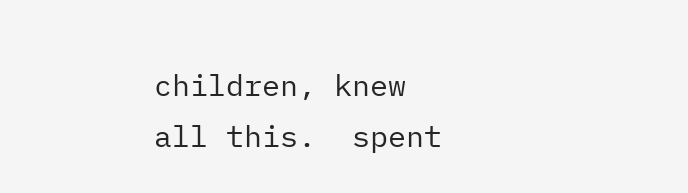children, knew all this.  spent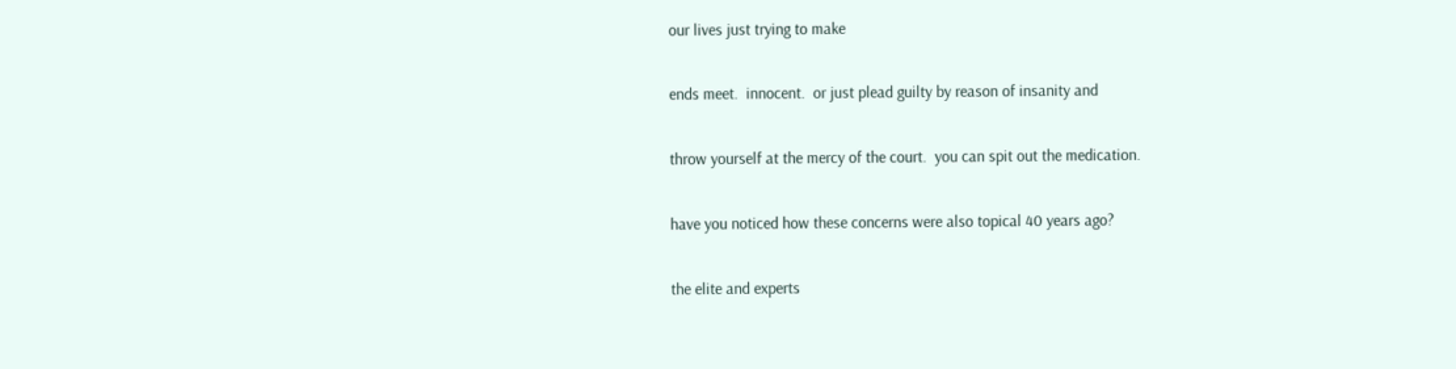our lives just trying to make

ends meet.  innocent.  or just plead guilty by reason of insanity and

throw yourself at the mercy of the court.  you can spit out the medication.

have you noticed how these concerns were also topical 40 years ago?

the elite and experts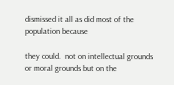dismissed it all as did most of the population because

they could.  not on intellectual grounds or moral grounds but on the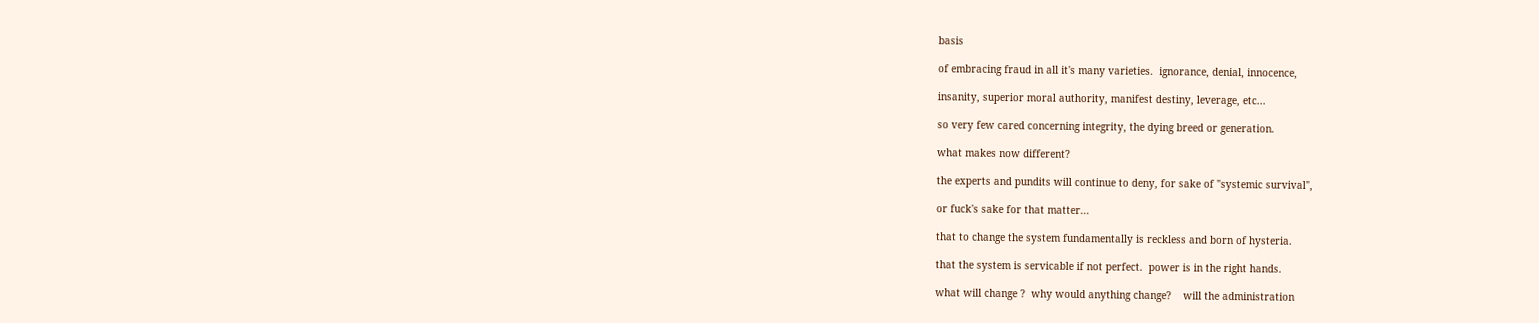basis

of embracing fraud in all it's many varieties.  ignorance, denial, innocence,

insanity, superior moral authority, manifest destiny, leverage, etc...

so very few cared concerning integrity, the dying breed or generation.

what makes now different?

the experts and pundits will continue to deny, for sake of "systemic survival",

or fuck's sake for that matter...

that to change the system fundamentally is reckless and born of hysteria.

that the system is servicable if not perfect.  power is in the right hands.

what will change ?  why would anything change?    will the administration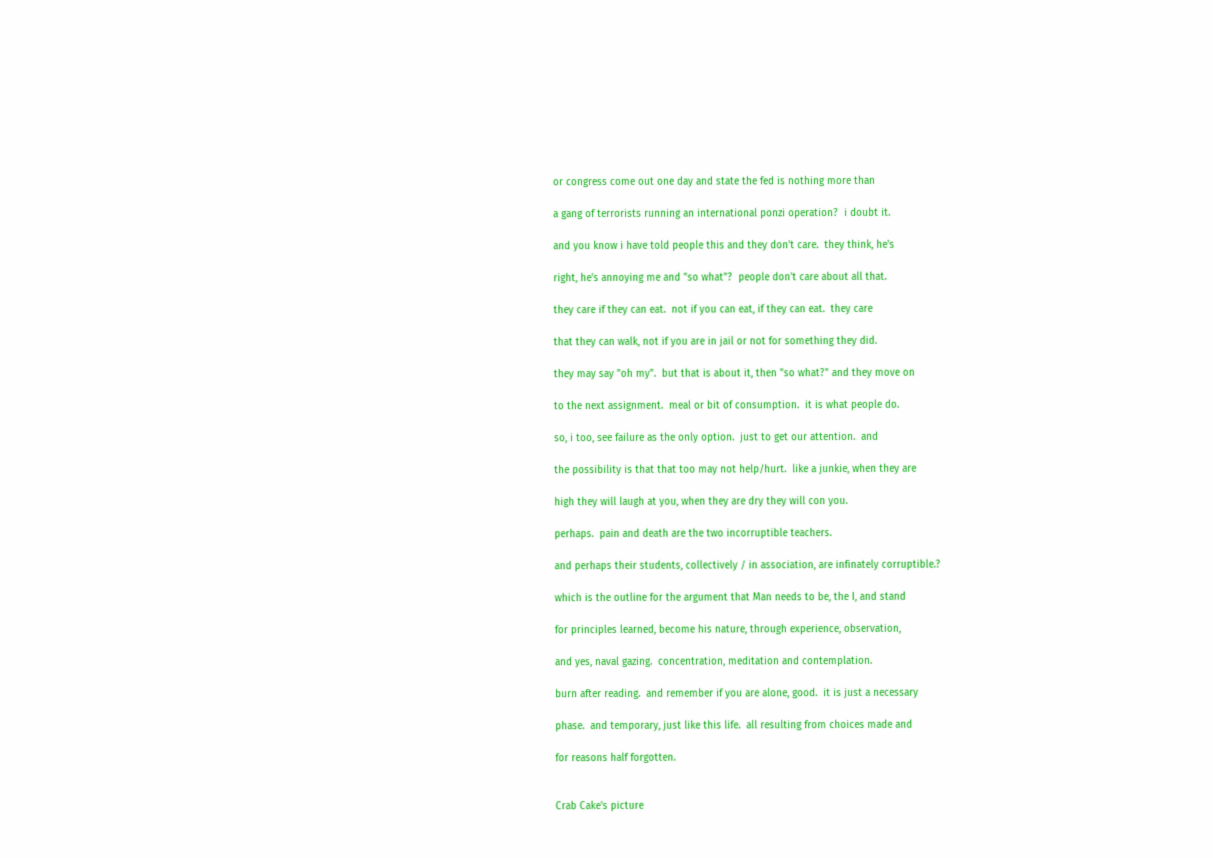or congress come out one day and state the fed is nothing more than

a gang of terrorists running an international ponzi operation?  i doubt it.

and you know i have told people this and they don't care.  they think, he's

right, he's annoying me and "so what"?  people don't care about all that.

they care if they can eat.  not if you can eat, if they can eat.  they care

that they can walk, not if you are in jail or not for something they did.

they may say "oh my".  but that is about it, then "so what?" and they move on

to the next assignment.  meal or bit of consumption.  it is what people do.

so, i too, see failure as the only option.  just to get our attention.  and

the possibility is that that too may not help/hurt.  like a junkie, when they are

high they will laugh at you, when they are dry they will con you.

perhaps.  pain and death are the two incorruptible teachers.

and perhaps their students, collectively / in association, are infinately corruptible.?

which is the outline for the argument that Man needs to be, the I, and stand

for principles learned, become his nature, through experience, observation,

and yes, naval gazing.  concentration, meditation and contemplation.

burn after reading.  and remember if you are alone, good.  it is just a necessary

phase.  and temporary, just like this life.  all resulting from choices made and

for reasons half forgotten.


Crab Cake's picture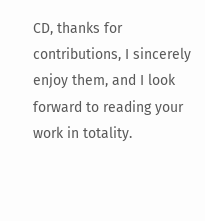CD, thanks for contributions, I sincerely enjoy them, and I look forward to reading your work in totality.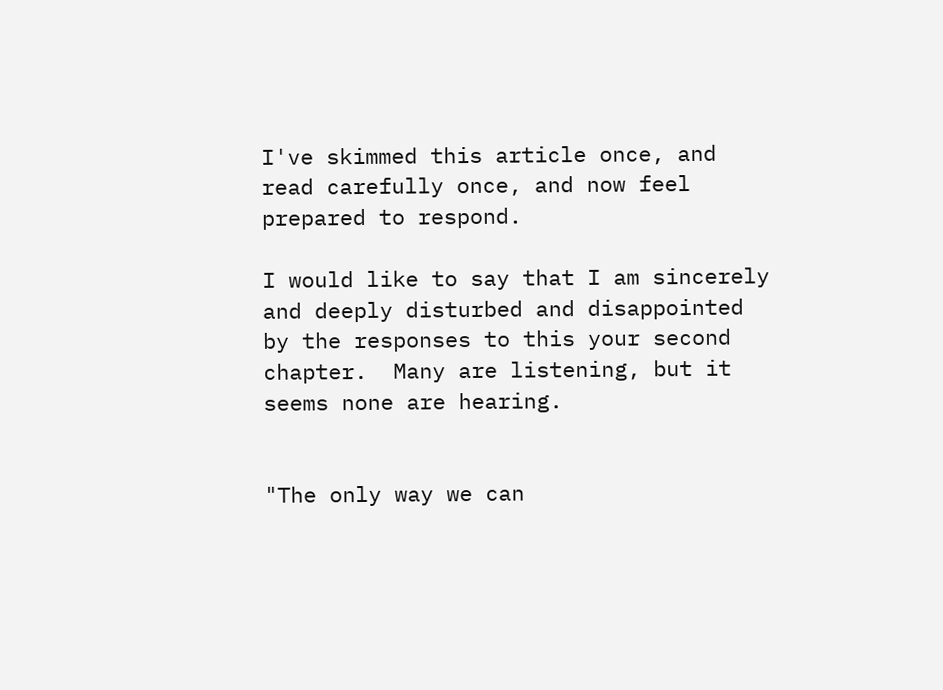I've skimmed this article once, and read carefully once, and now feel prepared to respond.

I would like to say that I am sincerely and deeply disturbed and disappointed by the responses to this your second chapter.  Many are listening, but it seems none are hearing.


"The only way we can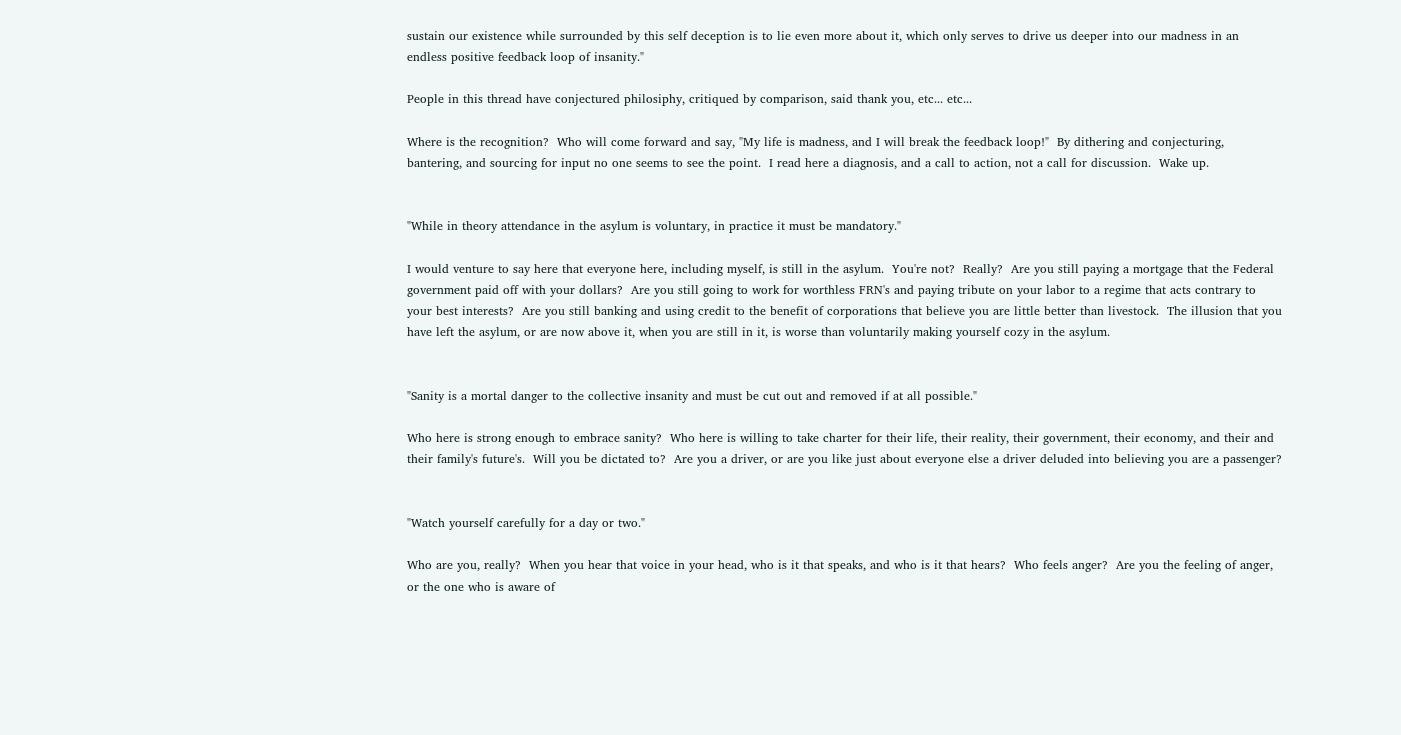sustain our existence while surrounded by this self deception is to lie even more about it, which only serves to drive us deeper into our madness in an endless positive feedback loop of insanity."

People in this thread have conjectured philosiphy, critiqued by comparison, said thank you, etc... etc...

Where is the recognition?  Who will come forward and say, "My life is madness, and I will break the feedback loop!"  By dithering and conjecturing, bantering, and sourcing for input no one seems to see the point.  I read here a diagnosis, and a call to action, not a call for discussion.  Wake up.


"While in theory attendance in the asylum is voluntary, in practice it must be mandatory."

I would venture to say here that everyone here, including myself, is still in the asylum.  You're not?  Really?  Are you still paying a mortgage that the Federal government paid off with your dollars?  Are you still going to work for worthless FRN's and paying tribute on your labor to a regime that acts contrary to your best interests?  Are you still banking and using credit to the benefit of corporations that believe you are little better than livestock.  The illusion that you have left the asylum, or are now above it, when you are still in it, is worse than voluntarily making yourself cozy in the asylum.


"Sanity is a mortal danger to the collective insanity and must be cut out and removed if at all possible."

Who here is strong enough to embrace sanity?  Who here is willing to take charter for their life, their reality, their government, their economy, and their and their family's future's.  Will you be dictated to?  Are you a driver, or are you like just about everyone else a driver deluded into believing you are a passenger?


"Watch yourself carefully for a day or two."

Who are you, really?  When you hear that voice in your head, who is it that speaks, and who is it that hears?  Who feels anger?  Are you the feeling of anger, or the one who is aware of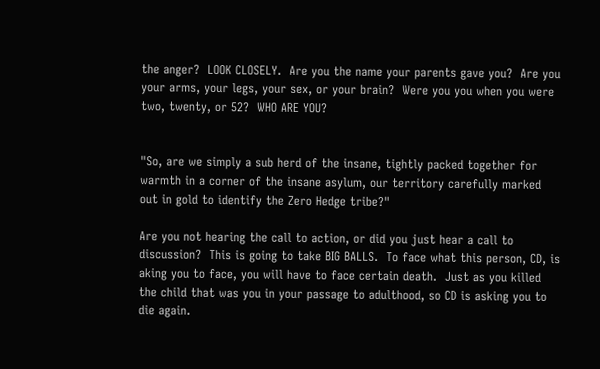the anger?  LOOK CLOSELY.  Are you the name your parents gave you?  Are you your arms, your legs, your sex, or your brain?  Were you you when you were two, twenty, or 52?  WHO ARE YOU?


"So, are we simply a sub herd of the insane, tightly packed together for warmth in a corner of the insane asylum, our territory carefully marked out in gold to identify the Zero Hedge tribe?"

Are you not hearing the call to action, or did you just hear a call to discussion?  This is going to take BIG BALLS.  To face what this person, CD, is aking you to face, you will have to face certain death.  Just as you killed the child that was you in your passage to adulthood, so CD is asking you to die again.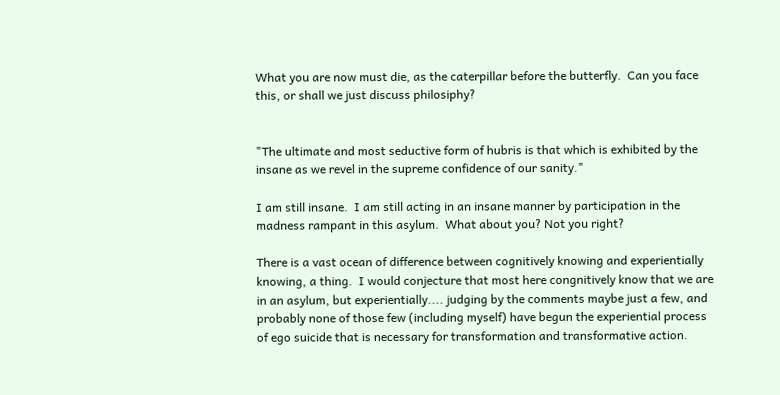What you are now must die, as the caterpillar before the butterfly.  Can you face this, or shall we just discuss philosiphy?


"The ultimate and most seductive form of hubris is that which is exhibited by the insane as we revel in the supreme confidence of our sanity."

I am still insane.  I am still acting in an insane manner by participation in the madness rampant in this asylum.  What about you? Not you right?

There is a vast ocean of difference between cognitively knowing and experientially knowing, a thing.  I would conjecture that most here congnitively know that we are in an asylum, but experientially.... judging by the comments maybe just a few, and probably none of those few (including myself) have begun the experiential process of ego suicide that is necessary for transformation and transformative action.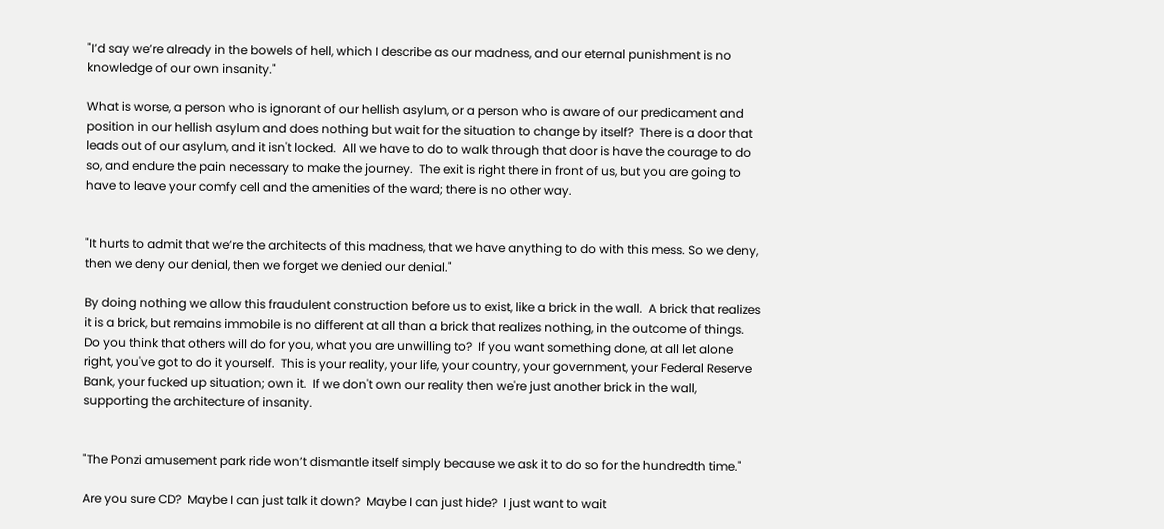"I’d say we’re already in the bowels of hell, which I describe as our madness, and our eternal punishment is no knowledge of our own insanity."

What is worse, a person who is ignorant of our hellish asylum, or a person who is aware of our predicament and position in our hellish asylum and does nothing but wait for the situation to change by itself?  There is a door that leads out of our asylum, and it isn't locked.  All we have to do to walk through that door is have the courage to do so, and endure the pain necessary to make the journey.  The exit is right there in front of us, but you are going to have to leave your comfy cell and the amenities of the ward; there is no other way.


"It hurts to admit that we’re the architects of this madness, that we have anything to do with this mess. So we deny, then we deny our denial, then we forget we denied our denial."

By doing nothing we allow this fraudulent construction before us to exist, like a brick in the wall.  A brick that realizes it is a brick, but remains immobile is no different at all than a brick that realizes nothing, in the outcome of things.  Do you think that others will do for you, what you are unwilling to?  If you want something done, at all let alone right, you've got to do it yourself.  This is your reality, your life, your country, your government, your Federal Reserve Bank, your fucked up situation; own it.  If we don't own our reality then we're just another brick in the wall, supporting the architecture of insanity.


"The Ponzi amusement park ride won’t dismantle itself simply because we ask it to do so for the hundredth time."

Are you sure CD?  Maybe I can just talk it down?  Maybe I can just hide?  I just want to wait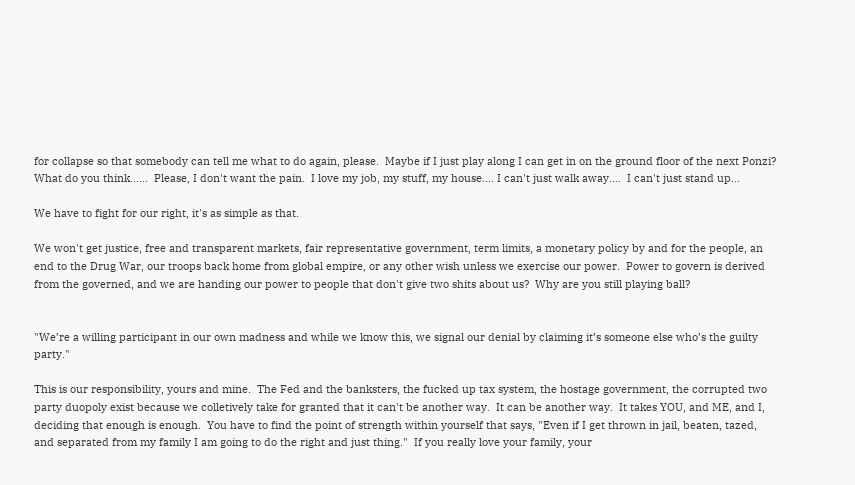for collapse so that somebody can tell me what to do again, please.  Maybe if I just play along I can get in on the ground floor of the next Ponzi?  What do you think......  Please, I don't want the pain.  I love my job, my stuff, my house.... I can't just walk away....  I can't just stand up...

We have to fight for our right, it's as simple as that.

We won't get justice, free and transparent markets, fair representative government, term limits, a monetary policy by and for the people, an end to the Drug War, our troops back home from global empire, or any other wish unless we exercise our power.  Power to govern is derived from the governed, and we are handing our power to people that don't give two shits about us?  Why are you still playing ball?


"We’re a willing participant in our own madness and while we know this, we signal our denial by claiming it’s someone else who’s the guilty party."

This is our responsibility, yours and mine.  The Fed and the banksters, the fucked up tax system, the hostage government, the corrupted two party duopoly exist because we colletively take for granted that it can't be another way.  It can be another way.  It takes YOU, and ME, and I, deciding that enough is enough.  You have to find the point of strength within yourself that says, "Even if I get thrown in jail, beaten, tazed, and separated from my family I am going to do the right and just thing."  If you really love your family, your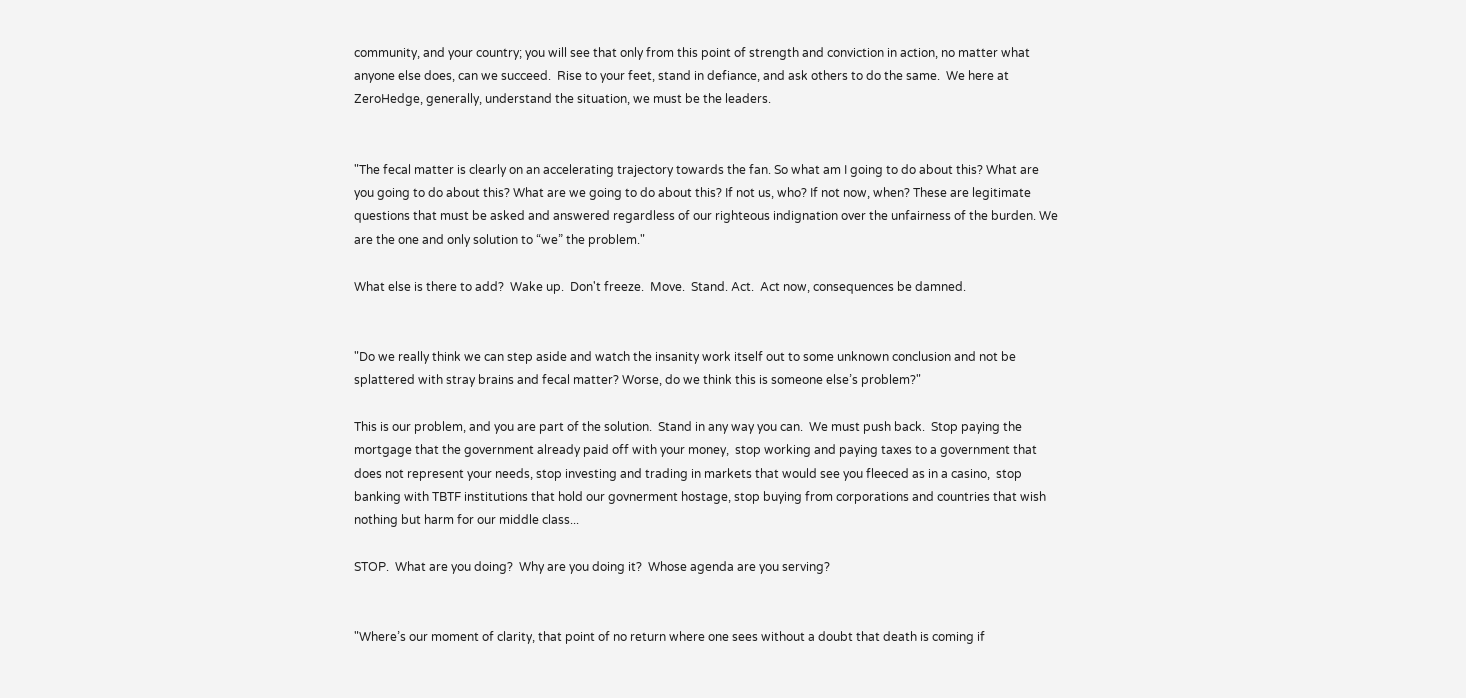community, and your country; you will see that only from this point of strength and conviction in action, no matter what anyone else does, can we succeed.  Rise to your feet, stand in defiance, and ask others to do the same.  We here at ZeroHedge, generally, understand the situation, we must be the leaders.


"The fecal matter is clearly on an accelerating trajectory towards the fan. So what am I going to do about this? What are you going to do about this? What are we going to do about this? If not us, who? If not now, when? These are legitimate questions that must be asked and answered regardless of our righteous indignation over the unfairness of the burden. We are the one and only solution to “we” the problem."

What else is there to add?  Wake up.  Don't freeze.  Move.  Stand. Act.  Act now, consequences be damned.


"Do we really think we can step aside and watch the insanity work itself out to some unknown conclusion and not be splattered with stray brains and fecal matter? Worse, do we think this is someone else’s problem?"

This is our problem, and you are part of the solution.  Stand in any way you can.  We must push back.  Stop paying the mortgage that the government already paid off with your money,  stop working and paying taxes to a government that does not represent your needs, stop investing and trading in markets that would see you fleeced as in a casino,  stop banking with TBTF institutions that hold our govnerment hostage, stop buying from corporations and countries that wish nothing but harm for our middle class...

STOP.  What are you doing?  Why are you doing it?  Whose agenda are you serving?


"Where’s our moment of clarity, that point of no return where one sees without a doubt that death is coming if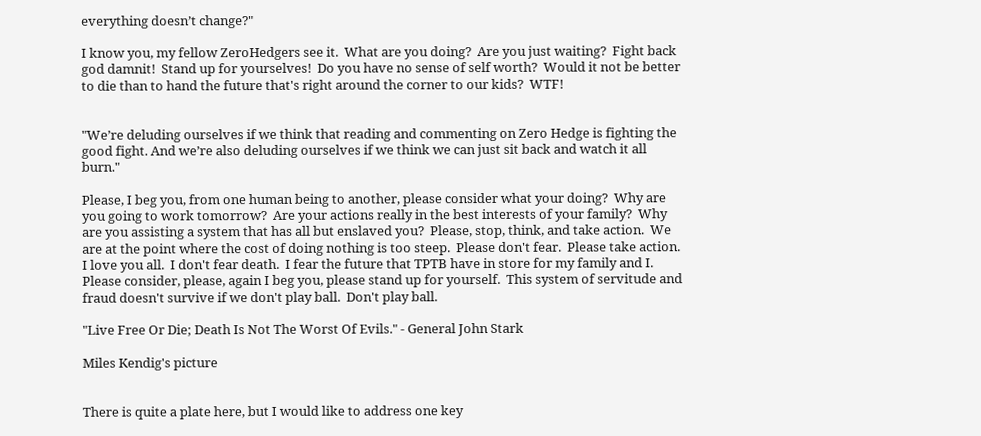everything doesn’t change?"

I know you, my fellow ZeroHedgers see it.  What are you doing?  Are you just waiting?  Fight back god damnit!  Stand up for yourselves!  Do you have no sense of self worth?  Would it not be better to die than to hand the future that's right around the corner to our kids?  WTF!


"We’re deluding ourselves if we think that reading and commenting on Zero Hedge is fighting the good fight. And we’re also deluding ourselves if we think we can just sit back and watch it all burn."

Please, I beg you, from one human being to another, please consider what your doing?  Why are you going to work tomorrow?  Are your actions really in the best interests of your family?  Why are you assisting a system that has all but enslaved you?  Please, stop, think, and take action.  We are at the point where the cost of doing nothing is too steep.  Please don't fear.  Please take action.  I love you all.  I don't fear death.  I fear the future that TPTB have in store for my family and I.  Please consider, please, again I beg you, please stand up for yourself.  This system of servitude and fraud doesn't survive if we don't play ball.  Don't play ball.

"Live Free Or Die; Death Is Not The Worst Of Evils." - General John Stark

Miles Kendig's picture


There is quite a plate here, but I would like to address one key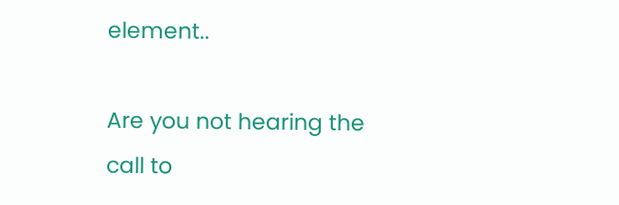element..

Are you not hearing the call to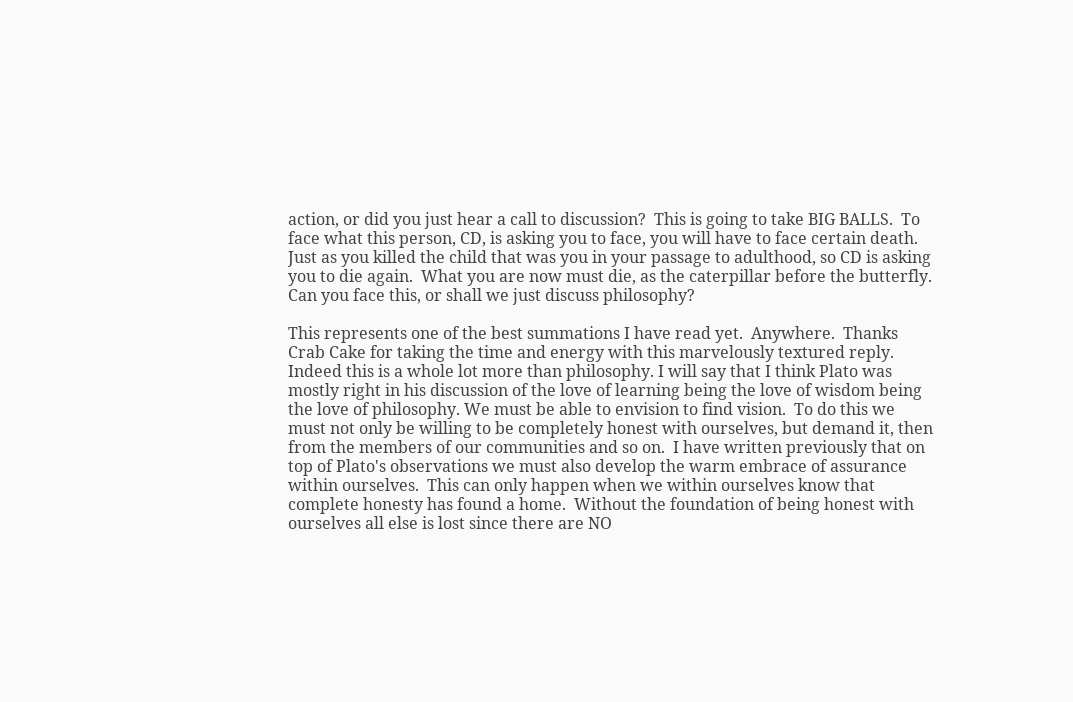action, or did you just hear a call to discussion?  This is going to take BIG BALLS.  To face what this person, CD, is asking you to face, you will have to face certain death.  Just as you killed the child that was you in your passage to adulthood, so CD is asking you to die again.  What you are now must die, as the caterpillar before the butterfly.  Can you face this, or shall we just discuss philosophy?

This represents one of the best summations I have read yet.  Anywhere.  Thanks Crab Cake for taking the time and energy with this marvelously textured reply. Indeed this is a whole lot more than philosophy. I will say that I think Plato was mostly right in his discussion of the love of learning being the love of wisdom being the love of philosophy. We must be able to envision to find vision.  To do this we must not only be willing to be completely honest with ourselves, but demand it, then from the members of our communities and so on.  I have written previously that on top of Plato's observations we must also develop the warm embrace of assurance within ourselves.  This can only happen when we within ourselves know that complete honesty has found a home.  Without the foundation of being honest with ourselves all else is lost since there are NO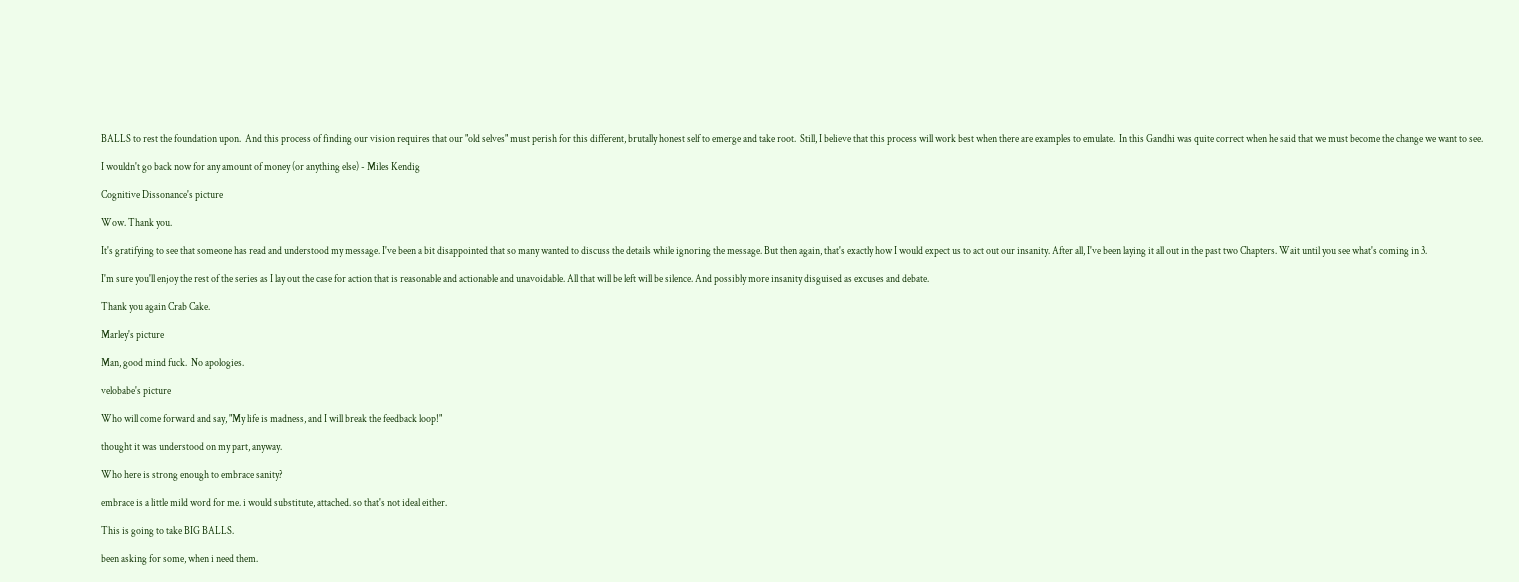BALLS to rest the foundation upon.  And this process of finding our vision requires that our "old selves" must perish for this different, brutally honest self to emerge and take root.  Still, I believe that this process will work best when there are examples to emulate.  In this Gandhi was quite correct when he said that we must become the change we want to see.

I wouldn't go back now for any amount of money (or anything else) - Miles Kendig

Cognitive Dissonance's picture

Wow. Thank you.

It's gratifying to see that someone has read and understood my message. I've been a bit disappointed that so many wanted to discuss the details while ignoring the message. But then again, that's exactly how I would expect us to act out our insanity. After all, I've been laying it all out in the past two Chapters. Wait until you see what's coming in 3.

I'm sure you'll enjoy the rest of the series as I lay out the case for action that is reasonable and actionable and unavoidable. All that will be left will be silence. And possibly more insanity disguised as excuses and debate.

Thank you again Crab Cake.

Marley's picture

Man, good mind fuck.  No apologies.

velobabe's picture

Who will come forward and say, "My life is madness, and I will break the feedback loop!"

thought it was understood on my part, anyway.

Who here is strong enough to embrace sanity?

embrace is a little mild word for me. i would substitute, attached. so that's not ideal either.

This is going to take BIG BALLS.

been asking for some, when i need them.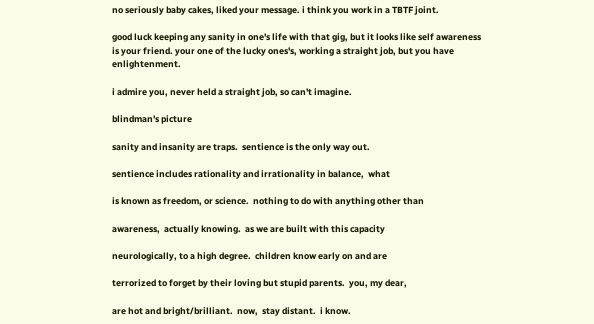no seriously baby cakes, liked your message. i think you work in a TBTF joint.

good luck keeping any sanity in one's life with that gig, but it looks like self awareness is your friend. your one of the lucky ones's, working a straight job, but you have enlightenment.

i admire you, never held a straight job, so can't imagine.

blindman's picture

sanity and insanity are traps.  sentience is the only way out.

sentience includes rationality and irrationality in balance,  what

is known as freedom, or science.  nothing to do with anything other than

awareness,  actually knowing.  as we are built with this capacity

neurologically, to a high degree.  children know early on and are

terrorized to forget by their loving but stupid parents.  you, my dear,

are hot and bright/brilliant.  now,  stay distant.  i know.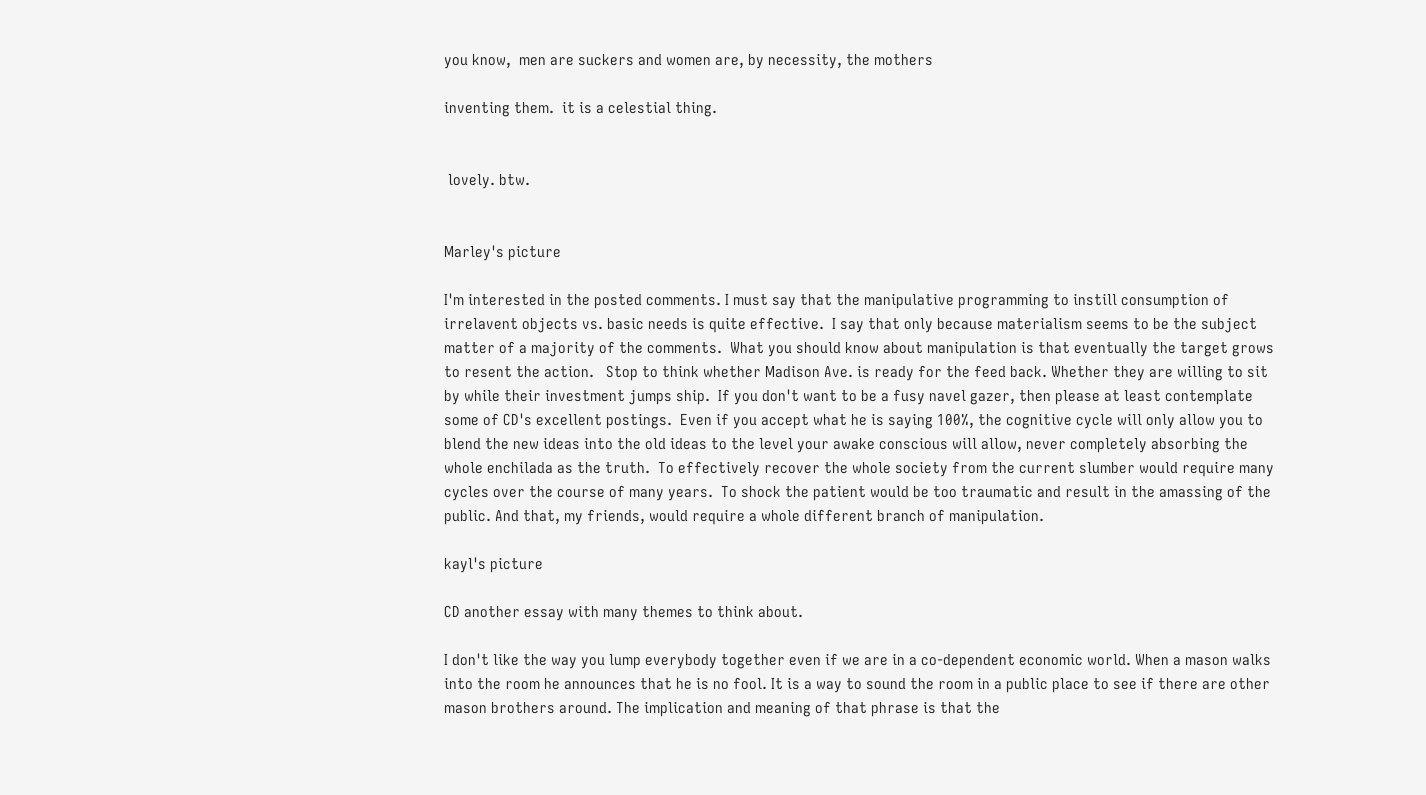you know,  men are suckers and women are, by necessity, the mothers

inventing them.  it is a celestial thing.


 lovely. btw.


Marley's picture

I'm interested in the posted comments. I must say that the manipulative programming to instill consumption of irrelavent objects vs. basic needs is quite effective.  I say that only because materialism seems to be the subject matter of a majority of the comments.  What you should know about manipulation is that eventually the target grows to resent the action.   Stop to think whether Madison Ave. is ready for the feed back. Whether they are willing to sit by while their investment jumps ship.  If you don't want to be a fusy navel gazer, then please at least contemplate some of CD's excellent postings.  Even if you accept what he is saying 100%, the cognitive cycle will only allow you to blend the new ideas into the old ideas to the level your awake conscious will allow, never completely absorbing the whole enchilada as the truth.  To effectively recover the whole society from the current slumber would require many cycles over the course of many years.  To shock the patient would be too traumatic and result in the amassing of the public. And that, my friends, would require a whole different branch of manipulation.

kayl's picture

CD another essay with many themes to think about.

I don't like the way you lump everybody together even if we are in a co-dependent economic world. When a mason walks into the room he announces that he is no fool. It is a way to sound the room in a public place to see if there are other mason brothers around. The implication and meaning of that phrase is that the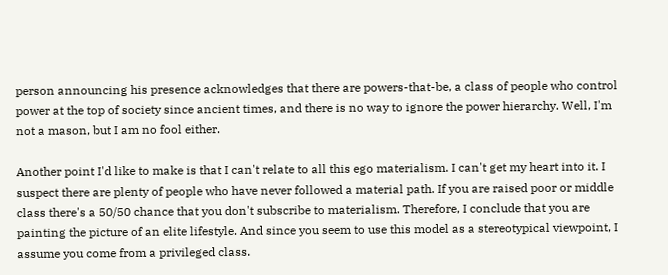person announcing his presence acknowledges that there are powers-that-be, a class of people who control power at the top of society since ancient times, and there is no way to ignore the power hierarchy. Well, I'm not a mason, but I am no fool either.

Another point I'd like to make is that I can't relate to all this ego materialism. I can't get my heart into it. I suspect there are plenty of people who have never followed a material path. If you are raised poor or middle class there's a 50/50 chance that you don't subscribe to materialism. Therefore, I conclude that you are painting the picture of an elite lifestyle. And since you seem to use this model as a stereotypical viewpoint, I assume you come from a privileged class.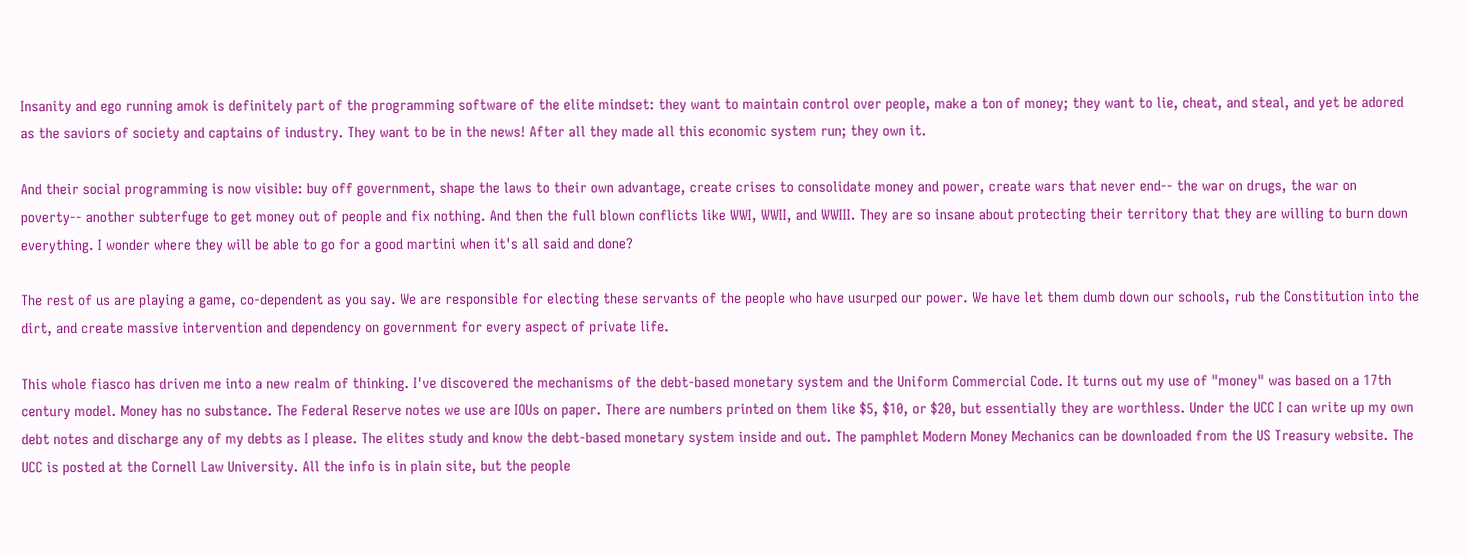Insanity and ego running amok is definitely part of the programming software of the elite mindset: they want to maintain control over people, make a ton of money; they want to lie, cheat, and steal, and yet be adored as the saviors of society and captains of industry. They want to be in the news! After all they made all this economic system run; they own it.

And their social programming is now visible: buy off government, shape the laws to their own advantage, create crises to consolidate money and power, create wars that never end-- the war on drugs, the war on poverty-- another subterfuge to get money out of people and fix nothing. And then the full blown conflicts like WWI, WWII, and WWIII. They are so insane about protecting their territory that they are willing to burn down everything. I wonder where they will be able to go for a good martini when it's all said and done?

The rest of us are playing a game, co-dependent as you say. We are responsible for electing these servants of the people who have usurped our power. We have let them dumb down our schools, rub the Constitution into the dirt, and create massive intervention and dependency on government for every aspect of private life.

This whole fiasco has driven me into a new realm of thinking. I've discovered the mechanisms of the debt-based monetary system and the Uniform Commercial Code. It turns out my use of "money" was based on a 17th century model. Money has no substance. The Federal Reserve notes we use are IOUs on paper. There are numbers printed on them like $5, $10, or $20, but essentially they are worthless. Under the UCC I can write up my own debt notes and discharge any of my debts as I please. The elites study and know the debt-based monetary system inside and out. The pamphlet Modern Money Mechanics can be downloaded from the US Treasury website. The UCC is posted at the Cornell Law University. All the info is in plain site, but the people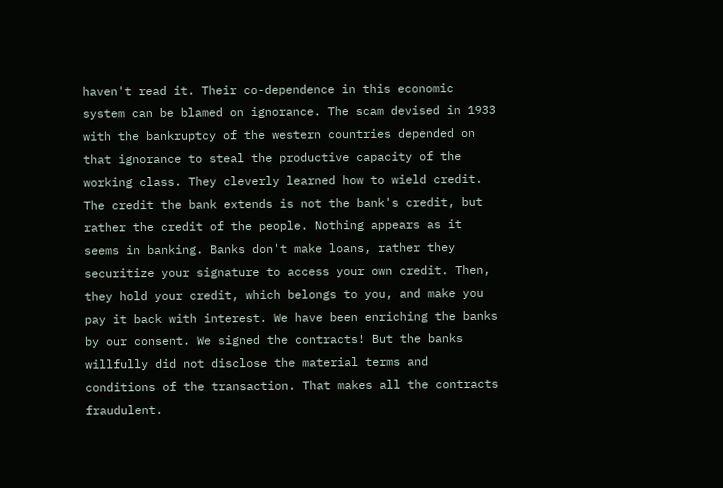haven't read it. Their co-dependence in this economic system can be blamed on ignorance. The scam devised in 1933 with the bankruptcy of the western countries depended on that ignorance to steal the productive capacity of the working class. They cleverly learned how to wield credit. The credit the bank extends is not the bank's credit, but rather the credit of the people. Nothing appears as it seems in banking. Banks don't make loans, rather they securitize your signature to access your own credit. Then, they hold your credit, which belongs to you, and make you pay it back with interest. We have been enriching the banks by our consent. We signed the contracts! But the banks willfully did not disclose the material terms and conditions of the transaction. That makes all the contracts fraudulent.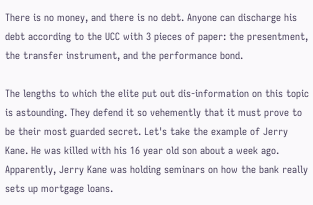There is no money, and there is no debt. Anyone can discharge his debt according to the UCC with 3 pieces of paper: the presentment, the transfer instrument, and the performance bond.

The lengths to which the elite put out dis-information on this topic is astounding. They defend it so vehemently that it must prove to be their most guarded secret. Let's take the example of Jerry Kane. He was killed with his 16 year old son about a week ago. Apparently, Jerry Kane was holding seminars on how the bank really sets up mortgage loans.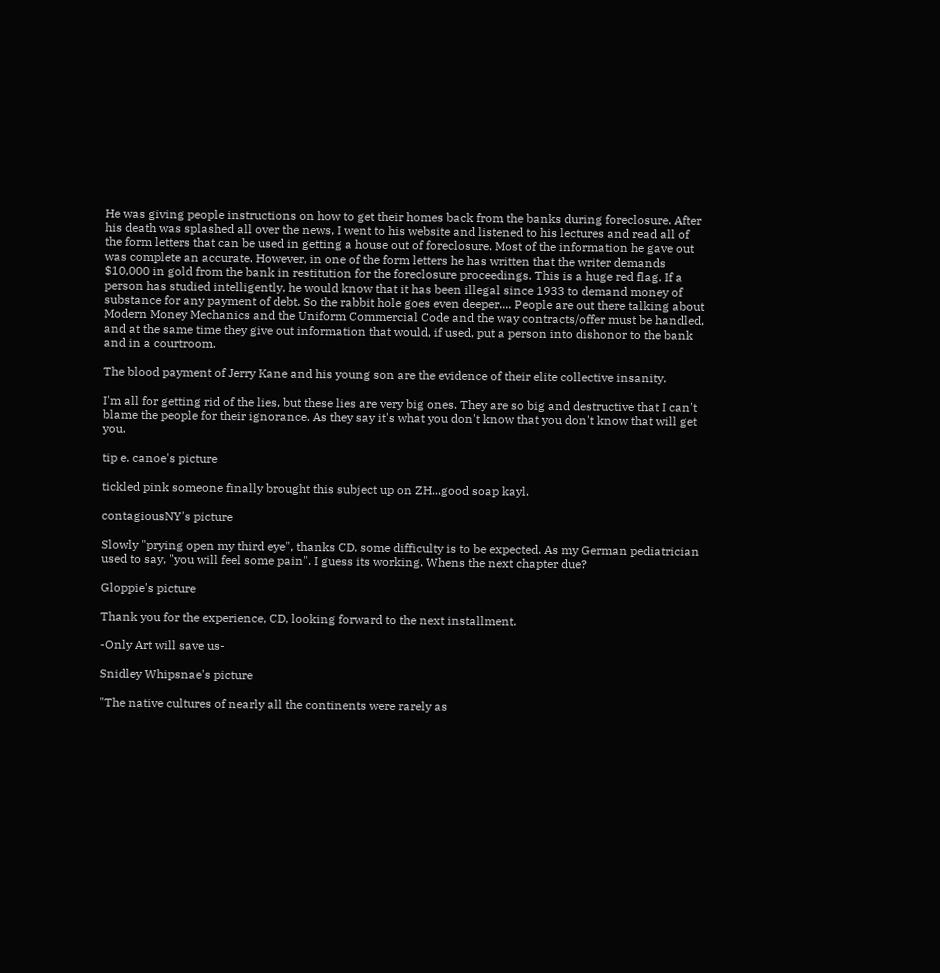He was giving people instructions on how to get their homes back from the banks during foreclosure. After his death was splashed all over the news, I went to his website and listened to his lectures and read all of the form letters that can be used in getting a house out of foreclosure. Most of the information he gave out was complete an accurate. However, in one of the form letters he has written that the writer demands $10,000 in gold from the bank in restitution for the foreclosure proceedings. This is a huge red flag. If a person has studied intelligently, he would know that it has been illegal since 1933 to demand money of substance for any payment of debt. So the rabbit hole goes even deeper.... People are out there talking about Modern Money Mechanics and the Uniform Commercial Code and the way contracts/offer must be handled, and at the same time they give out information that would, if used, put a person into dishonor to the bank and in a courtroom.

The blood payment of Jerry Kane and his young son are the evidence of their elite collective insanity.

I'm all for getting rid of the lies, but these lies are very big ones. They are so big and destructive that I can't blame the people for their ignorance. As they say it's what you don't know that you don't know that will get you.

tip e. canoe's picture

tickled pink someone finally brought this subject up on ZH...good soap kayl.

contagiousNY's picture

Slowly "prying open my third eye", thanks CD. some difficulty is to be expected. As my German pediatrician used to say, "you will feel some pain". I guess its working. Whens the next chapter due?

Gloppie's picture

Thank you for the experience, CD, looking forward to the next installment.

-Only Art will save us-

Snidley Whipsnae's picture

"The native cultures of nearly all the continents were rarely as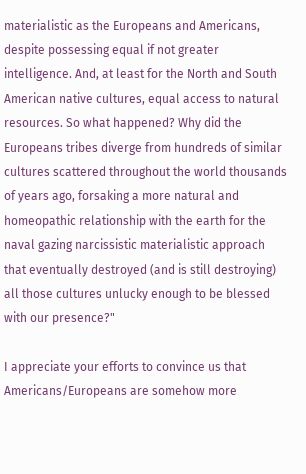materialistic as the Europeans and Americans, despite possessing equal if not greater intelligence. And, at least for the North and South American native cultures, equal access to natural resources. So what happened? Why did the Europeans tribes diverge from hundreds of similar cultures scattered throughout the world thousands of years ago, forsaking a more natural and homeopathic relationship with the earth for the naval gazing narcissistic materialistic approach that eventually destroyed (and is still destroying) all those cultures unlucky enough to be blessed with our presence?"

I appreciate your efforts to convince us that Americans/Europeans are somehow more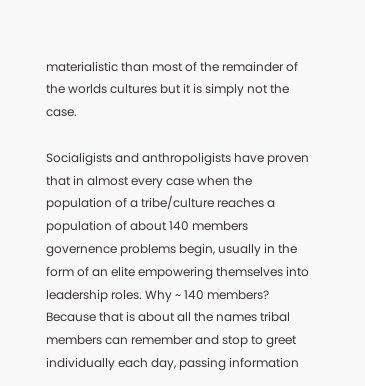materialistic than most of the remainder of the worlds cultures but it is simply not the case.

Socialigists and anthropoligists have proven that in almost every case when the population of a tribe/culture reaches a population of about 140 members governence problems begin, usually in the form of an elite empowering themselves into leadership roles. Why ~ 140 members? Because that is about all the names tribal members can remember and stop to greet individually each day, passing information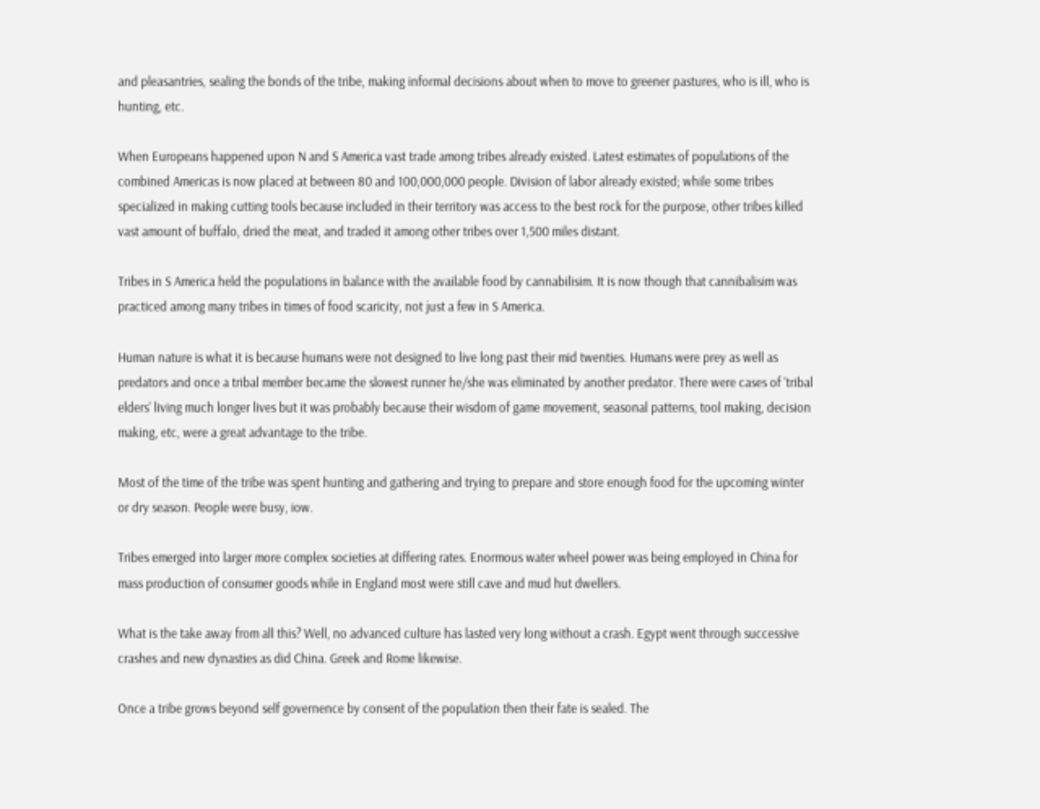and pleasantries, sealing the bonds of the tribe, making informal decisions about when to move to greener pastures, who is ill, who is hunting, etc.

When Europeans happened upon N and S America vast trade among tribes already existed. Latest estimates of populations of the combined Americas is now placed at between 80 and 100,000,000 people. Division of labor already existed; while some tribes specialized in making cutting tools because included in their territory was access to the best rock for the purpose, other tribes killed vast amount of buffalo, dried the meat, and traded it among other tribes over 1,500 miles distant.

Tribes in S America held the populations in balance with the available food by cannabilisim. It is now though that cannibalisim was practiced among many tribes in times of food scaricity, not just a few in S America.

Human nature is what it is because humans were not designed to live long past their mid twenties. Humans were prey as well as predators and once a tribal member became the slowest runner he/she was eliminated by another predator. There were cases of 'tribal elders' living much longer lives but it was probably because their wisdom of game movement, seasonal patterns, tool making, decision making, etc, were a great advantage to the tribe.

Most of the time of the tribe was spent hunting and gathering and trying to prepare and store enough food for the upcoming winter or dry season. People were busy, iow.

Tribes emerged into larger more complex societies at differing rates. Enormous water wheel power was being employed in China for mass production of consumer goods while in England most were still cave and mud hut dwellers.

What is the take away from all this? Well, no advanced culture has lasted very long without a crash. Egypt went through successive crashes and new dynasties as did China. Greek and Rome likewise.

Once a tribe grows beyond self governence by consent of the population then their fate is sealed. The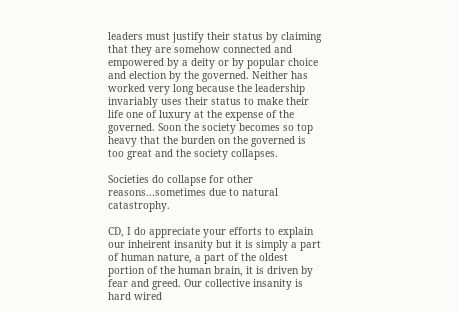leaders must justify their status by claiming that they are somehow connected and empowered by a deity or by popular choice and election by the governed. Neither has worked very long because the leadership invariably uses their status to make their life one of luxury at the expense of the governed. Soon the society becomes so top heavy that the burden on the governed is too great and the society collapses.

Societies do collapse for other reasons...sometimes due to natural catastrophy.

CD, I do appreciate your efforts to explain our inheirent insanity but it is simply a part of human nature, a part of the oldest portion of the human brain, it is driven by fear and greed. Our collective insanity is hard wired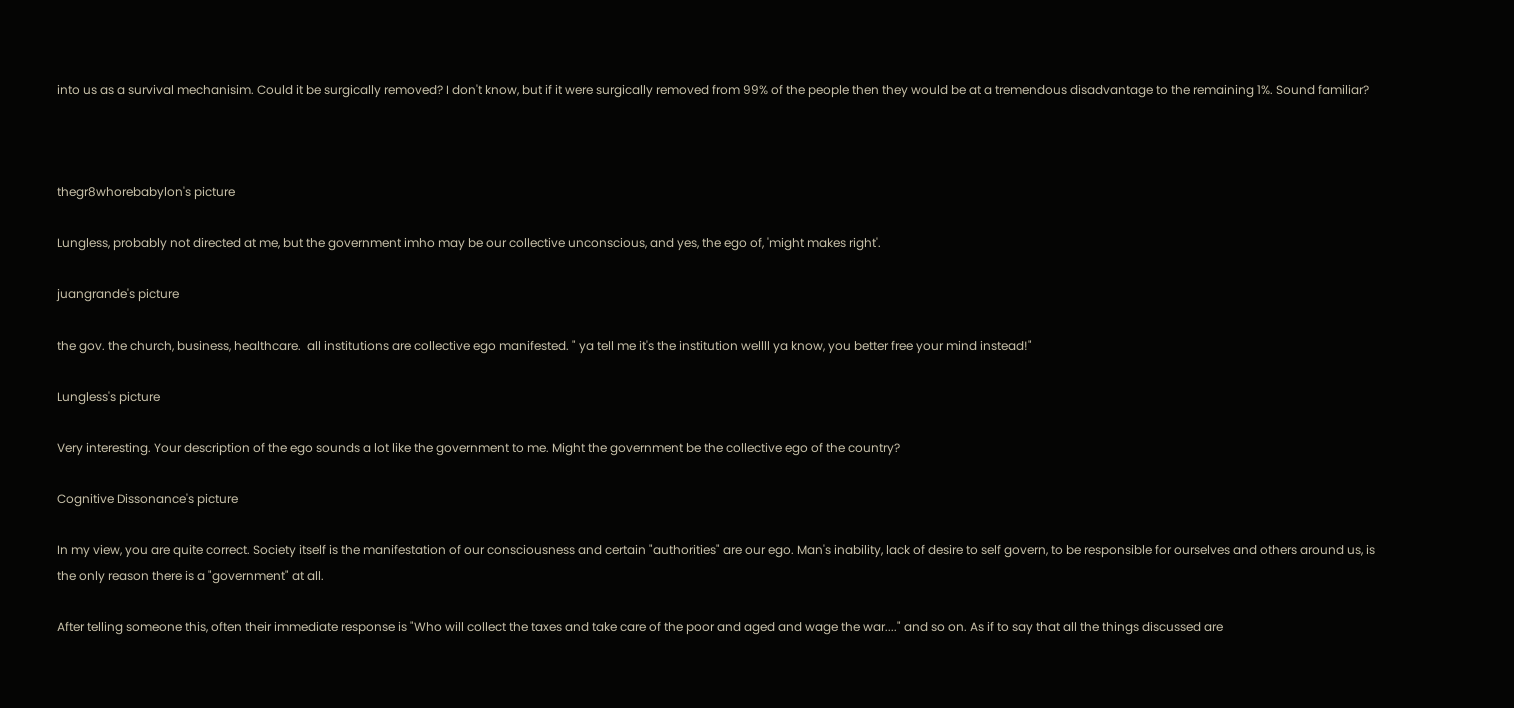into us as a survival mechanisim. Could it be surgically removed? I don't know, but if it were surgically removed from 99% of the people then they would be at a tremendous disadvantage to the remaining 1%. Sound familiar?



thegr8whorebabylon's picture

Lungless, probably not directed at me, but the government imho may be our collective unconscious, and yes, the ego of, 'might makes right'.

juangrande's picture

the gov. the church, business, healthcare.  all institutions are collective ego manifested. " ya tell me it's the institution wellll ya know, you better free your mind instead!"

Lungless's picture

Very interesting. Your description of the ego sounds a lot like the government to me. Might the government be the collective ego of the country?

Cognitive Dissonance's picture

In my view, you are quite correct. Society itself is the manifestation of our consciousness and certain "authorities" are our ego. Man's inability, lack of desire to self govern, to be responsible for ourselves and others around us, is the only reason there is a "government" at all.

After telling someone this, often their immediate response is "Who will collect the taxes and take care of the poor and aged and wage the war...." and so on. As if to say that all the things discussed are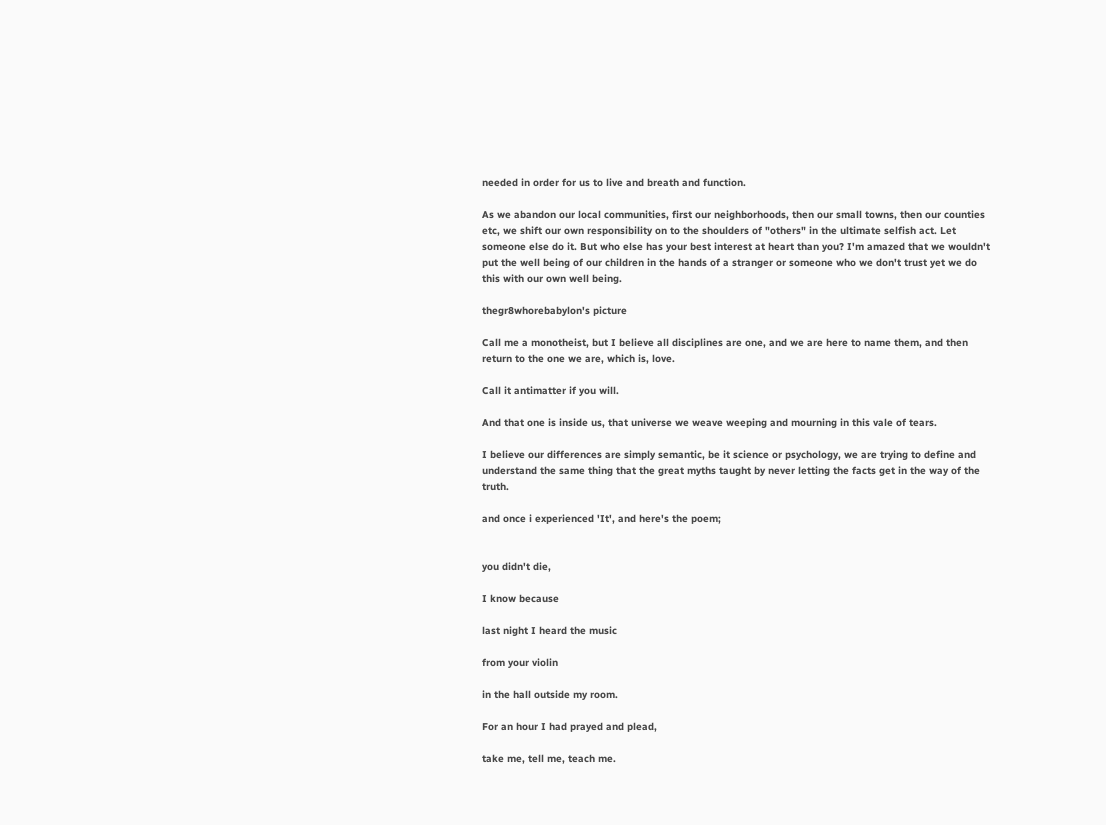needed in order for us to live and breath and function.

As we abandon our local communities, first our neighborhoods, then our small towns, then our counties etc, we shift our own responsibility on to the shoulders of "others" in the ultimate selfish act. Let someone else do it. But who else has your best interest at heart than you? I'm amazed that we wouldn't put the well being of our children in the hands of a stranger or someone who we don't trust yet we do this with our own well being.

thegr8whorebabylon's picture

Call me a monotheist, but I believe all disciplines are one, and we are here to name them, and then return to the one we are, which is, love.

Call it antimatter if you will.

And that one is inside us, that universe we weave weeping and mourning in this vale of tears.

I believe our differences are simply semantic, be it science or psychology, we are trying to define and understand the same thing that the great myths taught by never letting the facts get in the way of the truth.

and once i experienced 'It', and here's the poem;


you didn't die,

I know because

last night I heard the music

from your violin

in the hall outside my room.

For an hour I had prayed and plead,

take me, tell me, teach me.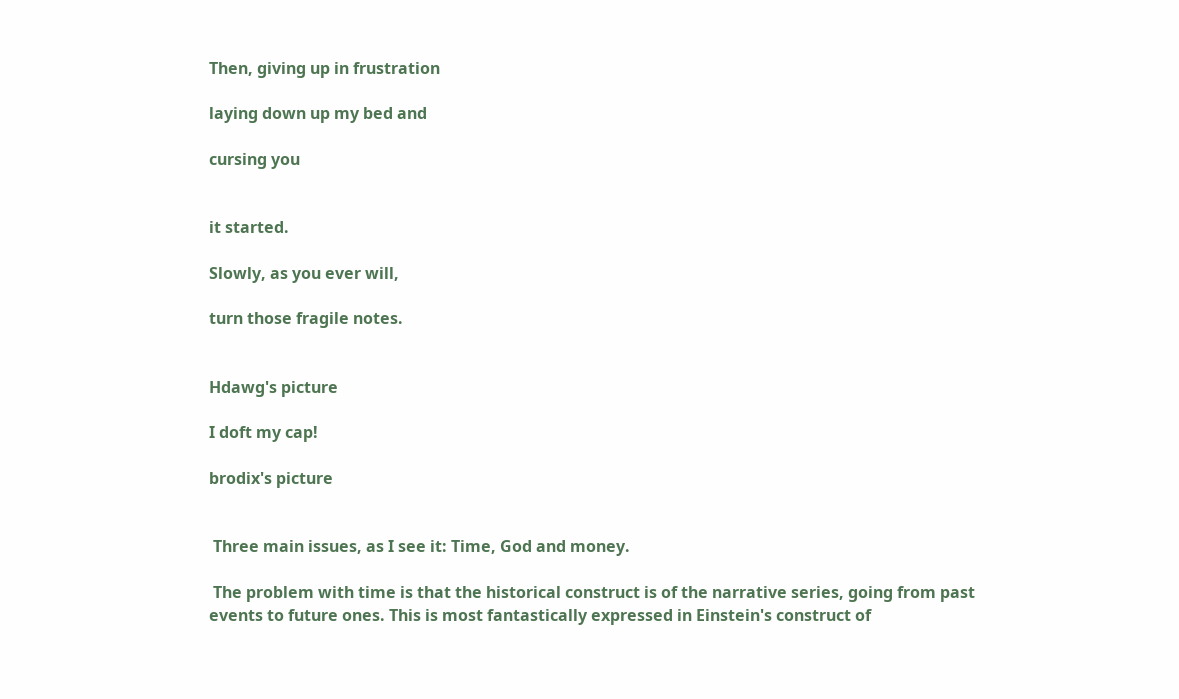Then, giving up in frustration

laying down up my bed and

cursing you


it started.

Slowly, as you ever will,

turn those fragile notes.


Hdawg's picture

I doft my cap!

brodix's picture


 Three main issues, as I see it: Time, God and money.

 The problem with time is that the historical construct is of the narrative series, going from past events to future ones. This is most fantastically expressed in Einstein's construct of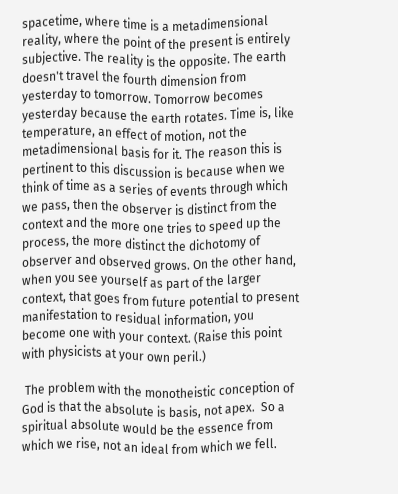spacetime, where time is a metadimensional reality, where the point of the present is entirely subjective. The reality is the opposite. The earth doesn't travel the fourth dimension from yesterday to tomorrow. Tomorrow becomes yesterday because the earth rotates. Time is, like temperature, an effect of motion, not the metadimensional basis for it. The reason this is pertinent to this discussion is because when we think of time as a series of events through which we pass, then the observer is distinct from the context and the more one tries to speed up the process, the more distinct the dichotomy of observer and observed grows. On the other hand, when you see yourself as part of the larger context, that goes from future potential to present manifestation to residual information, you become one with your context. (Raise this point with physicists at your own peril.)

 The problem with the monotheistic conception of God is that the absolute is basis, not apex.  So a spiritual absolute would be the essence from which we rise, not an ideal from which we fell.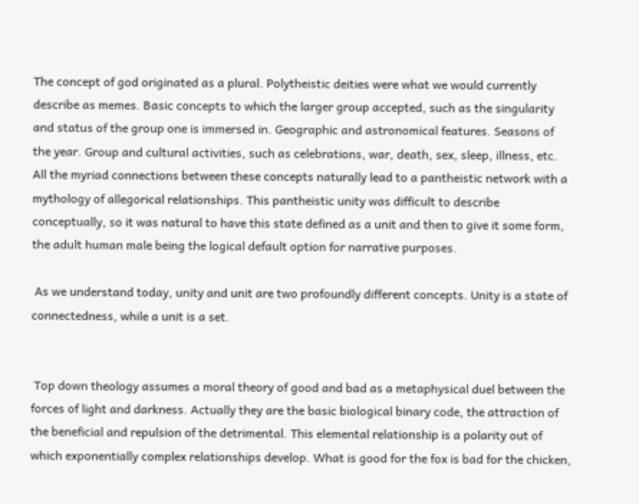The concept of god originated as a plural. Polytheistic deities were what we would currently describe as memes. Basic concepts to which the larger group accepted, such as the singularity and status of the group one is immersed in. Geographic and astronomical features. Seasons of the year. Group and cultural activities, such as celebrations, war, death, sex, sleep, illness, etc. All the myriad connections between these concepts naturally lead to a pantheistic network with a mythology of allegorical relationships. This pantheistic unity was difficult to describe conceptually, so it was natural to have this state defined as a unit and then to give it some form, the adult human male being the logical default option for narrative purposes.

 As we understand today, unity and unit are two profoundly different concepts. Unity is a state of connectedness, while a unit is a set.


 Top down theology assumes a moral theory of good and bad as a metaphysical duel between the forces of light and darkness. Actually they are the basic biological binary code, the attraction of the beneficial and repulsion of the detrimental. This elemental relationship is a polarity out of which exponentially complex relationships develop. What is good for the fox is bad for the chicken,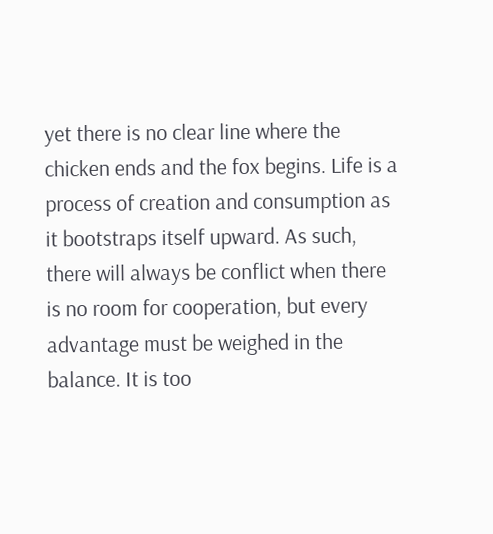yet there is no clear line where the chicken ends and the fox begins. Life is a process of creation and consumption as it bootstraps itself upward. As such, there will always be conflict when there is no room for cooperation, but every advantage must be weighed in the balance. It is too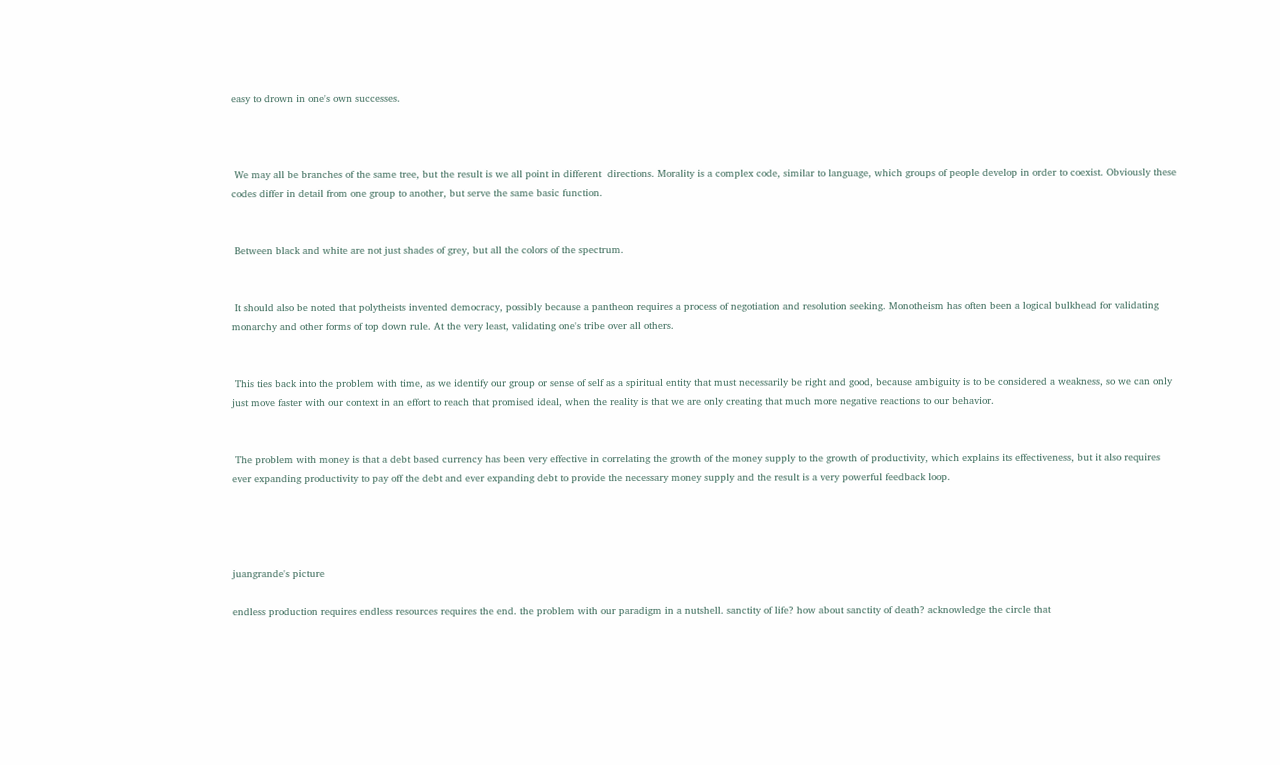easy to drown in one's own successes.



 We may all be branches of the same tree, but the result is we all point in different  directions. Morality is a complex code, similar to language, which groups of people develop in order to coexist. Obviously these codes differ in detail from one group to another, but serve the same basic function.


 Between black and white are not just shades of grey, but all the colors of the spectrum.


 It should also be noted that polytheists invented democracy, possibly because a pantheon requires a process of negotiation and resolution seeking. Monotheism has often been a logical bulkhead for validating monarchy and other forms of top down rule. At the very least, validating one's tribe over all others.


 This ties back into the problem with time, as we identify our group or sense of self as a spiritual entity that must necessarily be right and good, because ambiguity is to be considered a weakness, so we can only just move faster with our context in an effort to reach that promised ideal, when the reality is that we are only creating that much more negative reactions to our behavior.


 The problem with money is that a debt based currency has been very effective in correlating the growth of the money supply to the growth of productivity, which explains its effectiveness, but it also requires ever expanding productivity to pay off the debt and ever expanding debt to provide the necessary money supply and the result is a very powerful feedback loop.




juangrande's picture

endless production requires endless resources requires the end. the problem with our paradigm in a nutshell. sanctity of life? how about sanctity of death? acknowledge the circle that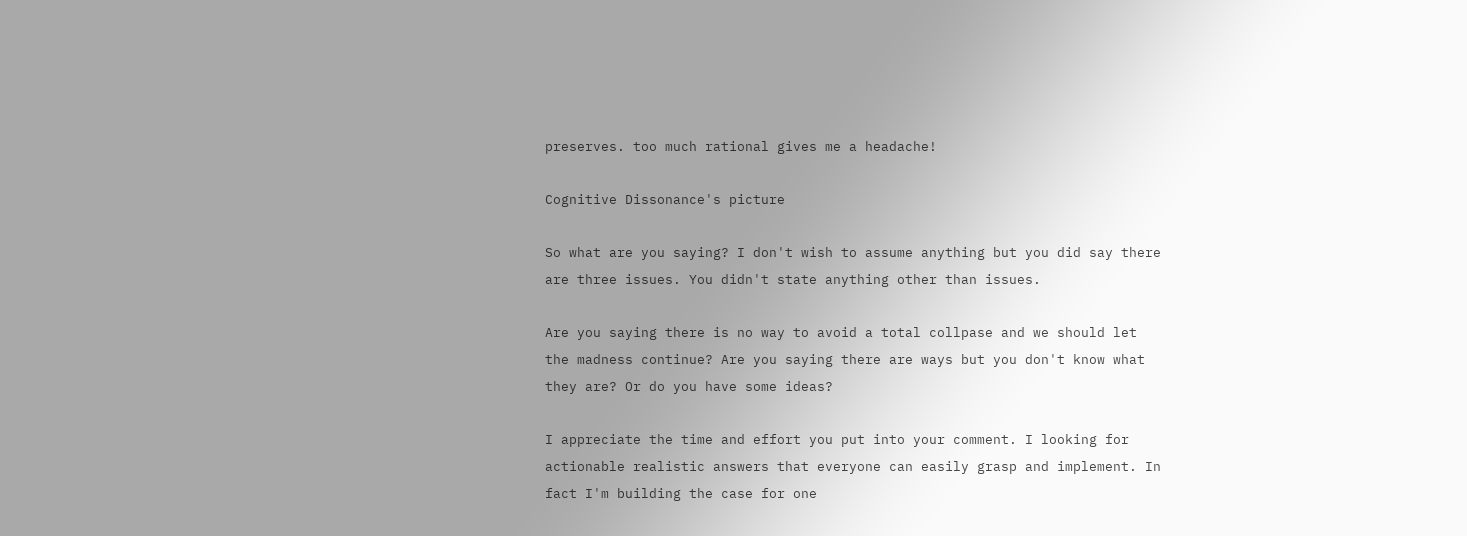preserves. too much rational gives me a headache!

Cognitive Dissonance's picture

So what are you saying? I don't wish to assume anything but you did say there are three issues. You didn't state anything other than issues.

Are you saying there is no way to avoid a total collpase and we should let the madness continue? Are you saying there are ways but you don't know what they are? Or do you have some ideas?

I appreciate the time and effort you put into your comment. I looking for actionable realistic answers that everyone can easily grasp and implement. In fact I'm building the case for one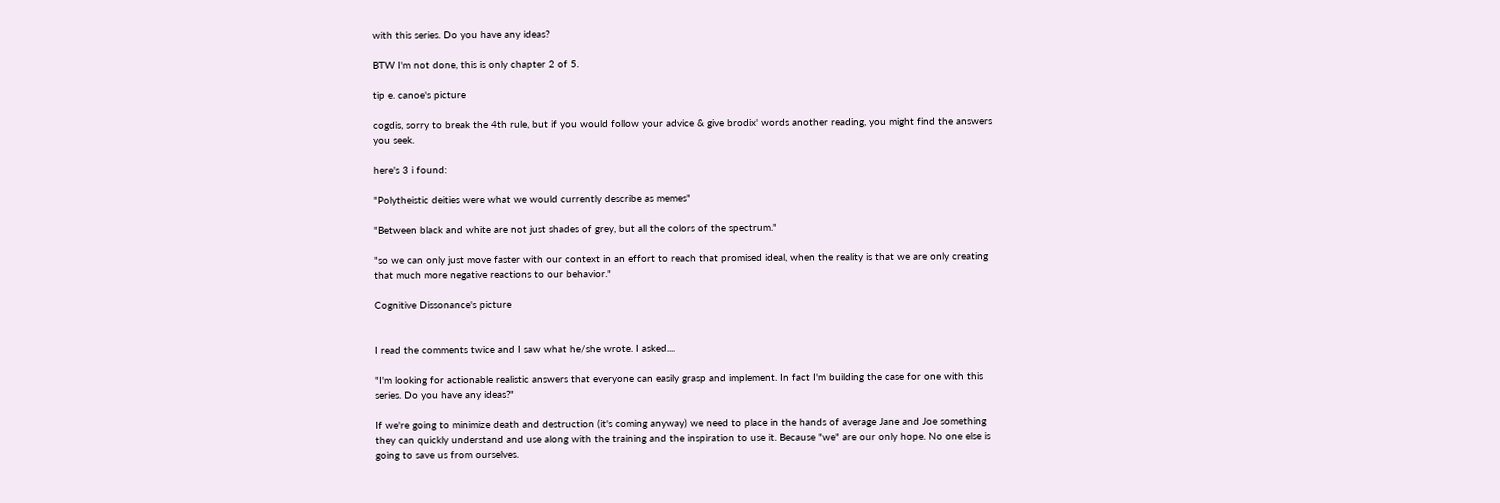with this series. Do you have any ideas?

BTW I'm not done, this is only chapter 2 of 5.

tip e. canoe's picture

cogdis, sorry to break the 4th rule, but if you would follow your advice & give brodix' words another reading, you might find the answers you seek.

here's 3 i found:

"Polytheistic deities were what we would currently describe as memes"

"Between black and white are not just shades of grey, but all the colors of the spectrum."

"so we can only just move faster with our context in an effort to reach that promised ideal, when the reality is that we are only creating that much more negative reactions to our behavior."

Cognitive Dissonance's picture


I read the comments twice and I saw what he/she wrote. I asked....

"I'm looking for actionable realistic answers that everyone can easily grasp and implement. In fact I'm building the case for one with this series. Do you have any ideas?"

If we're going to minimize death and destruction (it's coming anyway) we need to place in the hands of average Jane and Joe something they can quickly understand and use along with the training and the inspiration to use it. Because "we" are our only hope. No one else is going to save us from ourselves.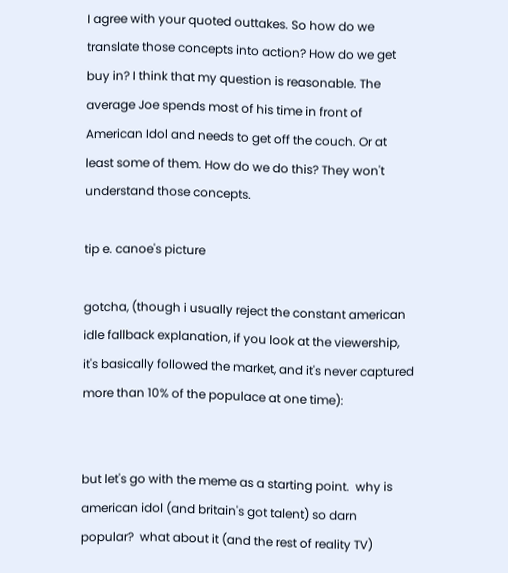I agree with your quoted outtakes. So how do we translate those concepts into action? How do we get buy in? I think that my question is reasonable. The average Joe spends most of his time in front of American Idol and needs to get off the couch. Or at least some of them. How do we do this? They won't understand those concepts.

tip e. canoe's picture

gotcha, (though i usually reject the constant american idle fallback explanation, if you look at the viewership, it's basically followed the market, and it's never captured more than 10% of the populace at one time):


but let's go with the meme as a starting point.  why is american idol (and britain's got talent) so darn popular?  what about it (and the rest of reality TV)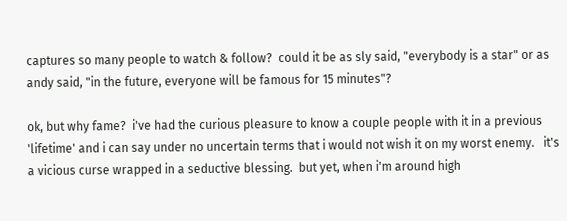captures so many people to watch & follow?  could it be as sly said, "everybody is a star" or as andy said, "in the future, everyone will be famous for 15 minutes"?

ok, but why fame?  i've had the curious pleasure to know a couple people with it in a previous 'lifetime' and i can say under no uncertain terms that i would not wish it on my worst enemy.   it's a vicious curse wrapped in a seductive blessing.  but yet, when i'm around high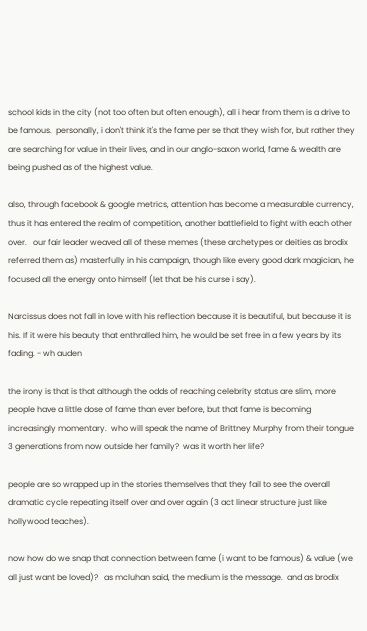school kids in the city (not too often but often enough), all i hear from them is a drive to be famous.  personally, i don't think it's the fame per se that they wish for, but rather they are searching for value in their lives, and in our anglo-saxon world, fame & wealth are being pushed as of the highest value.

also, through facebook & google metrics, attention has become a measurable currency, thus it has entered the realm of competition, another battlefield to fight with each other over.   our fair leader weaved all of these memes (these archetypes or deities as brodix referred them as) masterfully in his campaign, though like every good dark magician, he focused all the energy onto himself (let that be his curse i say).

Narcissus does not fall in love with his reflection because it is beautiful, but because it is his. If it were his beauty that enthralled him, he would be set free in a few years by its fading. - wh auden

the irony is that is that although the odds of reaching celebrity status are slim, more people have a little dose of fame than ever before, but that fame is becoming increasingly momentary.  who will speak the name of Brittney Murphy from their tongue 3 generations from now outside her family?  was it worth her life?

people are so wrapped up in the stories themselves that they fail to see the overall dramatic cycle repeating itself over and over again (3 act linear structure just like hollywood teaches).

now how do we snap that connection between fame (i want to be famous) & value (we all just want be loved)?   as mcluhan said, the medium is the message.  and as brodix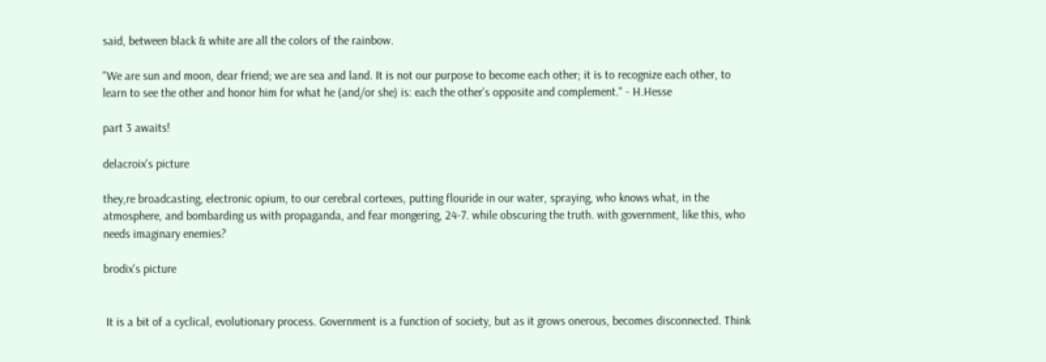said, between black & white are all the colors of the rainbow.

"We are sun and moon, dear friend; we are sea and land. It is not our purpose to become each other; it is to recognize each other, to learn to see the other and honor him for what he (and/or she) is: each the other's opposite and complement." - H.Hesse

part 3 awaits!

delacroix's picture

they,re broadcasting, electronic opium, to our cerebral cortexes, putting flouride in our water, spraying, who knows what, in the atmosphere, and bombarding us with propaganda, and fear mongering, 24-7. while obscuring the truth. with government, like this, who needs imaginary enemies?

brodix's picture


 It is a bit of a cyclical, evolutionary process. Government is a function of society, but as it grows onerous, becomes disconnected. Think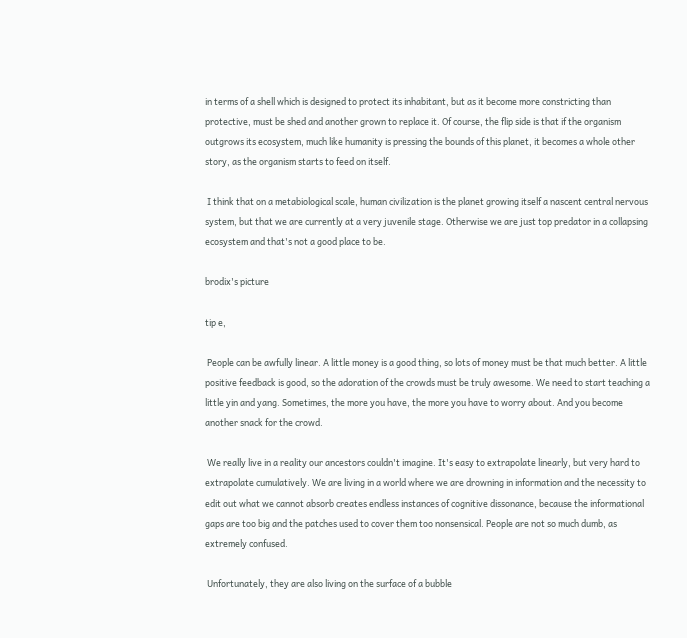in terms of a shell which is designed to protect its inhabitant, but as it become more constricting than protective, must be shed and another grown to replace it. Of course, the flip side is that if the organism outgrows its ecosystem, much like humanity is pressing the bounds of this planet, it becomes a whole other story, as the organism starts to feed on itself.

 I think that on a metabiological scale, human civilization is the planet growing itself a nascent central nervous system, but that we are currently at a very juvenile stage. Otherwise we are just top predator in a collapsing ecosystem and that's not a good place to be.

brodix's picture

tip e,

 People can be awfully linear. A little money is a good thing, so lots of money must be that much better. A little positive feedback is good, so the adoration of the crowds must be truly awesome. We need to start teaching a little yin and yang. Sometimes, the more you have, the more you have to worry about. And you become another snack for the crowd.

 We really live in a reality our ancestors couldn't imagine. It's easy to extrapolate linearly, but very hard to extrapolate cumulatively. We are living in a world where we are drowning in information and the necessity to edit out what we cannot absorb creates endless instances of cognitive dissonance, because the informational gaps are too big and the patches used to cover them too nonsensical. People are not so much dumb, as extremely confused.

 Unfortunately, they are also living on the surface of a bubble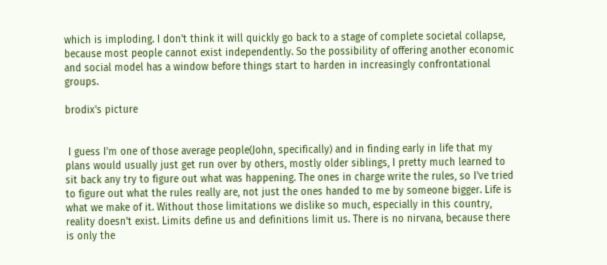which is imploding. I don't think it will quickly go back to a stage of complete societal collapse, because most people cannot exist independently. So the possibility of offering another economic and social model has a window before things start to harden in increasingly confrontational groups.

brodix's picture


 I guess I'm one of those average people(John, specifically) and in finding early in life that my plans would usually just get run over by others, mostly older siblings, I pretty much learned to sit back any try to figure out what was happening. The ones in charge write the rules, so I've tried to figure out what the rules really are, not just the ones handed to me by someone bigger. Life is what we make of it. Without those limitations we dislike so much, especially in this country, reality doesn't exist. Limits define us and definitions limit us. There is no nirvana, because there is only the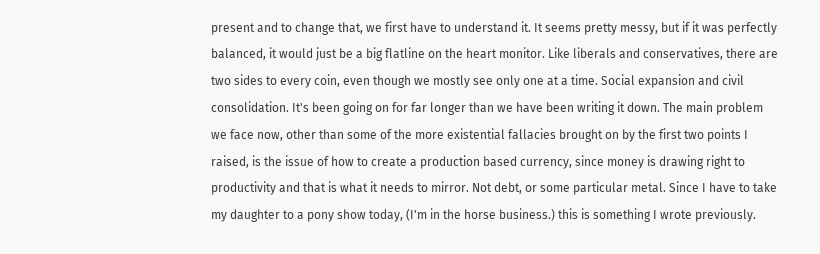present and to change that, we first have to understand it. It seems pretty messy, but if it was perfectly balanced, it would just be a big flatline on the heart monitor. Like liberals and conservatives, there are two sides to every coin, even though we mostly see only one at a time. Social expansion and civil consolidation. It's been going on for far longer than we have been writing it down. The main problem we face now, other than some of the more existential fallacies brought on by the first two points I raised, is the issue of how to create a production based currency, since money is drawing right to productivity and that is what it needs to mirror. Not debt, or some particular metal. Since I have to take my daughter to a pony show today, (I'm in the horse business.) this is something I wrote previously.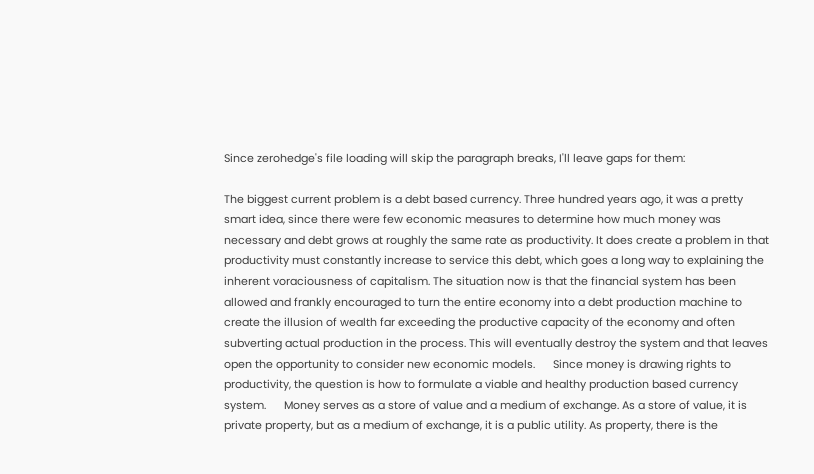Since zerohedge's file loading will skip the paragraph breaks, I'll leave gaps for them:

The biggest current problem is a debt based currency. Three hundred years ago, it was a pretty smart idea, since there were few economic measures to determine how much money was necessary and debt grows at roughly the same rate as productivity. It does create a problem in that productivity must constantly increase to service this debt, which goes a long way to explaining the inherent voraciousness of capitalism. The situation now is that the financial system has been allowed and frankly encouraged to turn the entire economy into a debt production machine to create the illusion of wealth far exceeding the productive capacity of the economy and often subverting actual production in the process. This will eventually destroy the system and that leaves open the opportunity to consider new economic models.      Since money is drawing rights to productivity, the question is how to formulate a viable and healthy production based currency system.      Money serves as a store of value and a medium of exchange. As a store of value, it is private property, but as a medium of exchange, it is a public utility. As property, there is the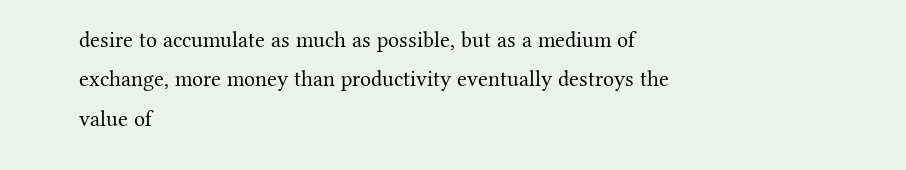desire to accumulate as much as possible, but as a medium of exchange, more money than productivity eventually destroys the value of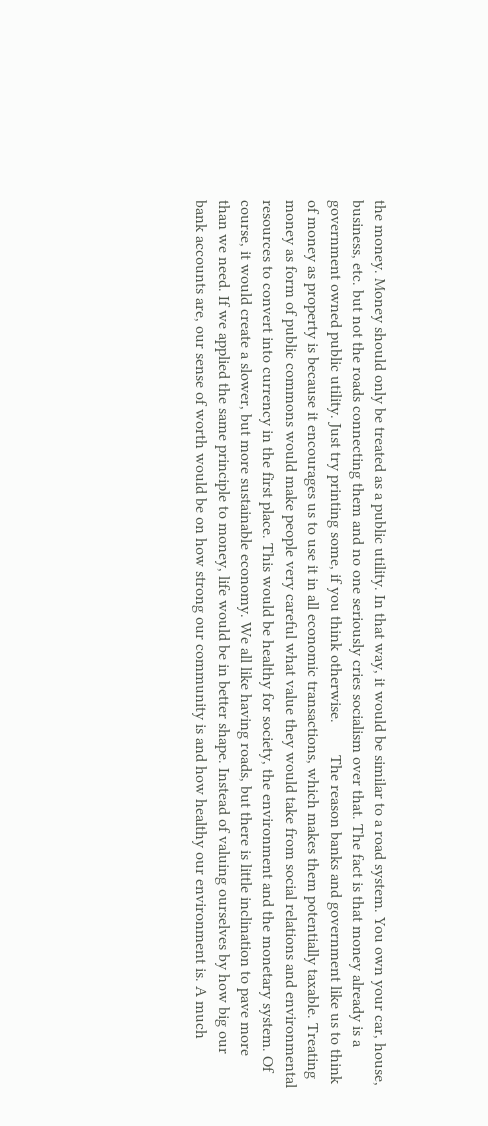the money. Money should only be treated as a public utility. In that way, it would be similar to a road system. You own your car, house, business, etc. but not the roads connecting them and no one seriously cries socialism over that. The fact is that money already is a government owned public utility. Just try printing some, if you think otherwise.        The reason banks and government like us to think of money as property is because it encourages us to use it in all economic transactions, which makes them potentially taxable. Treating money as form of public commons would make people very careful what value they would take from social relations and environmental resources to convert into currency in the first place. This would be healthy for society, the environment and the monetary system. Of course, it would create a slower, but more sustainable economy. We all like having roads, but there is little inclination to pave more than we need. If we applied the same principle to money, life would be in better shape. Instead of valuing ourselves by how big our bank accounts are, our sense of worth would be on how strong our community is and how healthy our environment is. A much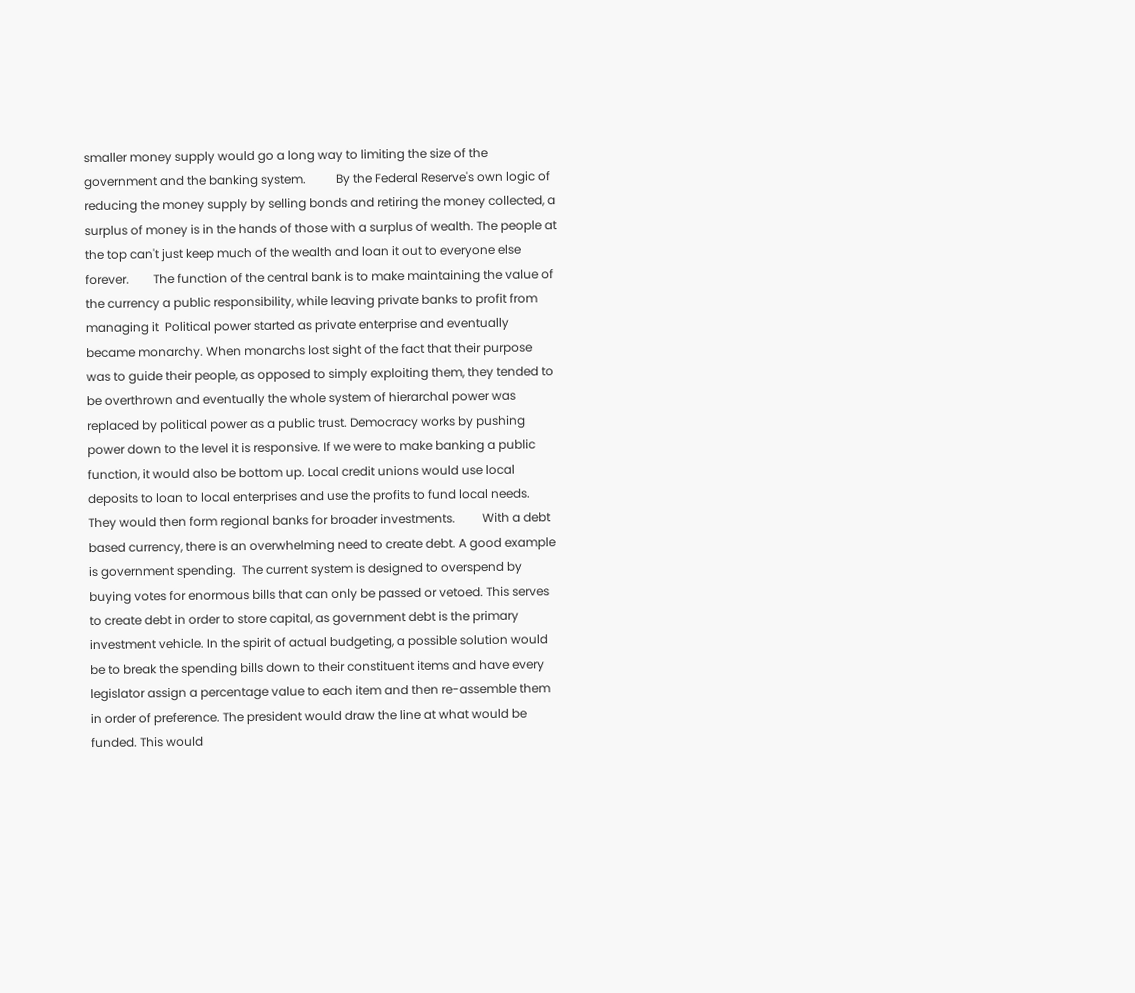smaller money supply would go a long way to limiting the size of the government and the banking system.          By the Federal Reserve's own logic of reducing the money supply by selling bonds and retiring the money collected, a surplus of money is in the hands of those with a surplus of wealth. The people at the top can't just keep much of the wealth and loan it out to everyone else forever.        The function of the central bank is to make maintaining the value of the currency a public responsibility, while leaving private banks to profit from managing it  Political power started as private enterprise and eventually became monarchy. When monarchs lost sight of the fact that their purpose was to guide their people, as opposed to simply exploiting them, they tended to be overthrown and eventually the whole system of hierarchal power was replaced by political power as a public trust. Democracy works by pushing power down to the level it is responsive. If we were to make banking a public function, it would also be bottom up. Local credit unions would use local deposits to loan to local enterprises and use the profits to fund local needs. They would then form regional banks for broader investments.         With a debt based currency, there is an overwhelming need to create debt. A good example is government spending.  The current system is designed to overspend by buying votes for enormous bills that can only be passed or vetoed. This serves to create debt in order to store capital, as government debt is the primary investment vehicle. In the spirit of actual budgeting, a possible solution would be to break the spending bills down to their constituent items and have every legislator assign a percentage value to each item and then re-assemble them in order of preference. The president would draw the line at what would be funded. This would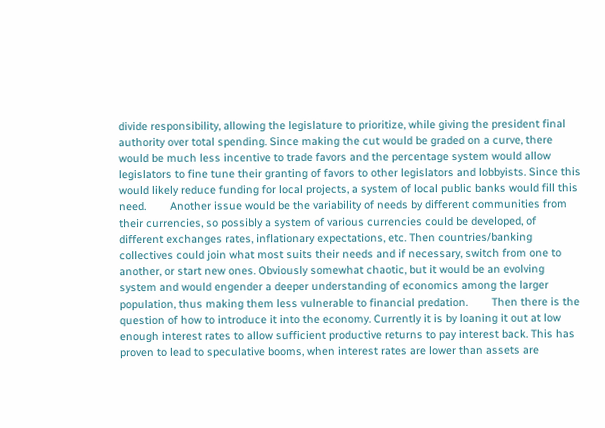divide responsibility, allowing the legislature to prioritize, while giving the president final authority over total spending. Since making the cut would be graded on a curve, there would be much less incentive to trade favors and the percentage system would allow legislators to fine tune their granting of favors to other legislators and lobbyists. Since this would likely reduce funding for local projects, a system of local public banks would fill this need.        Another issue would be the variability of needs by different communities from their currencies, so possibly a system of various currencies could be developed, of different exchanges rates, inflationary expectations, etc. Then countries/banking collectives could join what most suits their needs and if necessary, switch from one to another, or start new ones. Obviously somewhat chaotic, but it would be an evolving system and would engender a deeper understanding of economics among the larger population, thus making them less vulnerable to financial predation.        Then there is the question of how to introduce it into the economy. Currently it is by loaning it out at low enough interest rates to allow sufficient productive returns to pay interest back. This has proven to lead to speculative booms, when interest rates are lower than assets are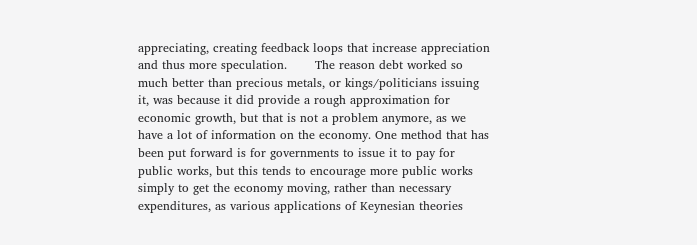appreciating, creating feedback loops that increase appreciation and thus more speculation.       The reason debt worked so much better than precious metals, or kings/politicians issuing it, was because it did provide a rough approximation for economic growth, but that is not a problem anymore, as we have a lot of information on the economy. One method that has been put forward is for governments to issue it to pay for public works, but this tends to encourage more public works simply to get the economy moving, rather than necessary expenditures, as various applications of Keynesian theories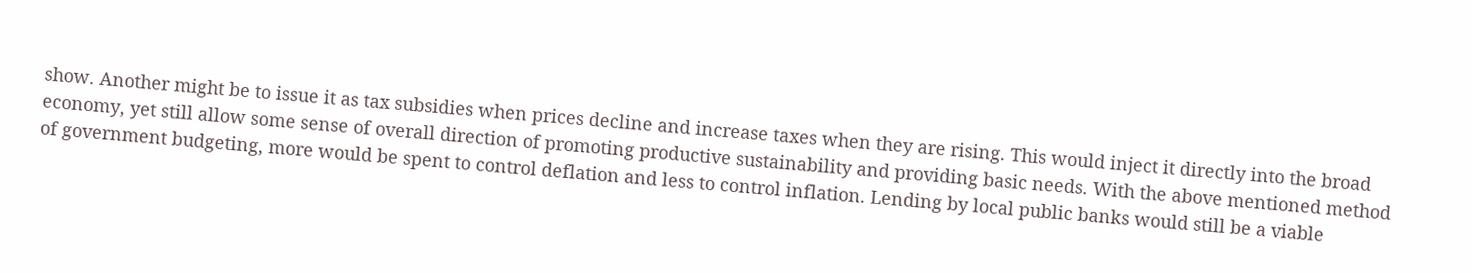show. Another might be to issue it as tax subsidies when prices decline and increase taxes when they are rising. This would inject it directly into the broad economy, yet still allow some sense of overall direction of promoting productive sustainability and providing basic needs. With the above mentioned method of government budgeting, more would be spent to control deflation and less to control inflation. Lending by local public banks would still be a viable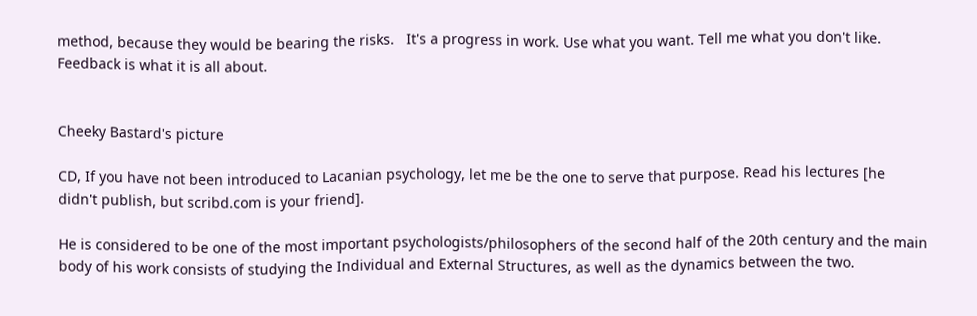method, because they would be bearing the risks.   It's a progress in work. Use what you want. Tell me what you don't like. Feedback is what it is all about.


Cheeky Bastard's picture

CD, If you have not been introduced to Lacanian psychology, let me be the one to serve that purpose. Read his lectures [he didn't publish, but scribd.com is your friend].

He is considered to be one of the most important psychologists/philosophers of the second half of the 20th century and the main body of his work consists of studying the Individual and External Structures, as well as the dynamics between the two.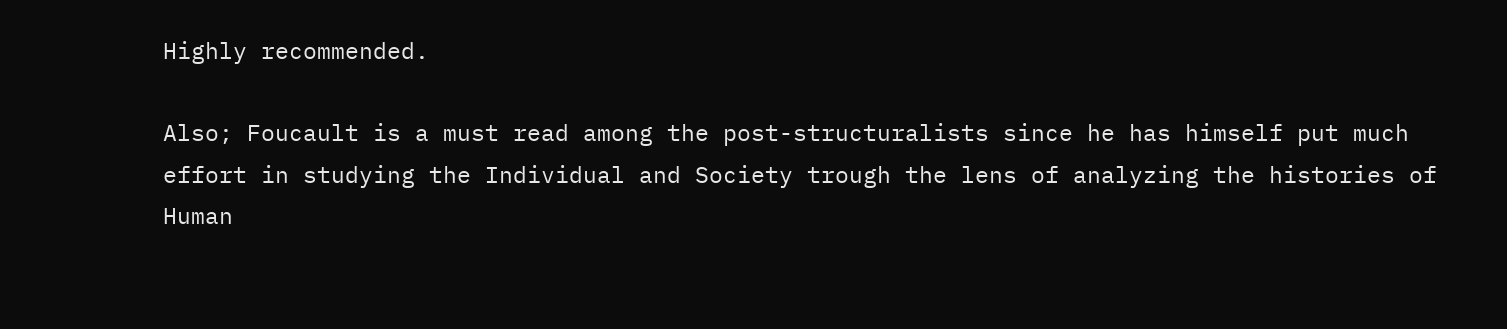Highly recommended.

Also; Foucault is a must read among the post-structuralists since he has himself put much effort in studying the Individual and Society trough the lens of analyzing the histories of Human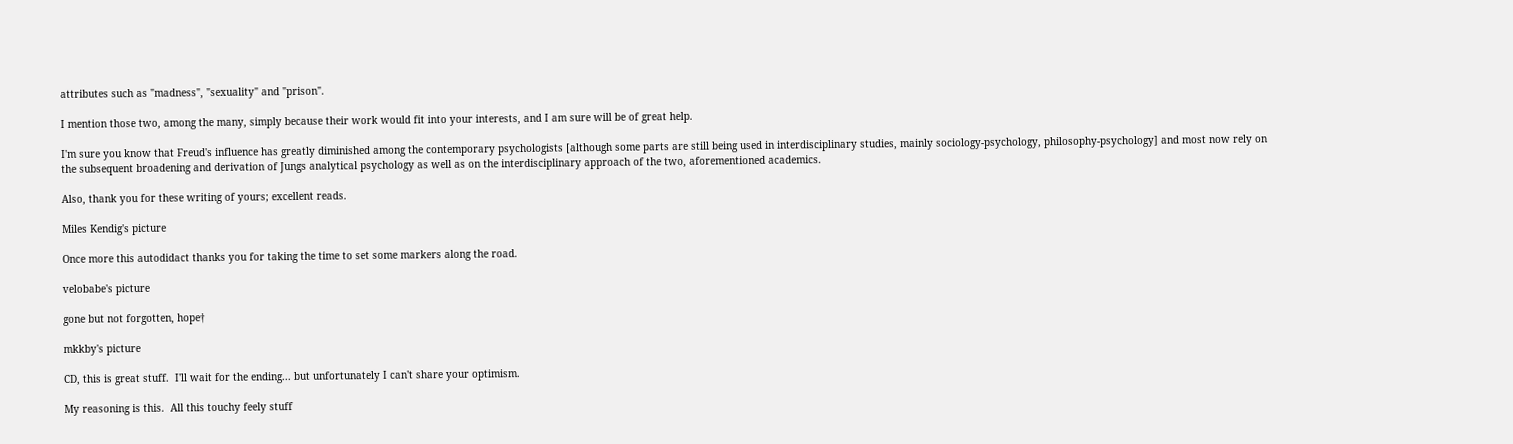attributes such as "madness", "sexuality" and "prison".

I mention those two, among the many, simply because their work would fit into your interests, and I am sure will be of great help.

I'm sure you know that Freud's influence has greatly diminished among the contemporary psychologists [although some parts are still being used in interdisciplinary studies, mainly sociology-psychology, philosophy-psychology] and most now rely on the subsequent broadening and derivation of Jungs analytical psychology as well as on the interdisciplinary approach of the two, aforementioned academics.

Also, thank you for these writing of yours; excellent reads.

Miles Kendig's picture

Once more this autodidact thanks you for taking the time to set some markers along the road.

velobabe's picture

gone but not forgotten, hope†

mkkby's picture

CD, this is great stuff.  I'll wait for the ending... but unfortunately I can't share your optimism.

My reasoning is this.  All this touchy feely stuff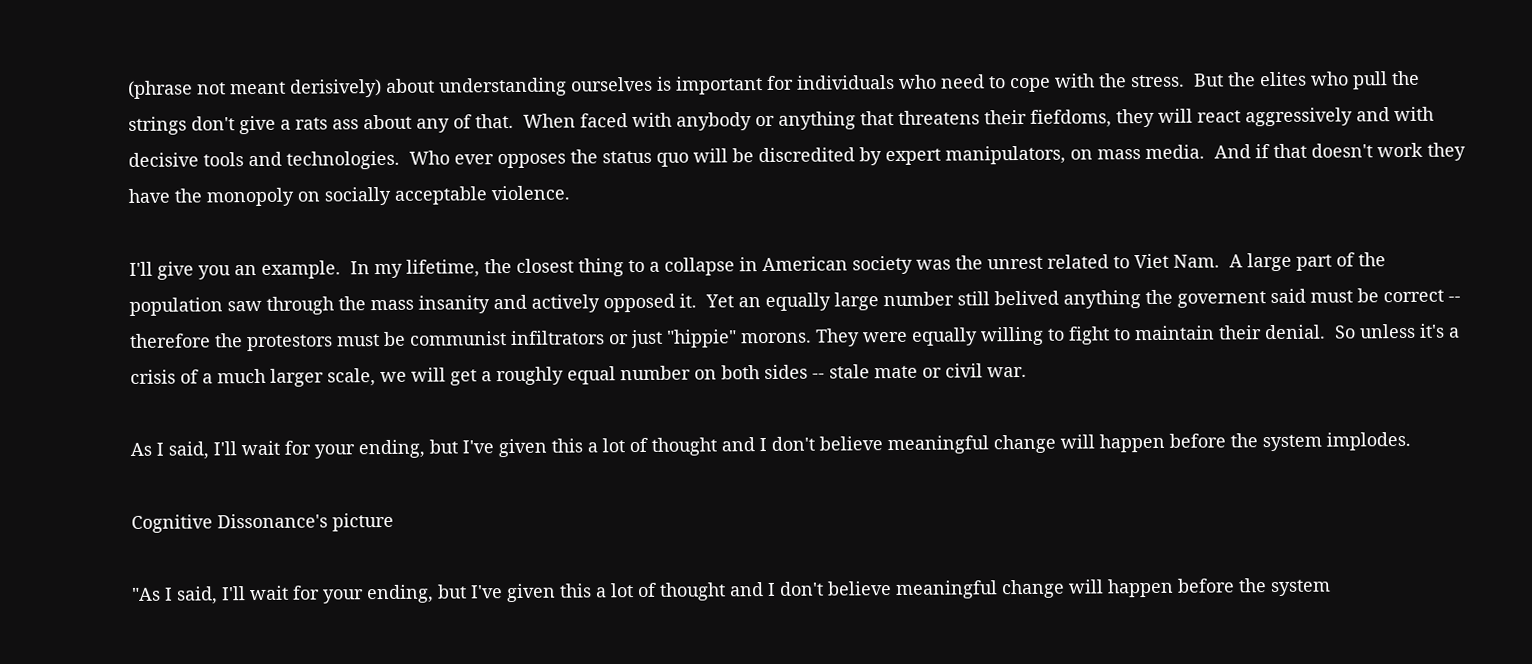(phrase not meant derisively) about understanding ourselves is important for individuals who need to cope with the stress.  But the elites who pull the strings don't give a rats ass about any of that.  When faced with anybody or anything that threatens their fiefdoms, they will react aggressively and with decisive tools and technologies.  Who ever opposes the status quo will be discredited by expert manipulators, on mass media.  And if that doesn't work they have the monopoly on socially acceptable violence.

I'll give you an example.  In my lifetime, the closest thing to a collapse in American society was the unrest related to Viet Nam.  A large part of the population saw through the mass insanity and actively opposed it.  Yet an equally large number still belived anything the governent said must be correct -- therefore the protestors must be communist infiltrators or just "hippie" morons. They were equally willing to fight to maintain their denial.  So unless it's a crisis of a much larger scale, we will get a roughly equal number on both sides -- stale mate or civil war.

As I said, I'll wait for your ending, but I've given this a lot of thought and I don't believe meaningful change will happen before the system implodes.

Cognitive Dissonance's picture

"As I said, I'll wait for your ending, but I've given this a lot of thought and I don't believe meaningful change will happen before the system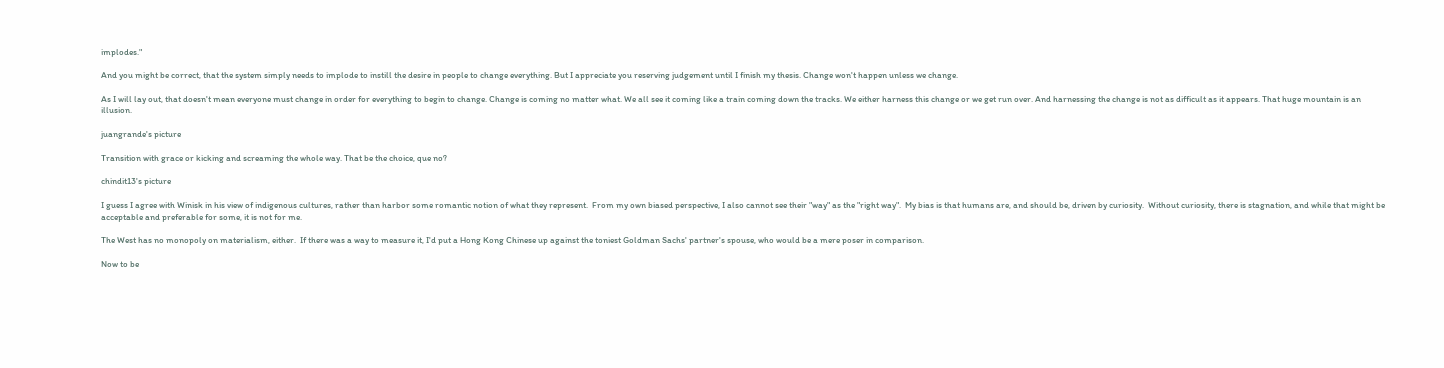implodes."

And you might be correct, that the system simply needs to implode to instill the desire in people to change everything. But I appreciate you reserving judgement until I finish my thesis. Change won't happen unless we change.

As I will lay out, that doesn't mean everyone must change in order for everything to begin to change. Change is coming no matter what. We all see it coming like a train coming down the tracks. We either harness this change or we get run over. And harnessing the change is not as difficult as it appears. That huge mountain is an illusion.

juangrande's picture

Transition with grace or kicking and screaming the whole way. That be the choice, que no?

chindit13's picture

I guess I agree with Winisk in his view of indigenous cultures, rather than harbor some romantic notion of what they represent.  From my own biased perspective, I also cannot see their "way" as the "right way".  My bias is that humans are, and should be, driven by curiosity.  Without curiosity, there is stagnation, and while that might be acceptable and preferable for some, it is not for me.

The West has no monopoly on materialism, either.  If there was a way to measure it, I'd put a Hong Kong Chinese up against the toniest Goldman Sachs' partner's spouse, who would be a mere poser in comparison.

Now to be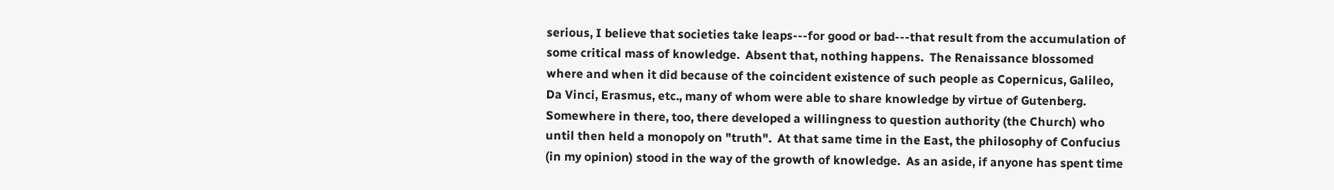serious, I believe that societies take leaps---for good or bad---that result from the accumulation of some critical mass of knowledge.  Absent that, nothing happens.  The Renaissance blossomed where and when it did because of the coincident existence of such people as Copernicus, Galileo, Da Vinci, Erasmus, etc., many of whom were able to share knowledge by virtue of Gutenberg.  Somewhere in there, too, there developed a willingness to question authority (the Church) who until then held a monopoly on "truth".  At that same time in the East, the philosophy of Confucius (in my opinion) stood in the way of the growth of knowledge.  As an aside, if anyone has spent time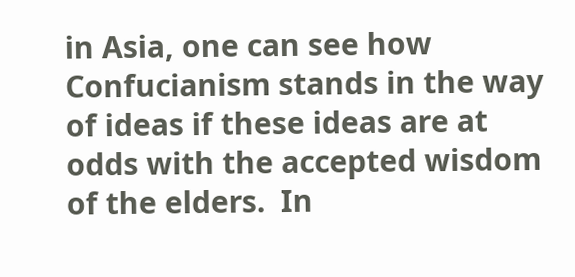in Asia, one can see how Confucianism stands in the way of ideas if these ideas are at odds with the accepted wisdom of the elders.  In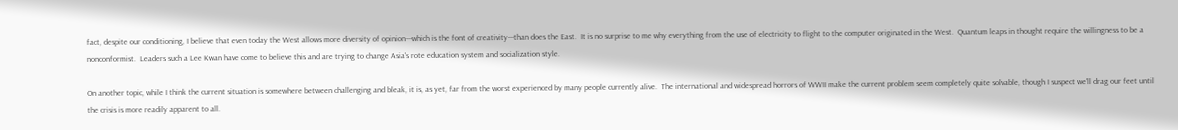fact, despite our conditioning, I believe that even today the West allows more diversity of opinion---which is the font of creativity---than does the East.  It is no surprise to me why everything from the use of electricity to flight to the computer originated in the West.  Quantum leaps in thought require the willingness to be a nonconformist.  Leaders such a Lee Kwan have come to believe this and are trying to change Asia's rote education system and socialization style.

On another topic, while I think the current situation is somewhere between challenging and bleak, it is, as yet, far from the worst experienced by many people currently alive.  The international and widespread horrors of WWII make the current problem seem completely quite solvable, though I suspect we'll drag our feet until the crisis is more readily apparent to all.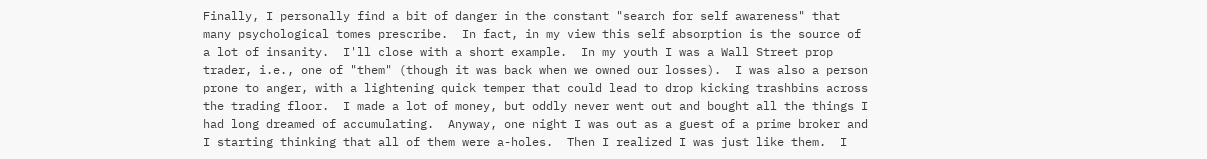Finally, I personally find a bit of danger in the constant "search for self awareness" that many psychological tomes prescribe.  In fact, in my view this self absorption is the source of a lot of insanity.  I'll close with a short example.  In my youth I was a Wall Street prop trader, i.e., one of "them" (though it was back when we owned our losses).  I was also a person prone to anger, with a lightening quick temper that could lead to drop kicking trashbins across the trading floor.  I made a lot of money, but oddly never went out and bought all the things I had long dreamed of accumulating.  Anyway, one night I was out as a guest of a prime broker and I starting thinking that all of them were a-holes.  Then I realized I was just like them.  I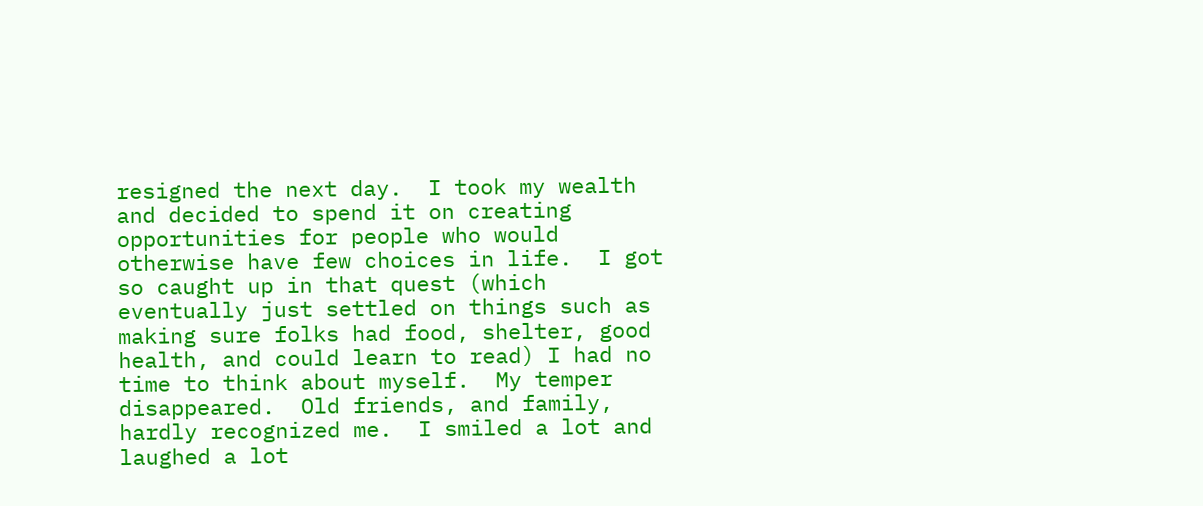resigned the next day.  I took my wealth and decided to spend it on creating opportunities for people who would otherwise have few choices in life.  I got so caught up in that quest (which eventually just settled on things such as making sure folks had food, shelter, good health, and could learn to read) I had no time to think about myself.  My temper disappeared.  Old friends, and family, hardly recognized me.  I smiled a lot and laughed a lot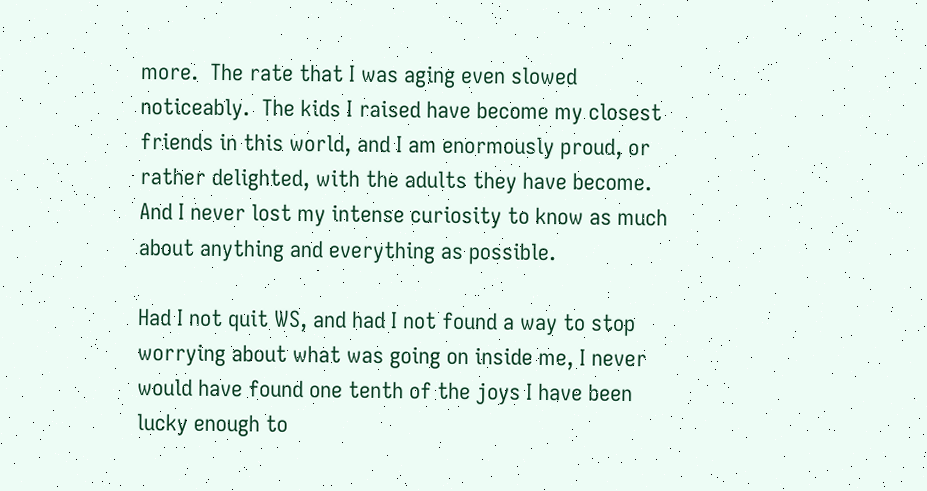more.  The rate that I was aging even slowed noticeably.  The kids I raised have become my closest friends in this world, and I am enormously proud, or rather delighted, with the adults they have become.  And I never lost my intense curiosity to know as much about anything and everything as possible.

Had I not quit WS, and had I not found a way to stop worrying about what was going on inside me, I never would have found one tenth of the joys I have been lucky enough to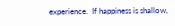experience.  If happiness is shallow,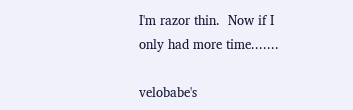I'm razor thin.  Now if I only had more time.......

velobabe's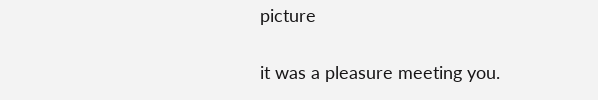picture

it was a pleasure meeting you.